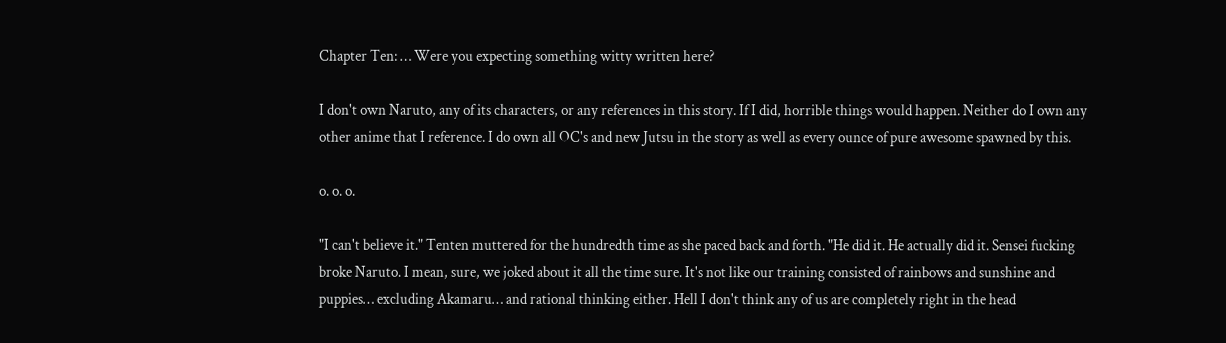Chapter Ten: … Were you expecting something witty written here?

I don't own Naruto, any of its characters, or any references in this story. If I did, horrible things would happen. Neither do I own any other anime that I reference. I do own all OC's and new Jutsu in the story as well as every ounce of pure awesome spawned by this.

o. o. o.

"I can't believe it." Tenten muttered for the hundredth time as she paced back and forth. "He did it. He actually did it. Sensei fucking broke Naruto. I mean, sure, we joked about it all the time sure. It's not like our training consisted of rainbows and sunshine and puppies… excluding Akamaru… and rational thinking either. Hell I don't think any of us are completely right in the head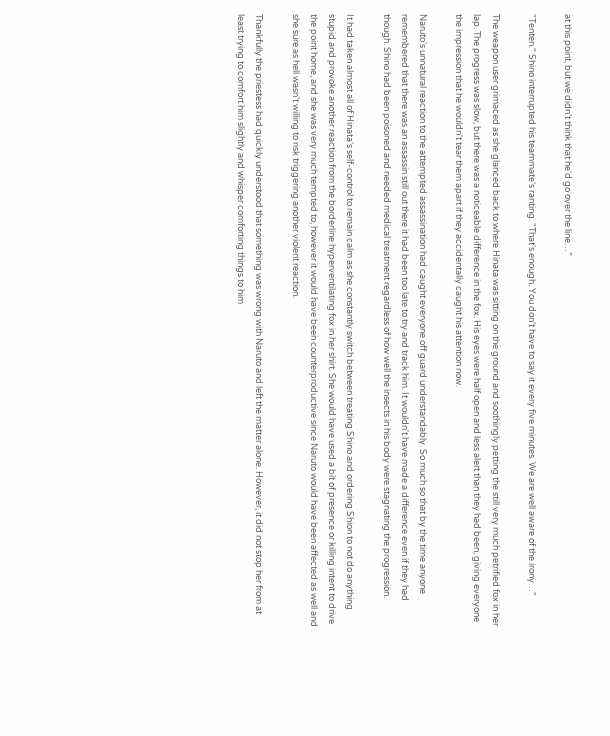at this point, but we didn't think that he'd go over the line…"

"Tenten." Shino interrupted his teammate's ranting. "That's enough. You don't have to say it every five minutes. We are well aware of the irony…"

The weapon user grimaced as she glanced back to where Hinata was sitting on the ground and soothingly petting the still very much petrified fox in her lap. The progress was slow, but there was a noticeable difference in the fox. His eyes were half open and less alert than they had been, giving everyone the impression that he wouldn't tear them apart if they accidentally caught his attention now.

Naruto's unnatural reaction to the attempted assassination had caught everyone off guard understandably. So much so that by the time anyone remembered that there was an assassin still out there it had been too late to try and track him. It wouldn't have made a difference even if they had though. Shino had been poisoned and needed medical treatment regardless of how well the insects in his body were stagnating the progression.

It had taken almost all of Hinata's self-control to remain calm as she constantly switch between treating Shino and ordering Shion to not do anything stupid and provoke another reaction from the borderline hyperventilating fox in her shirt. She would have used a bit of presence or killing intent to drive the point home, and she was very much tempted to, however it would have been counterproductive since Naruto would have been affected as well and she sure as hell wasn't willing to risk triggering another violent reaction.

Thankfully the priestess had quickly understood that something was wrong with Naruto and left the matter alone. However, it did not stop her from at least trying to comfort him slightly and whisper comforting things to him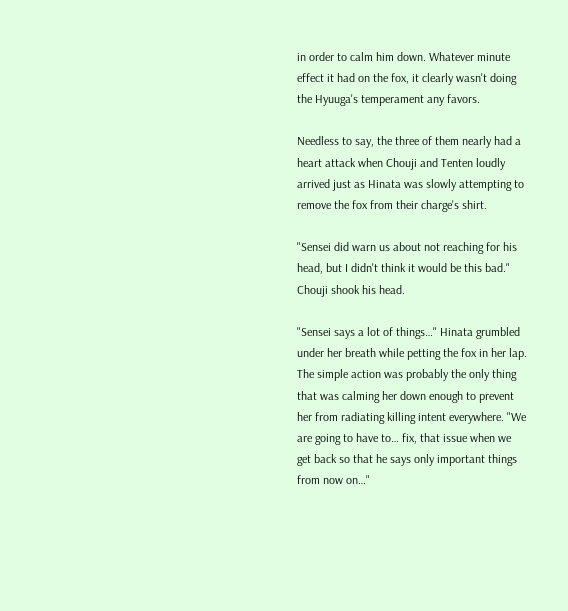in order to calm him down. Whatever minute effect it had on the fox, it clearly wasn't doing the Hyuuga's temperament any favors.

Needless to say, the three of them nearly had a heart attack when Chouji and Tenten loudly arrived just as Hinata was slowly attempting to remove the fox from their charge's shirt.

"Sensei did warn us about not reaching for his head, but I didn't think it would be this bad." Chouji shook his head.

"Sensei says a lot of things…" Hinata grumbled under her breath while petting the fox in her lap. The simple action was probably the only thing that was calming her down enough to prevent her from radiating killing intent everywhere. "We are going to have to… fix, that issue when we get back so that he says only important things from now on…"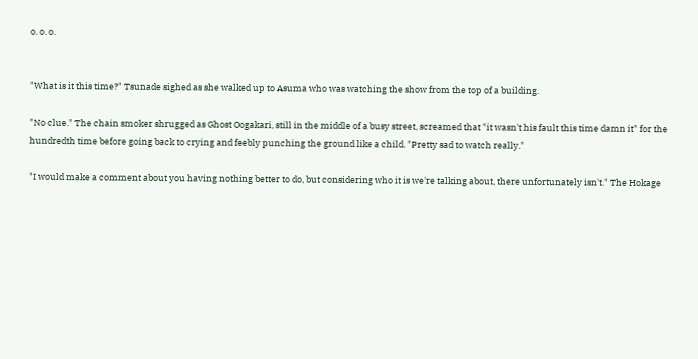o. o. o.


"What is it this time?" Tsunade sighed as she walked up to Asuma who was watching the show from the top of a building.

"No clue." The chain smoker shrugged as Ghost Oogakari, still in the middle of a busy street, screamed that "it wasn't his fault this time damn it" for the hundredth time before going back to crying and feebly punching the ground like a child. "Pretty sad to watch really."

"I would make a comment about you having nothing better to do, but considering who it is we're talking about, there unfortunately isn't." The Hokage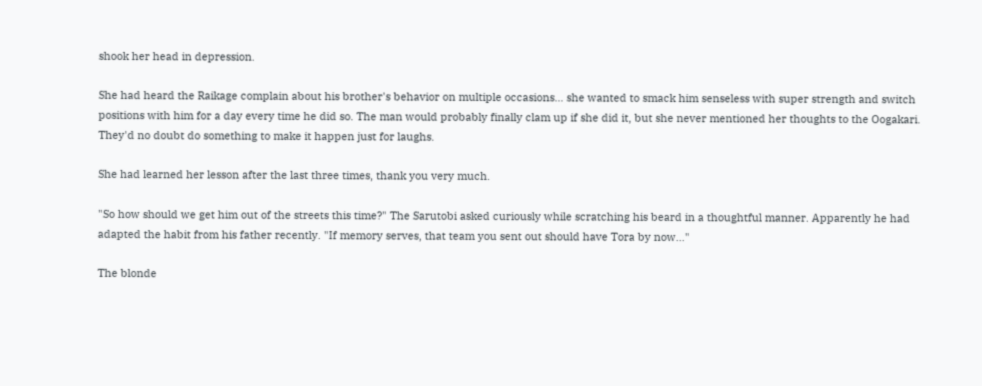shook her head in depression.

She had heard the Raikage complain about his brother's behavior on multiple occasions… she wanted to smack him senseless with super strength and switch positions with him for a day every time he did so. The man would probably finally clam up if she did it, but she never mentioned her thoughts to the Oogakari. They'd no doubt do something to make it happen just for laughs.

She had learned her lesson after the last three times, thank you very much.

"So how should we get him out of the streets this time?" The Sarutobi asked curiously while scratching his beard in a thoughtful manner. Apparently he had adapted the habit from his father recently. "If memory serves, that team you sent out should have Tora by now..."

The blonde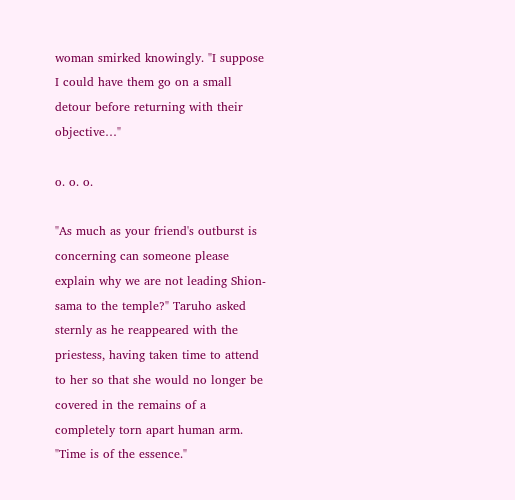woman smirked knowingly. "I suppose I could have them go on a small detour before returning with their objective…"

o. o. o.

"As much as your friend's outburst is concerning can someone please explain why we are not leading Shion-sama to the temple?" Taruho asked sternly as he reappeared with the priestess, having taken time to attend to her so that she would no longer be covered in the remains of a completely torn apart human arm. "Time is of the essence."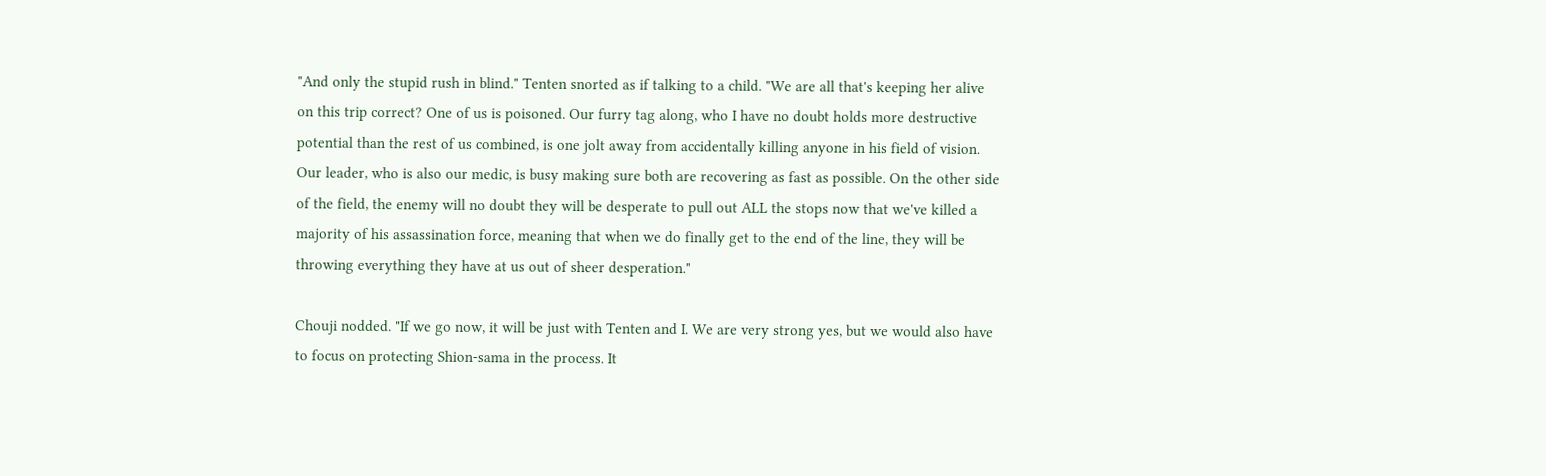"And only the stupid rush in blind." Tenten snorted as if talking to a child. "We are all that's keeping her alive on this trip correct? One of us is poisoned. Our furry tag along, who I have no doubt holds more destructive potential than the rest of us combined, is one jolt away from accidentally killing anyone in his field of vision. Our leader, who is also our medic, is busy making sure both are recovering as fast as possible. On the other side of the field, the enemy will no doubt they will be desperate to pull out ALL the stops now that we've killed a majority of his assassination force, meaning that when we do finally get to the end of the line, they will be throwing everything they have at us out of sheer desperation."

Chouji nodded. "If we go now, it will be just with Tenten and I. We are very strong yes, but we would also have to focus on protecting Shion-sama in the process. It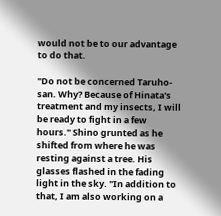would not be to our advantage to do that.

"Do not be concerned Taruho-san. Why? Because of Hinata's treatment and my insects, I will be ready to fight in a few hours." Shino grunted as he shifted from where he was resting against a tree. His glasses flashed in the fading light in the sky. "In addition to that, I am also working on a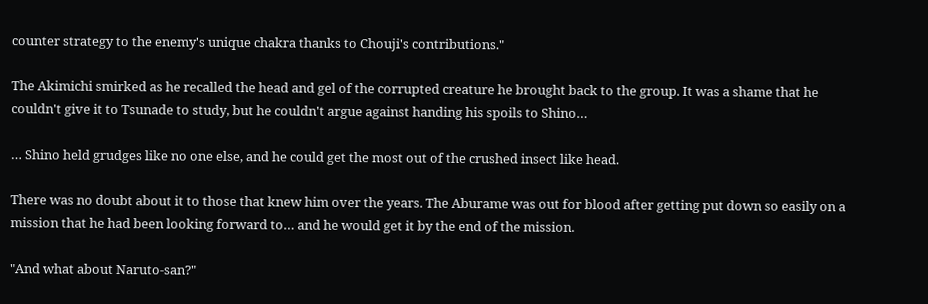counter strategy to the enemy's unique chakra thanks to Chouji's contributions."

The Akimichi smirked as he recalled the head and gel of the corrupted creature he brought back to the group. It was a shame that he couldn't give it to Tsunade to study, but he couldn't argue against handing his spoils to Shino…

… Shino held grudges like no one else, and he could get the most out of the crushed insect like head.

There was no doubt about it to those that knew him over the years. The Aburame was out for blood after getting put down so easily on a mission that he had been looking forward to… and he would get it by the end of the mission.

"And what about Naruto-san?"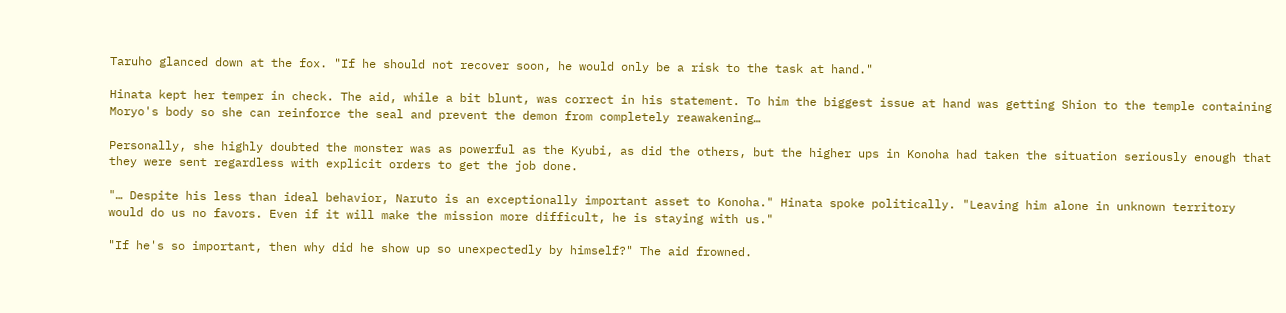Taruho glanced down at the fox. "If he should not recover soon, he would only be a risk to the task at hand."

Hinata kept her temper in check. The aid, while a bit blunt, was correct in his statement. To him the biggest issue at hand was getting Shion to the temple containing Moryo's body so she can reinforce the seal and prevent the demon from completely reawakening…

Personally, she highly doubted the monster was as powerful as the Kyubi, as did the others, but the higher ups in Konoha had taken the situation seriously enough that they were sent regardless with explicit orders to get the job done.

"… Despite his less than ideal behavior, Naruto is an exceptionally important asset to Konoha." Hinata spoke politically. "Leaving him alone in unknown territory would do us no favors. Even if it will make the mission more difficult, he is staying with us."

"If he's so important, then why did he show up so unexpectedly by himself?" The aid frowned.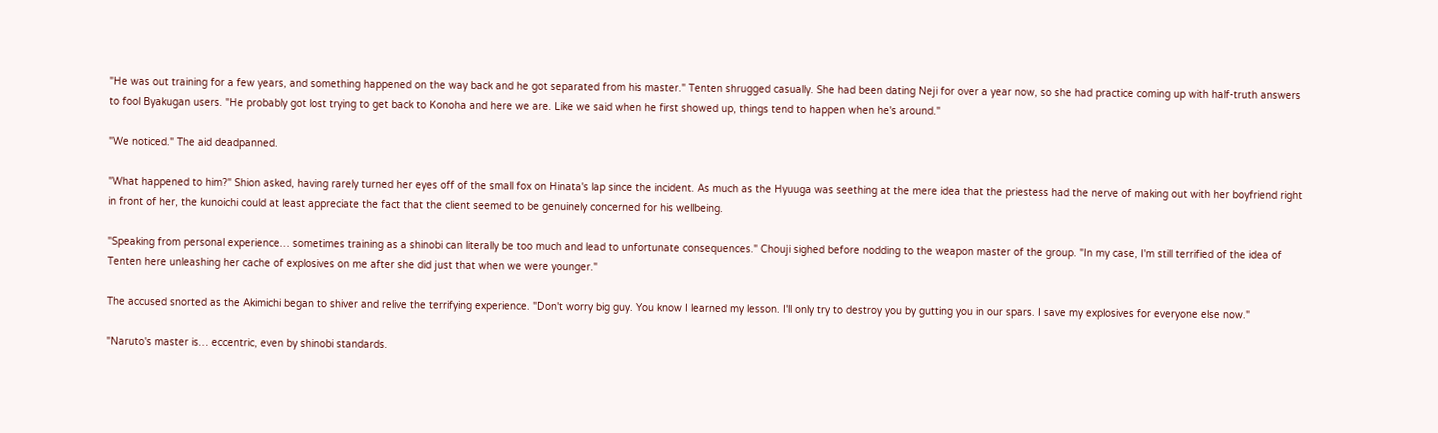"He was out training for a few years, and something happened on the way back and he got separated from his master." Tenten shrugged casually. She had been dating Neji for over a year now, so she had practice coming up with half-truth answers to fool Byakugan users. "He probably got lost trying to get back to Konoha and here we are. Like we said when he first showed up, things tend to happen when he's around."

"We noticed." The aid deadpanned.

"What happened to him?" Shion asked, having rarely turned her eyes off of the small fox on Hinata's lap since the incident. As much as the Hyuuga was seething at the mere idea that the priestess had the nerve of making out with her boyfriend right in front of her, the kunoichi could at least appreciate the fact that the client seemed to be genuinely concerned for his wellbeing.

"Speaking from personal experience… sometimes training as a shinobi can literally be too much and lead to unfortunate consequences." Chouji sighed before nodding to the weapon master of the group. "In my case, I'm still terrified of the idea of Tenten here unleashing her cache of explosives on me after she did just that when we were younger."

The accused snorted as the Akimichi began to shiver and relive the terrifying experience. "Don't worry big guy. You know I learned my lesson. I'll only try to destroy you by gutting you in our spars. I save my explosives for everyone else now."

"Naruto's master is… eccentric, even by shinobi standards.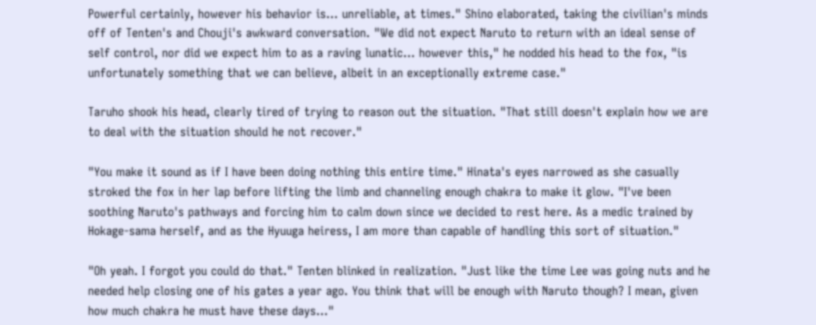Powerful certainly, however his behavior is… unreliable, at times." Shino elaborated, taking the civilian's minds off of Tenten's and Chouji's awkward conversation. "We did not expect Naruto to return with an ideal sense of self control, nor did we expect him to as a raving lunatic… however this," he nodded his head to the fox, "is unfortunately something that we can believe, albeit in an exceptionally extreme case."

Taruho shook his head, clearly tired of trying to reason out the situation. "That still doesn't explain how we are to deal with the situation should he not recover."

"You make it sound as if I have been doing nothing this entire time." Hinata's eyes narrowed as she casually stroked the fox in her lap before lifting the limb and channeling enough chakra to make it glow. "I've been soothing Naruto's pathways and forcing him to calm down since we decided to rest here. As a medic trained by Hokage-sama herself, and as the Hyuuga heiress, I am more than capable of handling this sort of situation."

"Oh yeah. I forgot you could do that." Tenten blinked in realization. "Just like the time Lee was going nuts and he needed help closing one of his gates a year ago. You think that will be enough with Naruto though? I mean, given how much chakra he must have these days…"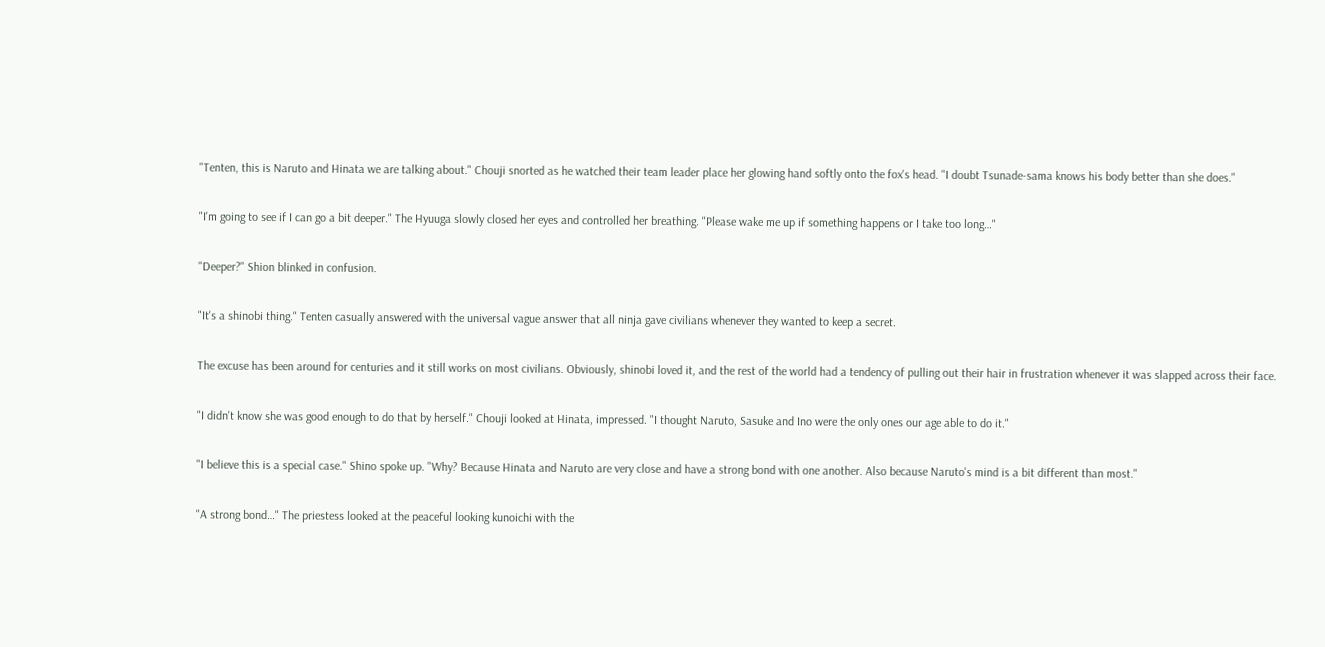"Tenten, this is Naruto and Hinata we are talking about." Chouji snorted as he watched their team leader place her glowing hand softly onto the fox's head. "I doubt Tsunade-sama knows his body better than she does."

"I'm going to see if I can go a bit deeper." The Hyuuga slowly closed her eyes and controlled her breathing. "Please wake me up if something happens or I take too long…"

"Deeper?" Shion blinked in confusion.

"It's a shinobi thing." Tenten casually answered with the universal vague answer that all ninja gave civilians whenever they wanted to keep a secret.

The excuse has been around for centuries and it still works on most civilians. Obviously, shinobi loved it, and the rest of the world had a tendency of pulling out their hair in frustration whenever it was slapped across their face.

"I didn't know she was good enough to do that by herself." Chouji looked at Hinata, impressed. "I thought Naruto, Sasuke and Ino were the only ones our age able to do it."

"I believe this is a special case." Shino spoke up. "Why? Because Hinata and Naruto are very close and have a strong bond with one another. Also because Naruto's mind is a bit different than most."

"A strong bond…" The priestess looked at the peaceful looking kunoichi with the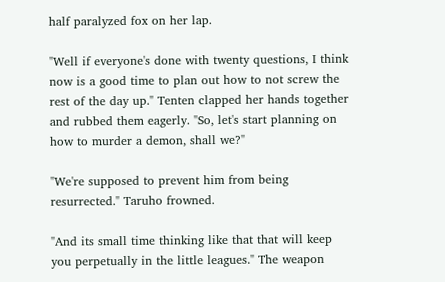half paralyzed fox on her lap.

"Well if everyone's done with twenty questions, I think now is a good time to plan out how to not screw the rest of the day up." Tenten clapped her hands together and rubbed them eagerly. "So, let's start planning on how to murder a demon, shall we?"

"We're supposed to prevent him from being resurrected." Taruho frowned.

"And its small time thinking like that that will keep you perpetually in the little leagues." The weapon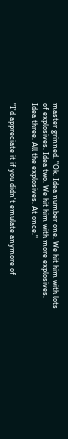master grinned. "Ok. Idea number one. We hit him with lots of explosives. Idea two. We hit him with more explosives. Idea three. All the explosives. At once."

"I'd appreciate it if you didn't emulate anymore of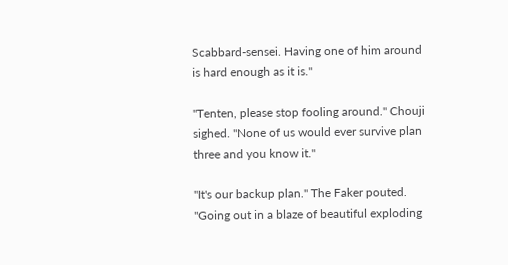Scabbard-sensei. Having one of him around is hard enough as it is."

"Tenten, please stop fooling around." Chouji sighed. "None of us would ever survive plan three and you know it."

"It's our backup plan." The Faker pouted. "Going out in a blaze of beautiful exploding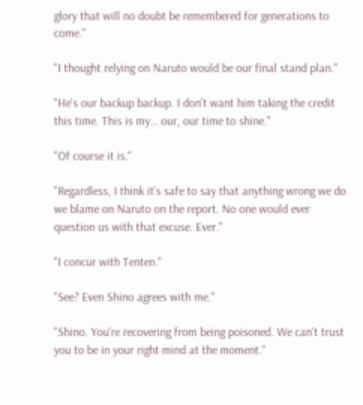glory that will no doubt be remembered for generations to come."

"I thought relying on Naruto would be our final stand plan."

"He's our backup backup. I don't want him taking the credit this time. This is my… our, our time to shine."

"Of course it is."

"Regardless, I think it's safe to say that anything wrong we do we blame on Naruto on the report. No one would ever question us with that excuse. Ever."

"I concur with Tenten."

"See? Even Shino agrees with me."

"Shino. You're recovering from being poisoned. We can't trust you to be in your right mind at the moment."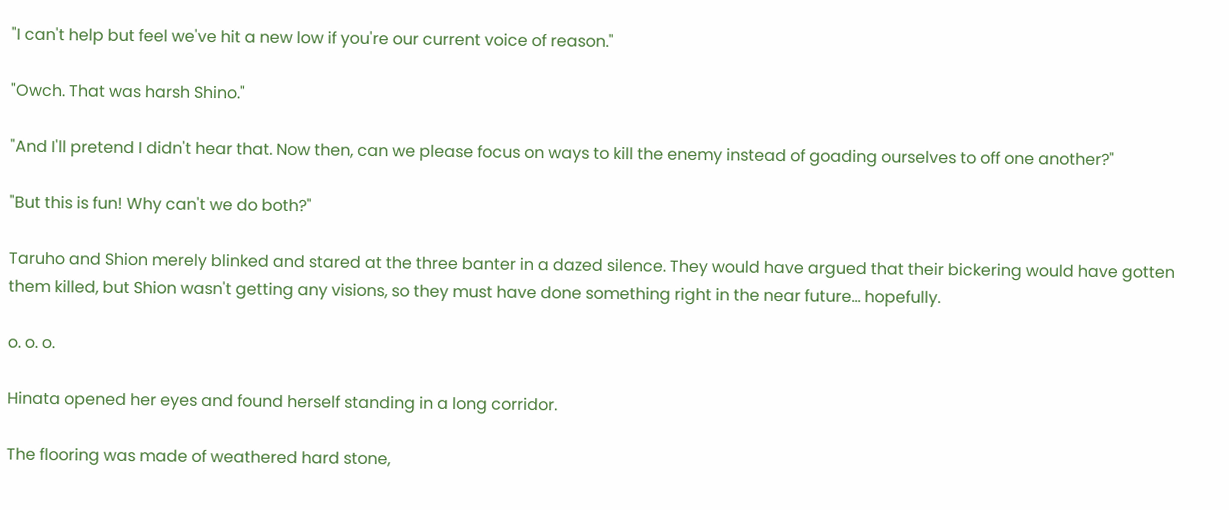"I can't help but feel we've hit a new low if you're our current voice of reason."

"Owch. That was harsh Shino."

"And I'll pretend I didn't hear that. Now then, can we please focus on ways to kill the enemy instead of goading ourselves to off one another?"

"But this is fun! Why can't we do both?"

Taruho and Shion merely blinked and stared at the three banter in a dazed silence. They would have argued that their bickering would have gotten them killed, but Shion wasn't getting any visions, so they must have done something right in the near future… hopefully.

o. o. o.

Hinata opened her eyes and found herself standing in a long corridor.

The flooring was made of weathered hard stone,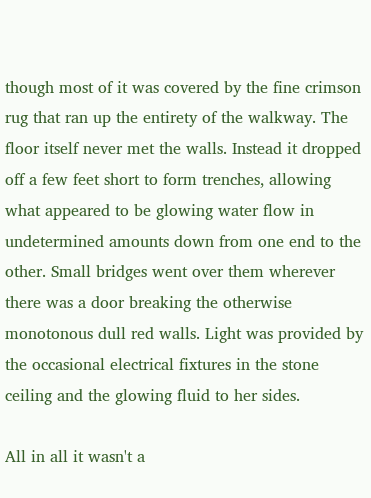though most of it was covered by the fine crimson rug that ran up the entirety of the walkway. The floor itself never met the walls. Instead it dropped off a few feet short to form trenches, allowing what appeared to be glowing water flow in undetermined amounts down from one end to the other. Small bridges went over them wherever there was a door breaking the otherwise monotonous dull red walls. Light was provided by the occasional electrical fixtures in the stone ceiling and the glowing fluid to her sides.

All in all it wasn't a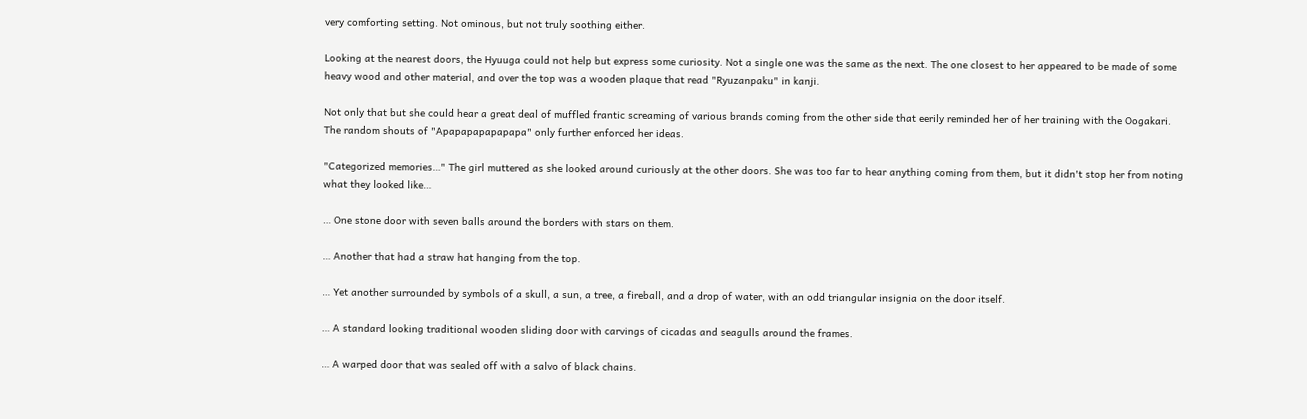very comforting setting. Not ominous, but not truly soothing either.

Looking at the nearest doors, the Hyuuga could not help but express some curiosity. Not a single one was the same as the next. The one closest to her appeared to be made of some heavy wood and other material, and over the top was a wooden plaque that read "Ryuzanpaku" in kanji.

Not only that but she could hear a great deal of muffled frantic screaming of various brands coming from the other side that eerily reminded her of her training with the Oogakari. The random shouts of "Apapapapapapapa" only further enforced her ideas.

"Categorized memories…" The girl muttered as she looked around curiously at the other doors. She was too far to hear anything coming from them, but it didn't stop her from noting what they looked like…

… One stone door with seven balls around the borders with stars on them.

… Another that had a straw hat hanging from the top.

… Yet another surrounded by symbols of a skull, a sun, a tree, a fireball, and a drop of water, with an odd triangular insignia on the door itself.

… A standard looking traditional wooden sliding door with carvings of cicadas and seagulls around the frames.

… A warped door that was sealed off with a salvo of black chains.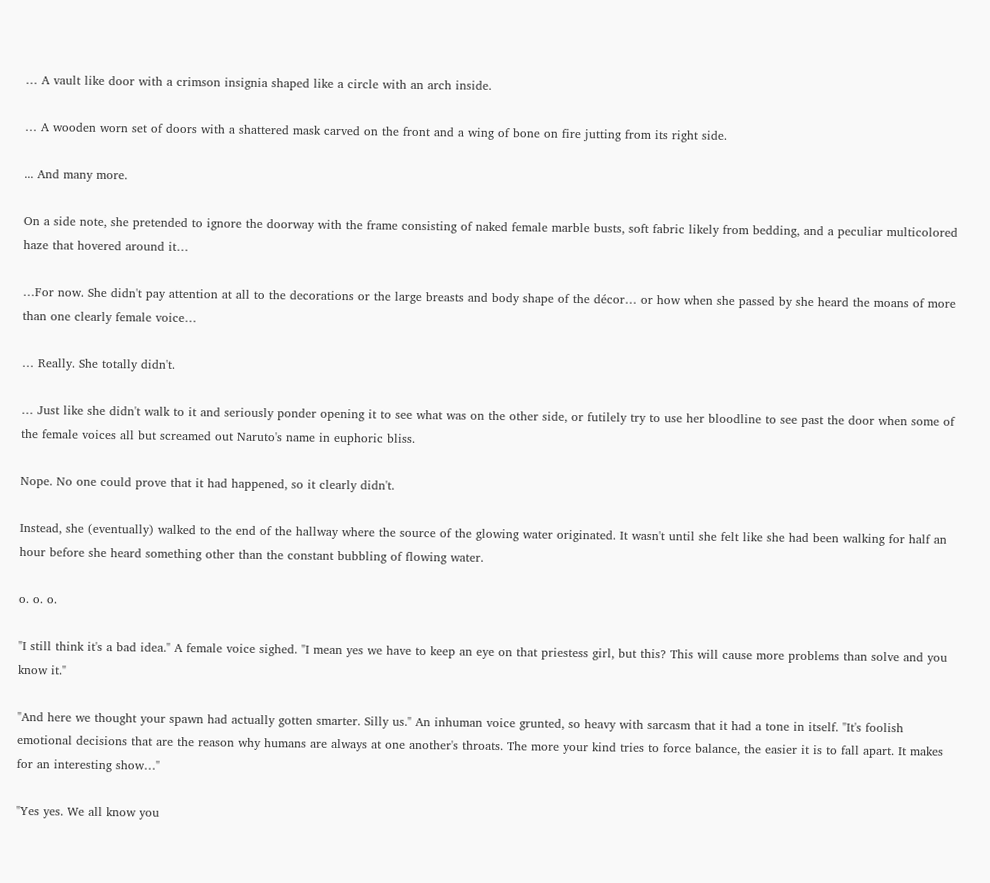… A vault like door with a crimson insignia shaped like a circle with an arch inside.

… A wooden worn set of doors with a shattered mask carved on the front and a wing of bone on fire jutting from its right side.

... And many more.

On a side note, she pretended to ignore the doorway with the frame consisting of naked female marble busts, soft fabric likely from bedding, and a peculiar multicolored haze that hovered around it…

…For now. She didn't pay attention at all to the decorations or the large breasts and body shape of the décor… or how when she passed by she heard the moans of more than one clearly female voice…

… Really. She totally didn't.

… Just like she didn't walk to it and seriously ponder opening it to see what was on the other side, or futilely try to use her bloodline to see past the door when some of the female voices all but screamed out Naruto's name in euphoric bliss.

Nope. No one could prove that it had happened, so it clearly didn't.

Instead, she (eventually) walked to the end of the hallway where the source of the glowing water originated. It wasn't until she felt like she had been walking for half an hour before she heard something other than the constant bubbling of flowing water.

o. o. o.

"I still think it's a bad idea." A female voice sighed. "I mean yes we have to keep an eye on that priestess girl, but this? This will cause more problems than solve and you know it."

"And here we thought your spawn had actually gotten smarter. Silly us." An inhuman voice grunted, so heavy with sarcasm that it had a tone in itself. "It's foolish emotional decisions that are the reason why humans are always at one another's throats. The more your kind tries to force balance, the easier it is to fall apart. It makes for an interesting show…"

"Yes yes. We all know you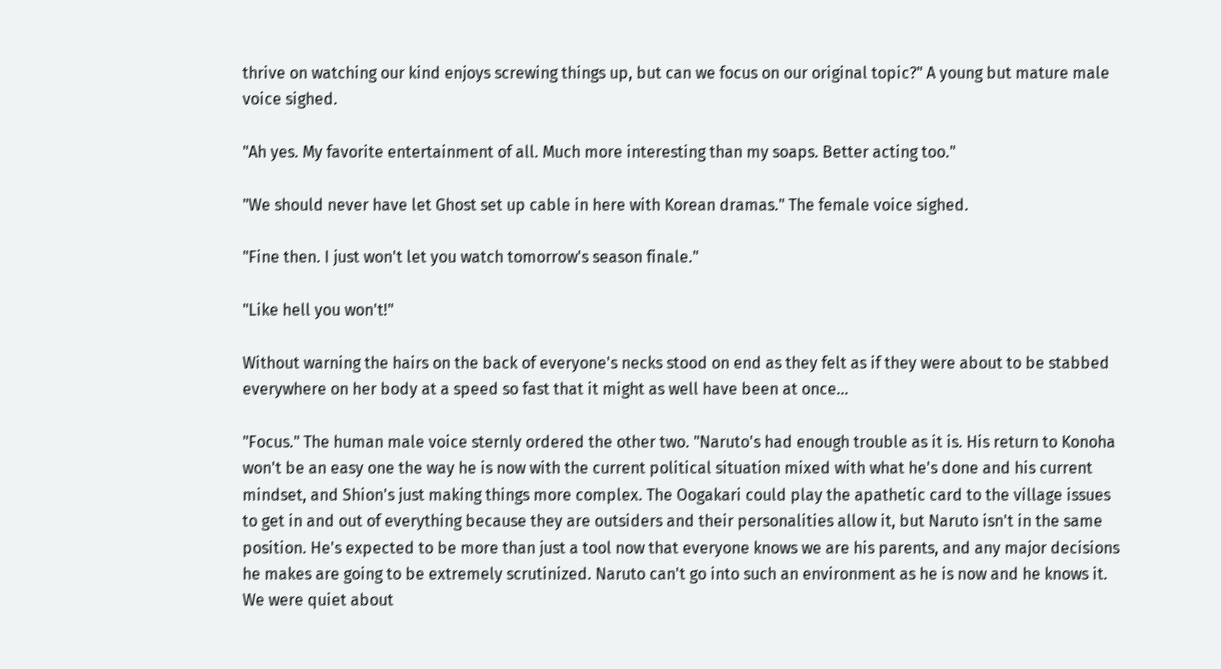thrive on watching our kind enjoys screwing things up, but can we focus on our original topic?" A young but mature male voice sighed.

"Ah yes. My favorite entertainment of all. Much more interesting than my soaps. Better acting too."

"We should never have let Ghost set up cable in here with Korean dramas." The female voice sighed.

"Fine then. I just won't let you watch tomorrow's season finale."

"Like hell you won't!"

Without warning the hairs on the back of everyone's necks stood on end as they felt as if they were about to be stabbed everywhere on her body at a speed so fast that it might as well have been at once…

"Focus." The human male voice sternly ordered the other two. "Naruto's had enough trouble as it is. His return to Konoha won't be an easy one the way he is now with the current political situation mixed with what he's done and his current mindset, and Shion's just making things more complex. The Oogakari could play the apathetic card to the village issues to get in and out of everything because they are outsiders and their personalities allow it, but Naruto isn't in the same position. He's expected to be more than just a tool now that everyone knows we are his parents, and any major decisions he makes are going to be extremely scrutinized. Naruto can't go into such an environment as he is now and he knows it. We were quiet about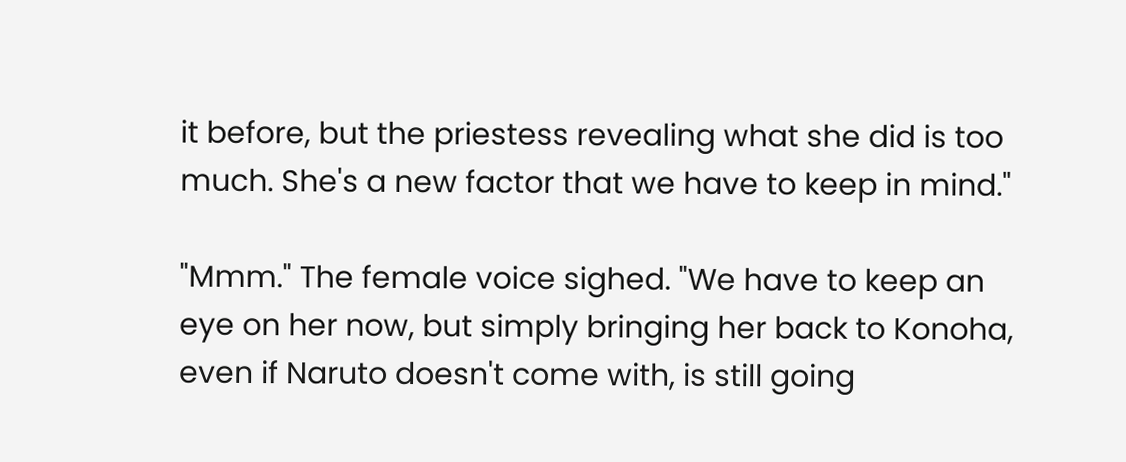it before, but the priestess revealing what she did is too much. She's a new factor that we have to keep in mind."

"Mmm." The female voice sighed. "We have to keep an eye on her now, but simply bringing her back to Konoha, even if Naruto doesn't come with, is still going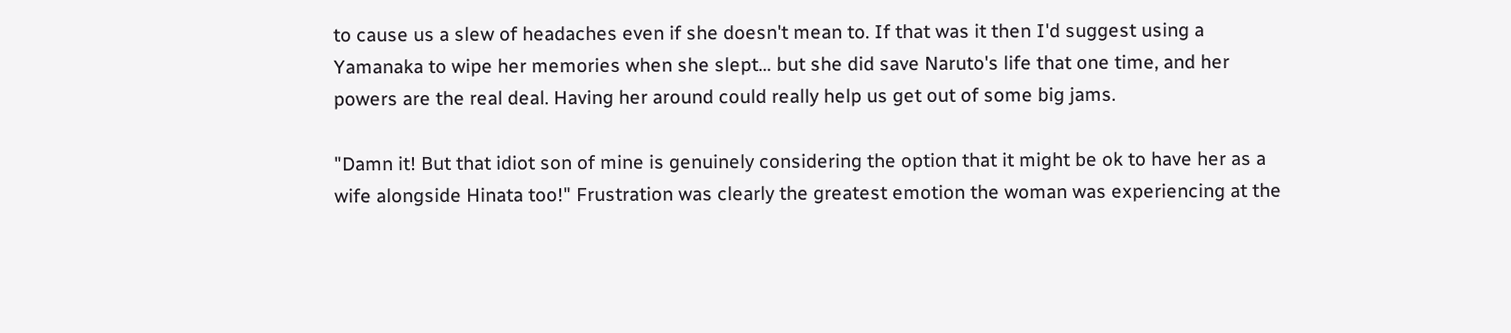to cause us a slew of headaches even if she doesn't mean to. If that was it then I'd suggest using a Yamanaka to wipe her memories when she slept… but she did save Naruto's life that one time, and her powers are the real deal. Having her around could really help us get out of some big jams.

"Damn it! But that idiot son of mine is genuinely considering the option that it might be ok to have her as a wife alongside Hinata too!" Frustration was clearly the greatest emotion the woman was experiencing at the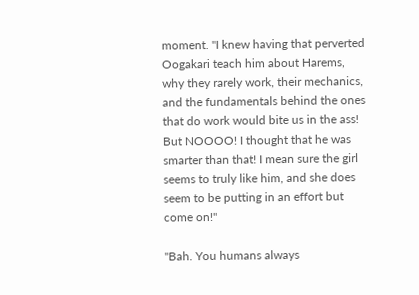moment. "I knew having that perverted Oogakari teach him about Harems, why they rarely work, their mechanics, and the fundamentals behind the ones that do work would bite us in the ass! But NOOOO! I thought that he was smarter than that! I mean sure the girl seems to truly like him, and she does seem to be putting in an effort but come on!"

"Bah. You humans always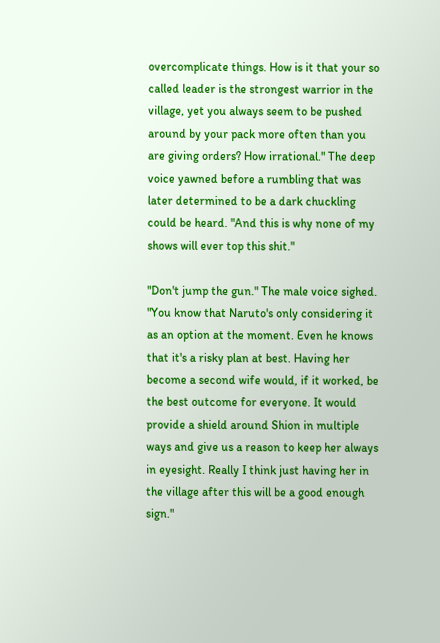overcomplicate things. How is it that your so called leader is the strongest warrior in the village, yet you always seem to be pushed around by your pack more often than you are giving orders? How irrational." The deep voice yawned before a rumbling that was later determined to be a dark chuckling could be heard. "And this is why none of my shows will ever top this shit."

"Don't jump the gun." The male voice sighed. "You know that Naruto's only considering it as an option at the moment. Even he knows that it's a risky plan at best. Having her become a second wife would, if it worked, be the best outcome for everyone. It would provide a shield around Shion in multiple ways and give us a reason to keep her always in eyesight. Really I think just having her in the village after this will be a good enough sign."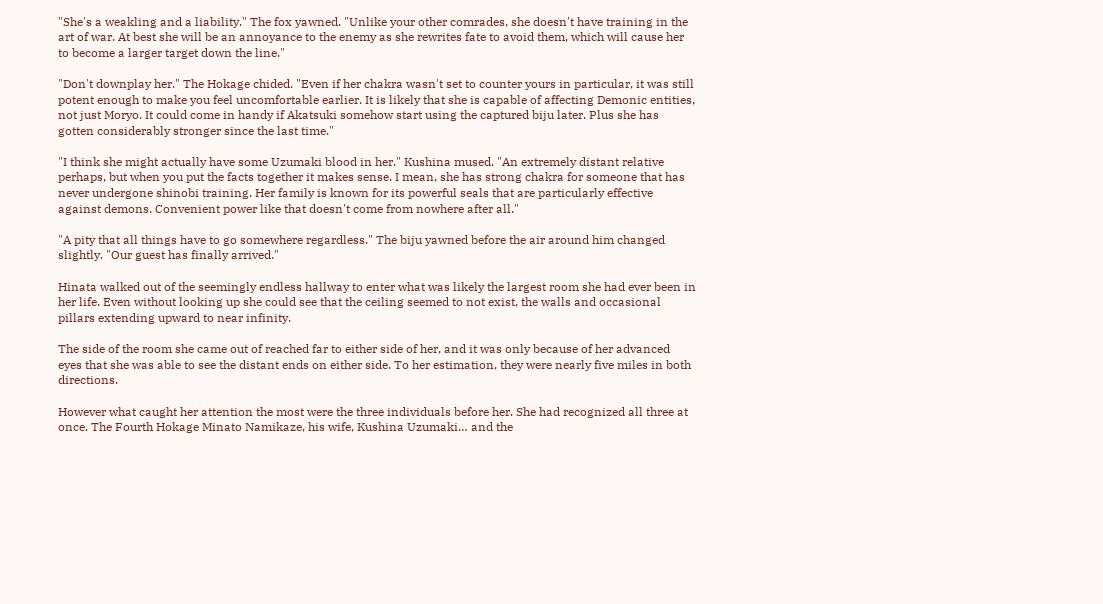"She's a weakling and a liability." The fox yawned. "Unlike your other comrades, she doesn't have training in the art of war. At best she will be an annoyance to the enemy as she rewrites fate to avoid them, which will cause her to become a larger target down the line."

"Don't downplay her." The Hokage chided. "Even if her chakra wasn't set to counter yours in particular, it was still potent enough to make you feel uncomfortable earlier. It is likely that she is capable of affecting Demonic entities, not just Moryo. It could come in handy if Akatsuki somehow start using the captured biju later. Plus she has gotten considerably stronger since the last time."

"I think she might actually have some Uzumaki blood in her." Kushina mused. "An extremely distant relative perhaps, but when you put the facts together it makes sense. I mean, she has strong chakra for someone that has never undergone shinobi training. Her family is known for its powerful seals that are particularly effective against demons. Convenient power like that doesn't come from nowhere after all."

"A pity that all things have to go somewhere regardless." The biju yawned before the air around him changed slightly. "Our guest has finally arrived."

Hinata walked out of the seemingly endless hallway to enter what was likely the largest room she had ever been in her life. Even without looking up she could see that the ceiling seemed to not exist, the walls and occasional pillars extending upward to near infinity.

The side of the room she came out of reached far to either side of her, and it was only because of her advanced eyes that she was able to see the distant ends on either side. To her estimation, they were nearly five miles in both directions.

However what caught her attention the most were the three individuals before her. She had recognized all three at once. The Fourth Hokage Minato Namikaze, his wife, Kushina Uzumaki… and the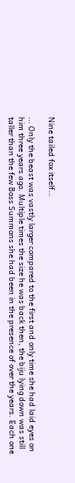Nine tailed fox itself…

… Only the beast was vastly larger compared to the first and only time she had laid eyes on him three years ago. Multiple times the size he was back then, the biju lying down was still taller than the few Boss Summons she had been in the presence of over the years. Each one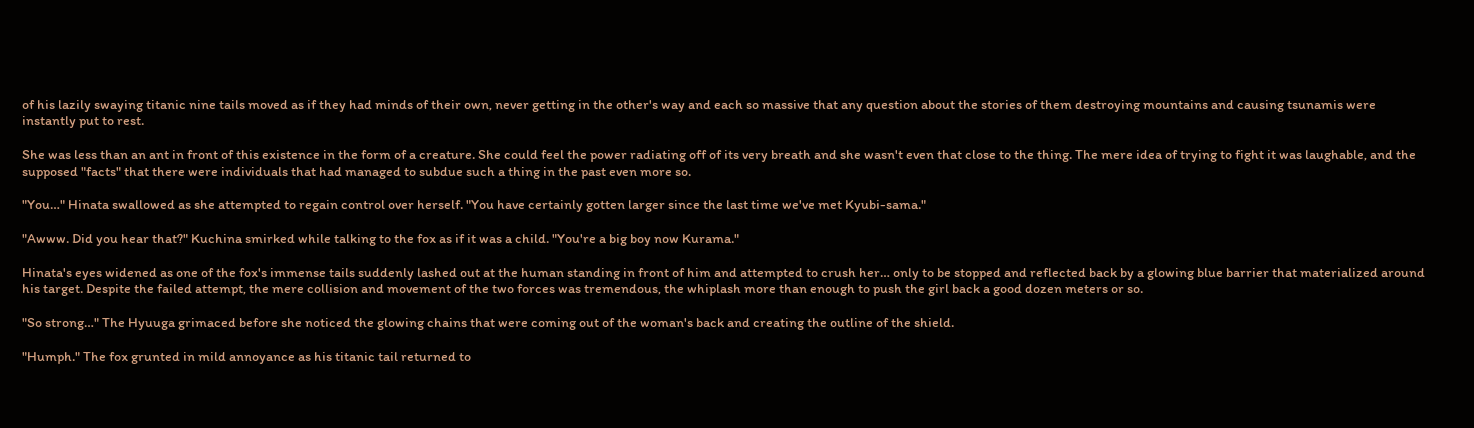of his lazily swaying titanic nine tails moved as if they had minds of their own, never getting in the other's way and each so massive that any question about the stories of them destroying mountains and causing tsunamis were instantly put to rest.

She was less than an ant in front of this existence in the form of a creature. She could feel the power radiating off of its very breath and she wasn't even that close to the thing. The mere idea of trying to fight it was laughable, and the supposed "facts" that there were individuals that had managed to subdue such a thing in the past even more so.

"You…" Hinata swallowed as she attempted to regain control over herself. "You have certainly gotten larger since the last time we've met Kyubi-sama."

"Awww. Did you hear that?" Kuchina smirked while talking to the fox as if it was a child. "You're a big boy now Kurama."

Hinata's eyes widened as one of the fox's immense tails suddenly lashed out at the human standing in front of him and attempted to crush her… only to be stopped and reflected back by a glowing blue barrier that materialized around his target. Despite the failed attempt, the mere collision and movement of the two forces was tremendous, the whiplash more than enough to push the girl back a good dozen meters or so.

"So strong…" The Hyuuga grimaced before she noticed the glowing chains that were coming out of the woman's back and creating the outline of the shield.

"Humph." The fox grunted in mild annoyance as his titanic tail returned to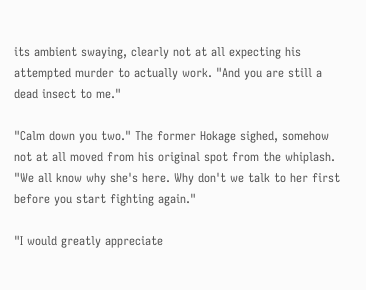its ambient swaying, clearly not at all expecting his attempted murder to actually work. "And you are still a dead insect to me."

"Calm down you two." The former Hokage sighed, somehow not at all moved from his original spot from the whiplash. "We all know why she's here. Why don't we talk to her first before you start fighting again."

"I would greatly appreciate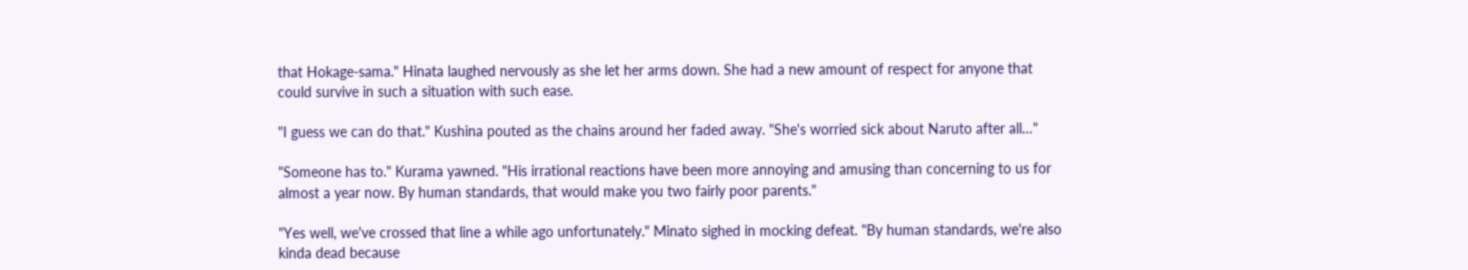that Hokage-sama." Hinata laughed nervously as she let her arms down. She had a new amount of respect for anyone that could survive in such a situation with such ease.

"I guess we can do that." Kushina pouted as the chains around her faded away. "She's worried sick about Naruto after all…"

"Someone has to." Kurama yawned. "His irrational reactions have been more annoying and amusing than concerning to us for almost a year now. By human standards, that would make you two fairly poor parents."

"Yes well, we've crossed that line a while ago unfortunately." Minato sighed in mocking defeat. "By human standards, we're also kinda dead because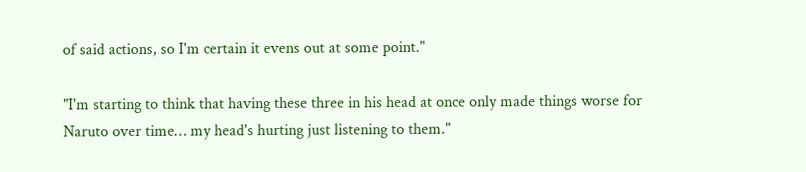of said actions, so I'm certain it evens out at some point."

"I'm starting to think that having these three in his head at once only made things worse for Naruto over time… my head's hurting just listening to them."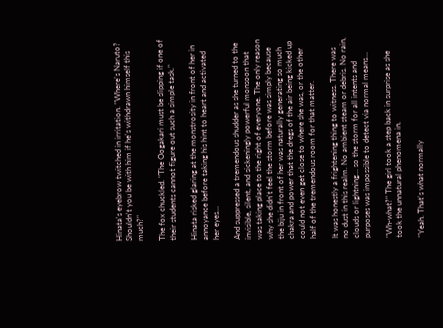Hinata's eyebrow twitched in irritation. "Where's Naruto? Shouldn't you be with him if he's withdrawn himself this much?"

The fox chuckled. "The Oogakari must be slipping if one of their students cannot figure out such a simple task."

Hinata risked glaring at the monstrosity in front of her in annoyance before taking his hint to heart and activated her eyes…

And suppressed a tremendous shudder as she turned to the invisible, silent, and sickeningly powerful monsoon that was taking place to the right of everyone. The only reason why she didn't feel the storm before was simply because the biju in front of her was naturally generating so much chakra and power that the dregs of the air being kicked up could not even get close to where she was, or the other half of the tremendous room for that matter.

It was honestly a frightening thing to witness. There was no dust in this realm. No ambient steam or debris. No rain, clouds or lightning… so the storm for all intents and purposes was impossible to detect via normal means…

"Wh-what?" The girl took a step back in surprise as she took the unnatural phenomena in.

"Yeah. That's what normally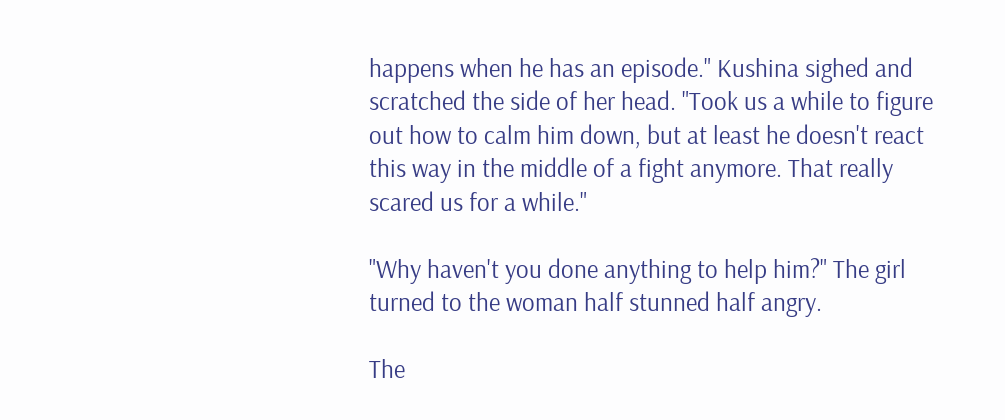happens when he has an episode." Kushina sighed and scratched the side of her head. "Took us a while to figure out how to calm him down, but at least he doesn't react this way in the middle of a fight anymore. That really scared us for a while."

"Why haven't you done anything to help him?" The girl turned to the woman half stunned half angry.

The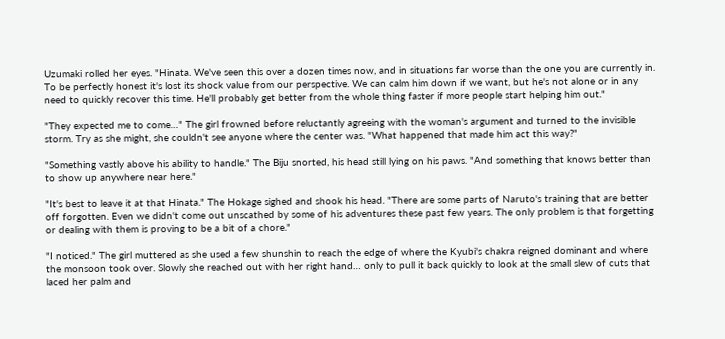Uzumaki rolled her eyes. "Hinata. We've seen this over a dozen times now, and in situations far worse than the one you are currently in. To be perfectly honest it's lost its shock value from our perspective. We can calm him down if we want, but he's not alone or in any need to quickly recover this time. He'll probably get better from the whole thing faster if more people start helping him out."

"They expected me to come…" The girl frowned before reluctantly agreeing with the woman's argument and turned to the invisible storm. Try as she might, she couldn't see anyone where the center was. "What happened that made him act this way?"

"Something vastly above his ability to handle." The Biju snorted, his head still lying on his paws. "And something that knows better than to show up anywhere near here."

"It's best to leave it at that Hinata." The Hokage sighed and shook his head. "There are some parts of Naruto's training that are better off forgotten. Even we didn't come out unscathed by some of his adventures these past few years. The only problem is that forgetting or dealing with them is proving to be a bit of a chore."

"I noticed." The girl muttered as she used a few shunshin to reach the edge of where the Kyubi's chakra reigned dominant and where the monsoon took over. Slowly she reached out with her right hand… only to pull it back quickly to look at the small slew of cuts that laced her palm and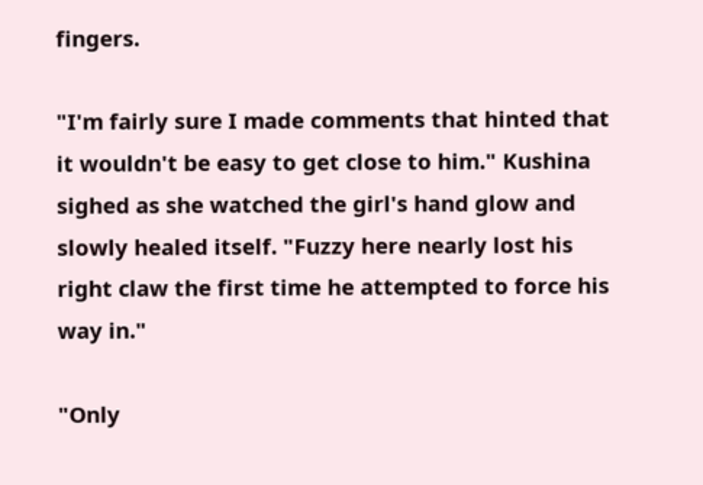fingers.

"I'm fairly sure I made comments that hinted that it wouldn't be easy to get close to him." Kushina sighed as she watched the girl's hand glow and slowly healed itself. "Fuzzy here nearly lost his right claw the first time he attempted to force his way in."

"Only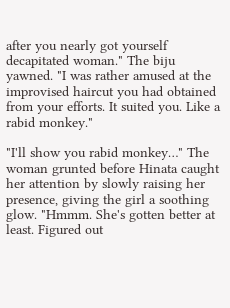after you nearly got yourself decapitated woman." The biju yawned. "I was rather amused at the improvised haircut you had obtained from your efforts. It suited you. Like a rabid monkey."

"I'll show you rabid monkey…" The woman grunted before Hinata caught her attention by slowly raising her presence, giving the girl a soothing glow. "Hmmm. She's gotten better at least. Figured out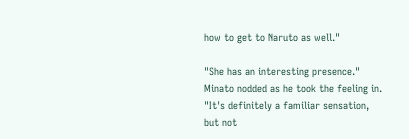how to get to Naruto as well."

"She has an interesting presence." Minato nodded as he took the feeling in. "It's definitely a familiar sensation, but not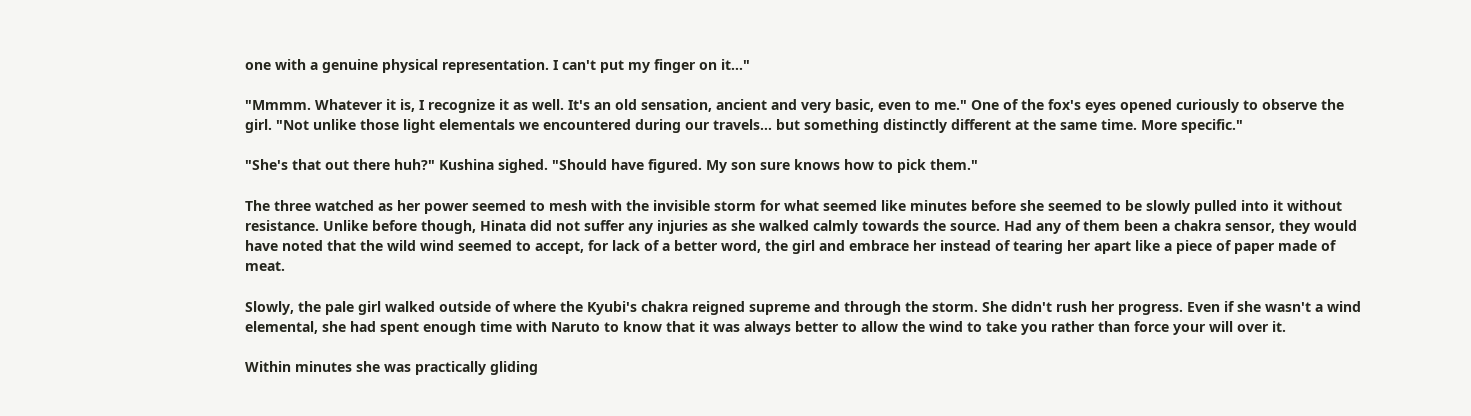one with a genuine physical representation. I can't put my finger on it…"

"Mmmm. Whatever it is, I recognize it as well. It's an old sensation, ancient and very basic, even to me." One of the fox's eyes opened curiously to observe the girl. "Not unlike those light elementals we encountered during our travels… but something distinctly different at the same time. More specific."

"She's that out there huh?" Kushina sighed. "Should have figured. My son sure knows how to pick them."

The three watched as her power seemed to mesh with the invisible storm for what seemed like minutes before she seemed to be slowly pulled into it without resistance. Unlike before though, Hinata did not suffer any injuries as she walked calmly towards the source. Had any of them been a chakra sensor, they would have noted that the wild wind seemed to accept, for lack of a better word, the girl and embrace her instead of tearing her apart like a piece of paper made of meat.

Slowly, the pale girl walked outside of where the Kyubi's chakra reigned supreme and through the storm. She didn't rush her progress. Even if she wasn't a wind elemental, she had spent enough time with Naruto to know that it was always better to allow the wind to take you rather than force your will over it.

Within minutes she was practically gliding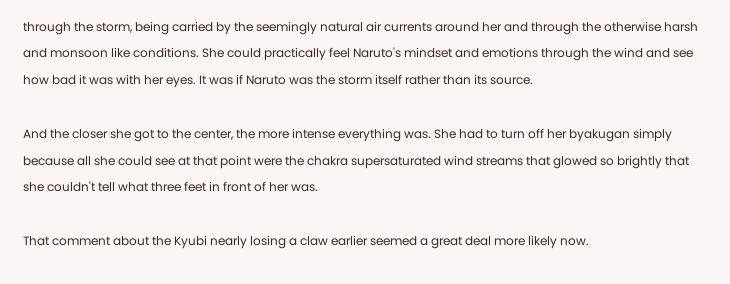through the storm, being carried by the seemingly natural air currents around her and through the otherwise harsh and monsoon like conditions. She could practically feel Naruto's mindset and emotions through the wind and see how bad it was with her eyes. It was if Naruto was the storm itself rather than its source.

And the closer she got to the center, the more intense everything was. She had to turn off her byakugan simply because all she could see at that point were the chakra supersaturated wind streams that glowed so brightly that she couldn't tell what three feet in front of her was.

That comment about the Kyubi nearly losing a claw earlier seemed a great deal more likely now.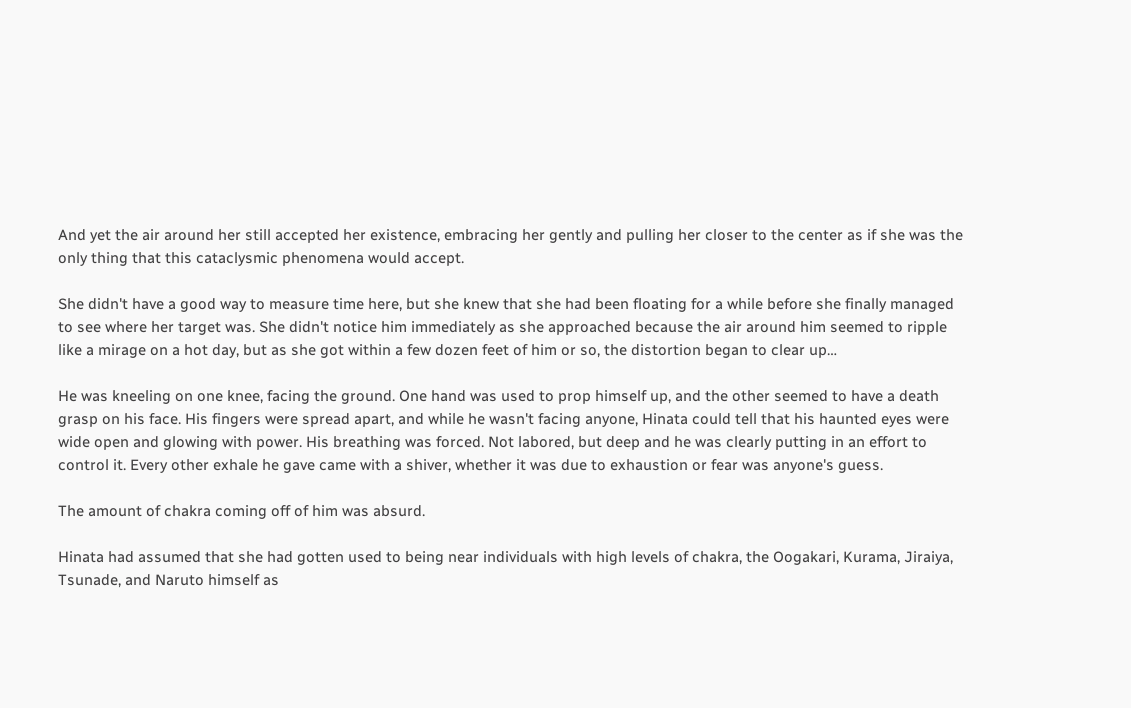And yet the air around her still accepted her existence, embracing her gently and pulling her closer to the center as if she was the only thing that this cataclysmic phenomena would accept.

She didn't have a good way to measure time here, but she knew that she had been floating for a while before she finally managed to see where her target was. She didn't notice him immediately as she approached because the air around him seemed to ripple like a mirage on a hot day, but as she got within a few dozen feet of him or so, the distortion began to clear up…

He was kneeling on one knee, facing the ground. One hand was used to prop himself up, and the other seemed to have a death grasp on his face. His fingers were spread apart, and while he wasn't facing anyone, Hinata could tell that his haunted eyes were wide open and glowing with power. His breathing was forced. Not labored, but deep and he was clearly putting in an effort to control it. Every other exhale he gave came with a shiver, whether it was due to exhaustion or fear was anyone's guess.

The amount of chakra coming off of him was absurd.

Hinata had assumed that she had gotten used to being near individuals with high levels of chakra, the Oogakari, Kurama, Jiraiya, Tsunade, and Naruto himself as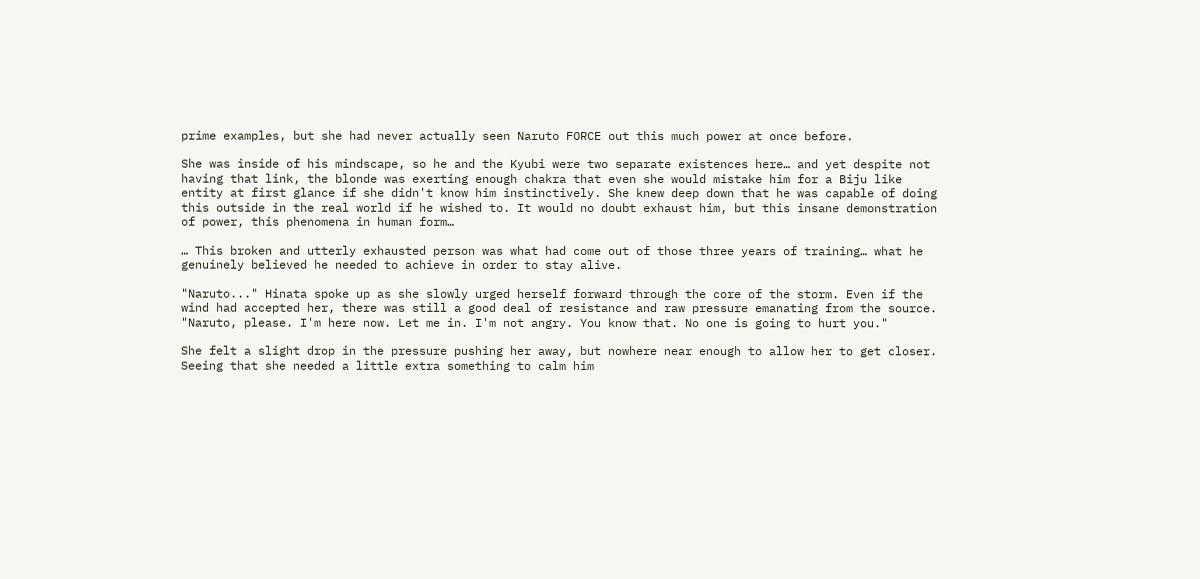prime examples, but she had never actually seen Naruto FORCE out this much power at once before.

She was inside of his mindscape, so he and the Kyubi were two separate existences here… and yet despite not having that link, the blonde was exerting enough chakra that even she would mistake him for a Biju like entity at first glance if she didn't know him instinctively. She knew deep down that he was capable of doing this outside in the real world if he wished to. It would no doubt exhaust him, but this insane demonstration of power, this phenomena in human form…

… This broken and utterly exhausted person was what had come out of those three years of training… what he genuinely believed he needed to achieve in order to stay alive.

"Naruto..." Hinata spoke up as she slowly urged herself forward through the core of the storm. Even if the wind had accepted her, there was still a good deal of resistance and raw pressure emanating from the source. "Naruto, please. I'm here now. Let me in. I'm not angry. You know that. No one is going to hurt you."

She felt a slight drop in the pressure pushing her away, but nowhere near enough to allow her to get closer. Seeing that she needed a little extra something to calm him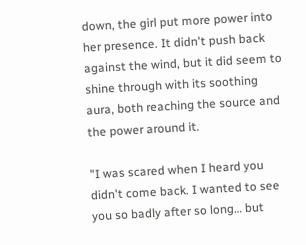down, the girl put more power into her presence. It didn't push back against the wind, but it did seem to shine through with its soothing aura, both reaching the source and the power around it.

"I was scared when I heard you didn't come back. I wanted to see you so badly after so long… but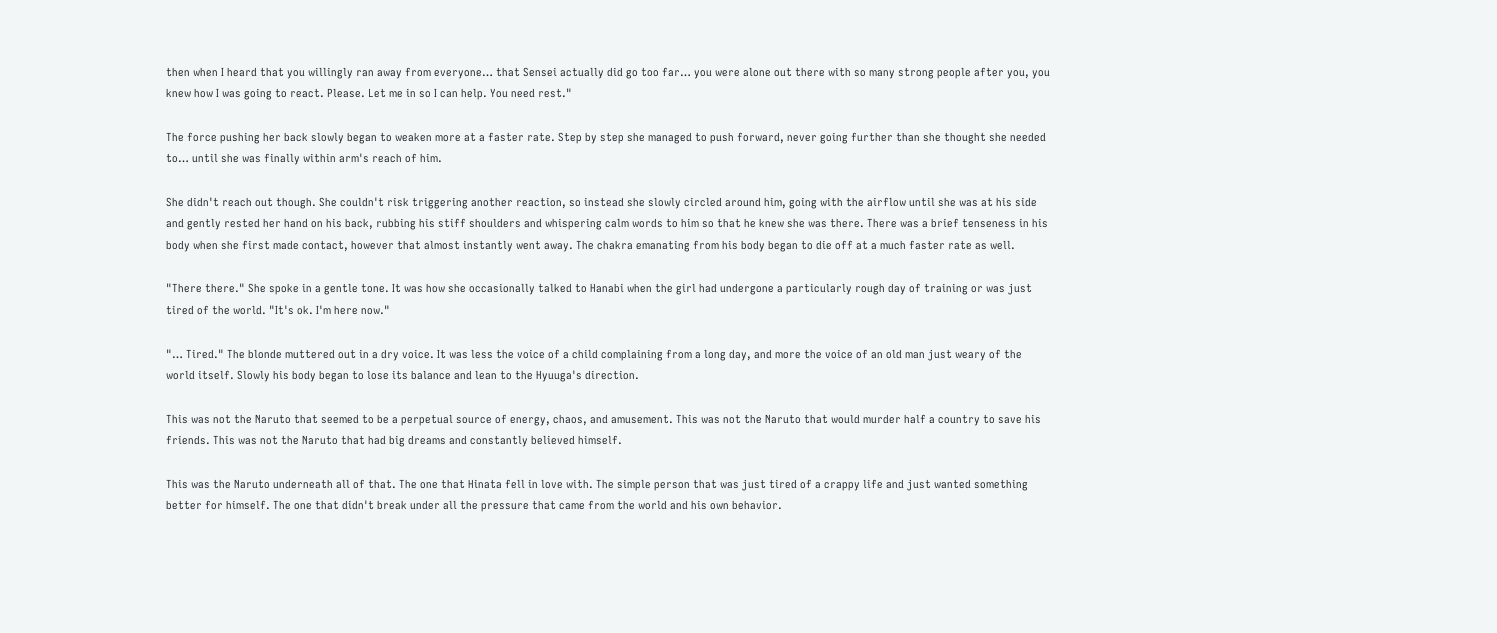then when I heard that you willingly ran away from everyone… that Sensei actually did go too far… you were alone out there with so many strong people after you, you knew how I was going to react. Please. Let me in so I can help. You need rest."

The force pushing her back slowly began to weaken more at a faster rate. Step by step she managed to push forward, never going further than she thought she needed to… until she was finally within arm's reach of him.

She didn't reach out though. She couldn't risk triggering another reaction, so instead she slowly circled around him, going with the airflow until she was at his side and gently rested her hand on his back, rubbing his stiff shoulders and whispering calm words to him so that he knew she was there. There was a brief tenseness in his body when she first made contact, however that almost instantly went away. The chakra emanating from his body began to die off at a much faster rate as well.

"There there." She spoke in a gentle tone. It was how she occasionally talked to Hanabi when the girl had undergone a particularly rough day of training or was just tired of the world. "It's ok. I'm here now."

"… Tired." The blonde muttered out in a dry voice. It was less the voice of a child complaining from a long day, and more the voice of an old man just weary of the world itself. Slowly his body began to lose its balance and lean to the Hyuuga's direction.

This was not the Naruto that seemed to be a perpetual source of energy, chaos, and amusement. This was not the Naruto that would murder half a country to save his friends. This was not the Naruto that had big dreams and constantly believed himself.

This was the Naruto underneath all of that. The one that Hinata fell in love with. The simple person that was just tired of a crappy life and just wanted something better for himself. The one that didn't break under all the pressure that came from the world and his own behavior.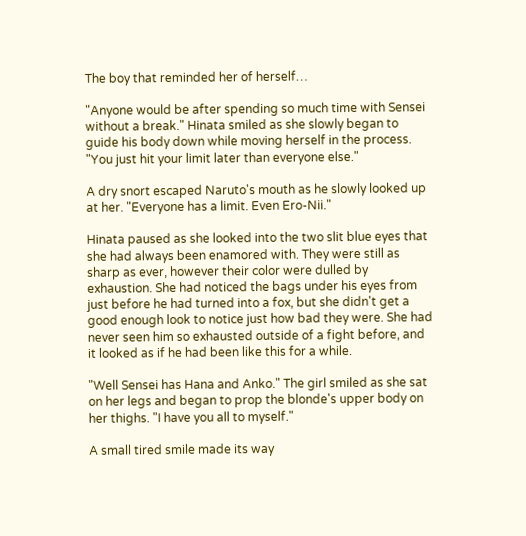The boy that reminded her of herself…

"Anyone would be after spending so much time with Sensei without a break." Hinata smiled as she slowly began to guide his body down while moving herself in the process. "You just hit your limit later than everyone else."

A dry snort escaped Naruto's mouth as he slowly looked up at her. "Everyone has a limit. Even Ero-Nii."

Hinata paused as she looked into the two slit blue eyes that she had always been enamored with. They were still as sharp as ever, however their color were dulled by exhaustion. She had noticed the bags under his eyes from just before he had turned into a fox, but she didn't get a good enough look to notice just how bad they were. She had never seen him so exhausted outside of a fight before, and it looked as if he had been like this for a while.

"Well Sensei has Hana and Anko." The girl smiled as she sat on her legs and began to prop the blonde's upper body on her thighs. "I have you all to myself."

A small tired smile made its way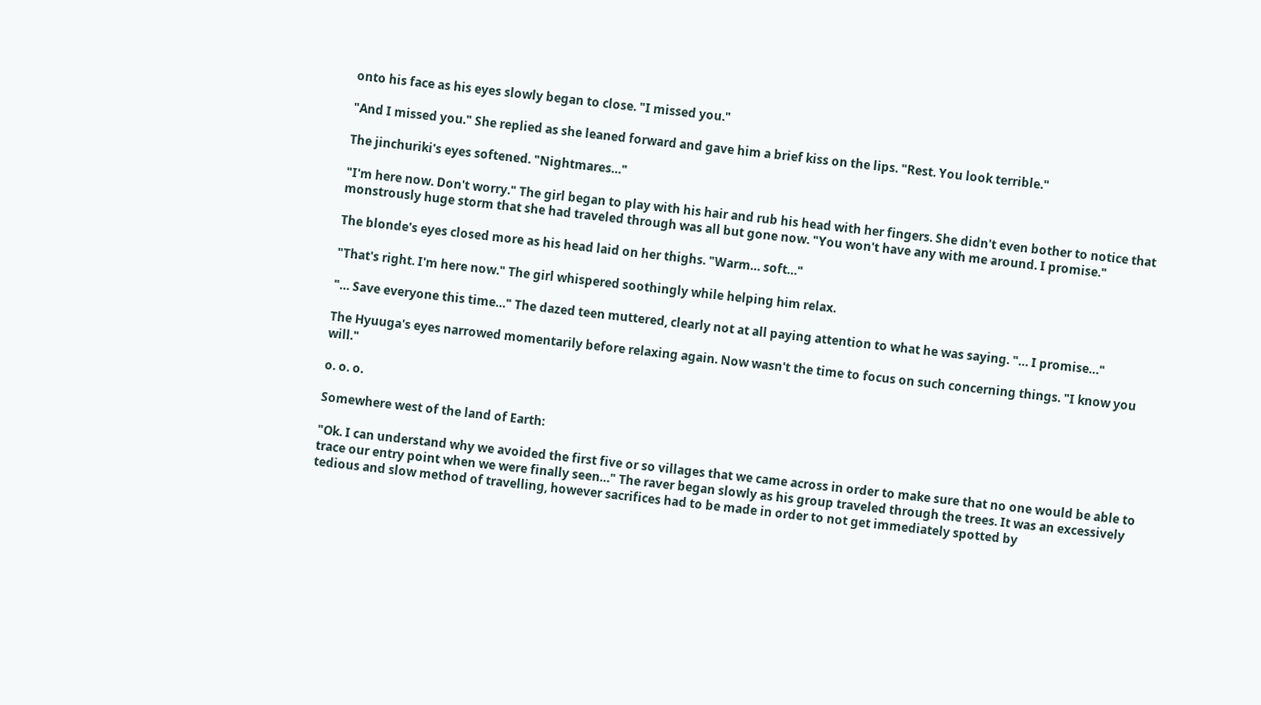onto his face as his eyes slowly began to close. "I missed you."

"And I missed you." She replied as she leaned forward and gave him a brief kiss on the lips. "Rest. You look terrible."

The jinchuriki's eyes softened. "Nightmares…"

"I'm here now. Don't worry." The girl began to play with his hair and rub his head with her fingers. She didn't even bother to notice that monstrously huge storm that she had traveled through was all but gone now. "You won't have any with me around. I promise."

The blonde's eyes closed more as his head laid on her thighs. "Warm… soft…"

"That's right. I'm here now." The girl whispered soothingly while helping him relax.

"… Save everyone this time…" The dazed teen muttered, clearly not at all paying attention to what he was saying. "… I promise…"

The Hyuuga's eyes narrowed momentarily before relaxing again. Now wasn't the time to focus on such concerning things. "I know you will."

o. o. o.

Somewhere west of the land of Earth:

"Ok. I can understand why we avoided the first five or so villages that we came across in order to make sure that no one would be able to trace our entry point when we were finally seen…" The raver began slowly as his group traveled through the trees. It was an excessively tedious and slow method of travelling, however sacrifices had to be made in order to not get immediately spotted by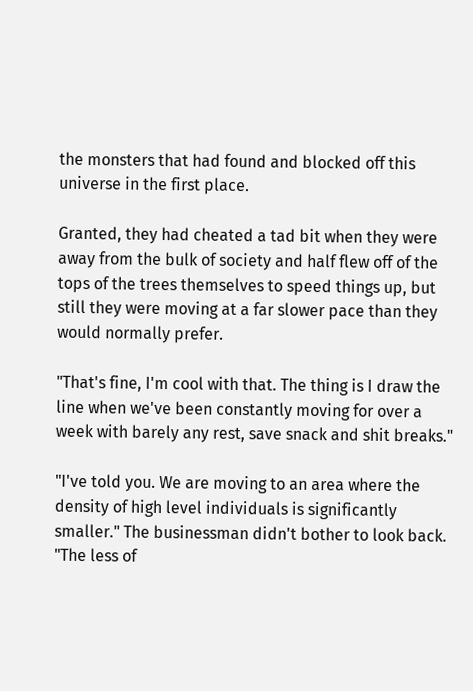the monsters that had found and blocked off this universe in the first place.

Granted, they had cheated a tad bit when they were away from the bulk of society and half flew off of the tops of the trees themselves to speed things up, but still they were moving at a far slower pace than they would normally prefer.

"That's fine, I'm cool with that. The thing is I draw the line when we've been constantly moving for over a week with barely any rest, save snack and shit breaks."

"I've told you. We are moving to an area where the density of high level individuals is significantly smaller." The businessman didn't bother to look back. "The less of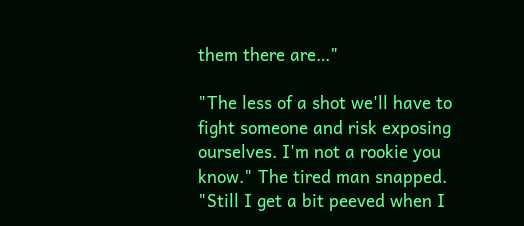them there are…"

"The less of a shot we'll have to fight someone and risk exposing ourselves. I'm not a rookie you know." The tired man snapped. "Still I get a bit peeved when I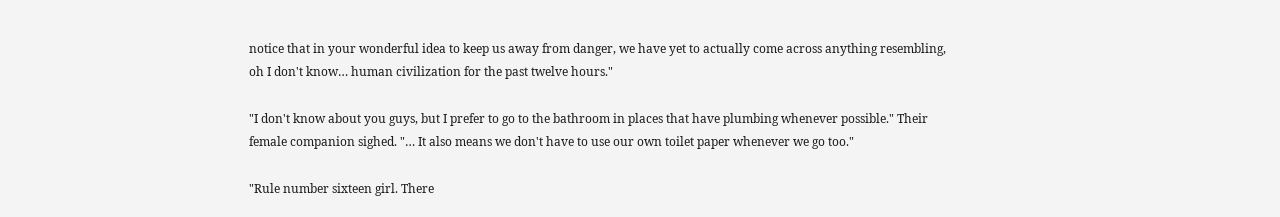notice that in your wonderful idea to keep us away from danger, we have yet to actually come across anything resembling, oh I don't know… human civilization for the past twelve hours."

"I don't know about you guys, but I prefer to go to the bathroom in places that have plumbing whenever possible." Their female companion sighed. "… It also means we don't have to use our own toilet paper whenever we go too."

"Rule number sixteen girl. There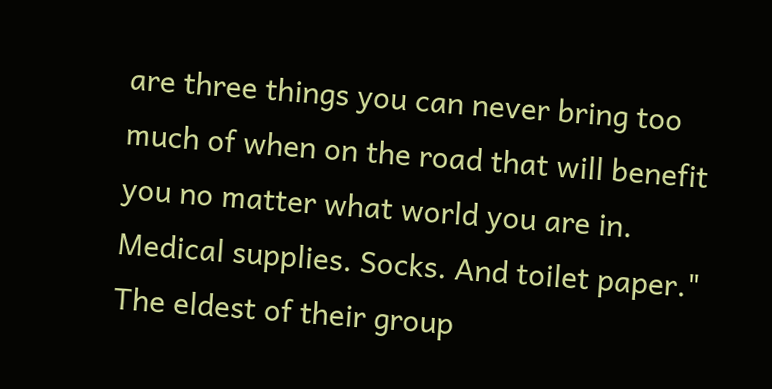are three things you can never bring too much of when on the road that will benefit you no matter what world you are in. Medical supplies. Socks. And toilet paper." The eldest of their group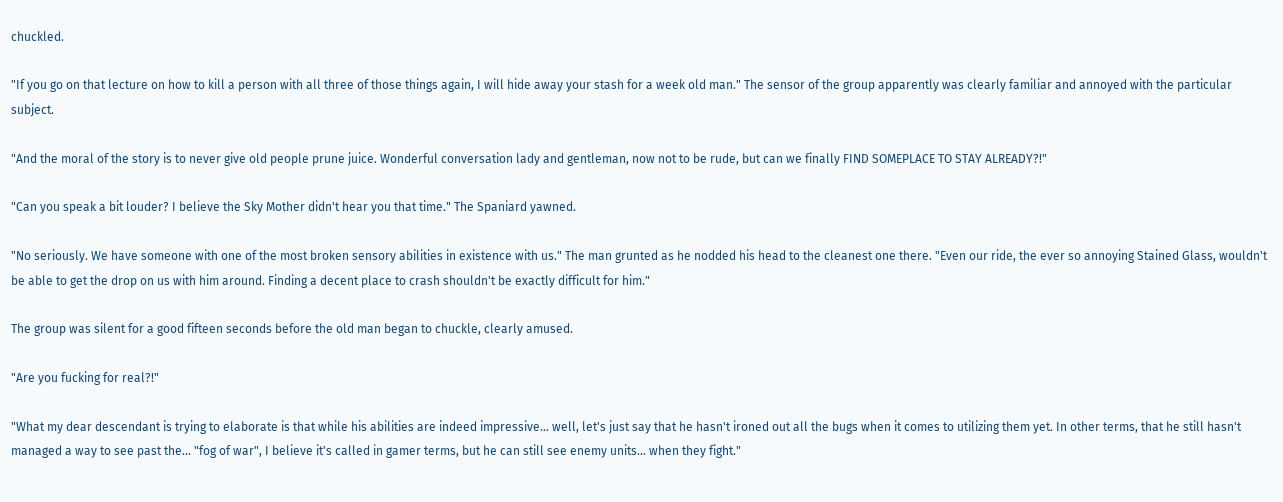chuckled.

"If you go on that lecture on how to kill a person with all three of those things again, I will hide away your stash for a week old man." The sensor of the group apparently was clearly familiar and annoyed with the particular subject.

"And the moral of the story is to never give old people prune juice. Wonderful conversation lady and gentleman, now not to be rude, but can we finally FIND SOMEPLACE TO STAY ALREADY?!"

"Can you speak a bit louder? I believe the Sky Mother didn't hear you that time." The Spaniard yawned.

"No seriously. We have someone with one of the most broken sensory abilities in existence with us." The man grunted as he nodded his head to the cleanest one there. "Even our ride, the ever so annoying Stained Glass, wouldn't be able to get the drop on us with him around. Finding a decent place to crash shouldn't be exactly difficult for him."

The group was silent for a good fifteen seconds before the old man began to chuckle, clearly amused.

"Are you fucking for real?!"

"What my dear descendant is trying to elaborate is that while his abilities are indeed impressive… well, let's just say that he hasn't ironed out all the bugs when it comes to utilizing them yet. In other terms, that he still hasn't managed a way to see past the… "fog of war", I believe it's called in gamer terms, but he can still see enemy units… when they fight."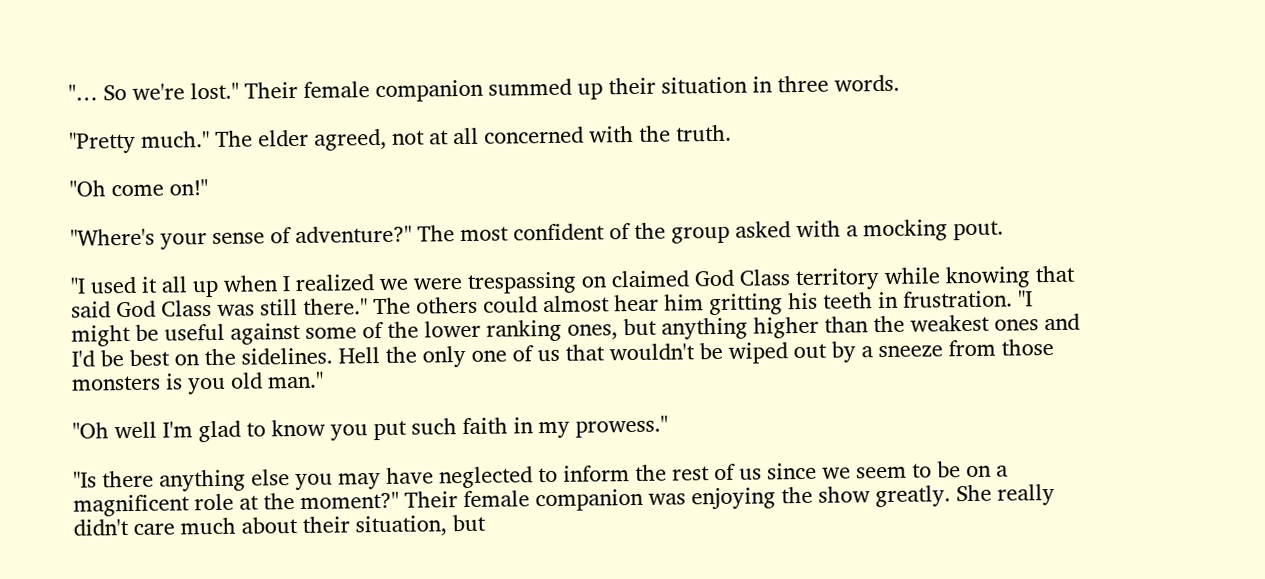"… So we're lost." Their female companion summed up their situation in three words.

"Pretty much." The elder agreed, not at all concerned with the truth.

"Oh come on!"

"Where's your sense of adventure?" The most confident of the group asked with a mocking pout.

"I used it all up when I realized we were trespassing on claimed God Class territory while knowing that said God Class was still there." The others could almost hear him gritting his teeth in frustration. "I might be useful against some of the lower ranking ones, but anything higher than the weakest ones and I'd be best on the sidelines. Hell the only one of us that wouldn't be wiped out by a sneeze from those monsters is you old man."

"Oh well I'm glad to know you put such faith in my prowess."

"Is there anything else you may have neglected to inform the rest of us since we seem to be on a magnificent role at the moment?" Their female companion was enjoying the show greatly. She really didn't care much about their situation, but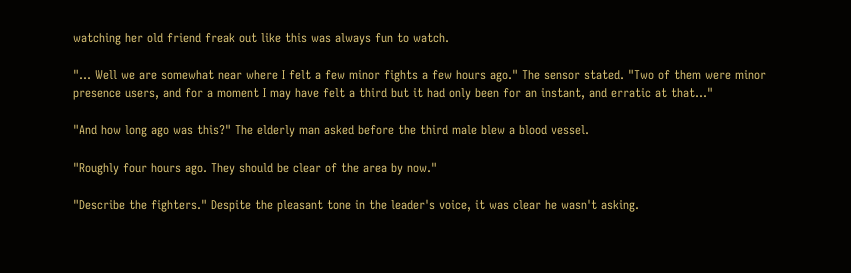watching her old friend freak out like this was always fun to watch.

"… Well we are somewhat near where I felt a few minor fights a few hours ago." The sensor stated. "Two of them were minor presence users, and for a moment I may have felt a third but it had only been for an instant, and erratic at that…"

"And how long ago was this?" The elderly man asked before the third male blew a blood vessel.

"Roughly four hours ago. They should be clear of the area by now."

"Describe the fighters." Despite the pleasant tone in the leader's voice, it was clear he wasn't asking.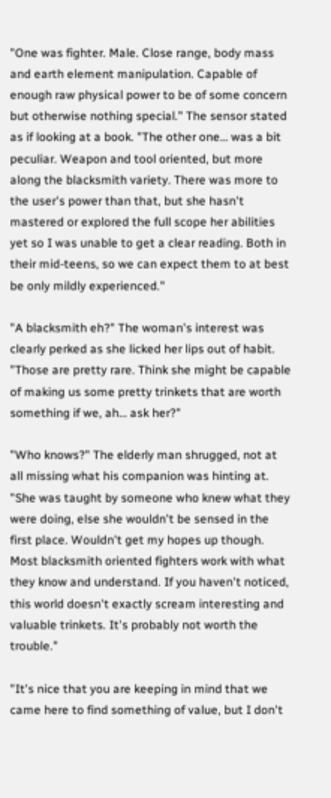"One was fighter. Male. Close range, body mass and earth element manipulation. Capable of enough raw physical power to be of some concern but otherwise nothing special." The sensor stated as if looking at a book. "The other one… was a bit peculiar. Weapon and tool oriented, but more along the blacksmith variety. There was more to the user's power than that, but she hasn't mastered or explored the full scope her abilities yet so I was unable to get a clear reading. Both in their mid-teens, so we can expect them to at best be only mildly experienced."

"A blacksmith eh?" The woman's interest was clearly perked as she licked her lips out of habit. "Those are pretty rare. Think she might be capable of making us some pretty trinkets that are worth something if we, ah… ask her?"

"Who knows?" The elderly man shrugged, not at all missing what his companion was hinting at. "She was taught by someone who knew what they were doing, else she wouldn't be sensed in the first place. Wouldn't get my hopes up though. Most blacksmith oriented fighters work with what they know and understand. If you haven't noticed, this world doesn't exactly scream interesting and valuable trinkets. It's probably not worth the trouble."

"It's nice that you are keeping in mind that we came here to find something of value, but I don't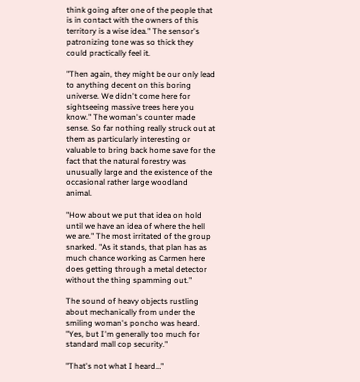think going after one of the people that is in contact with the owners of this territory is a wise idea." The sensor's patronizing tone was so thick they could practically feel it.

"Then again, they might be our only lead to anything decent on this boring universe. We didn't come here for sightseeing massive trees here you know." The woman's counter made sense. So far nothing really struck out at them as particularly interesting or valuable to bring back home save for the fact that the natural forestry was unusually large and the existence of the occasional rather large woodland animal.

"How about we put that idea on hold until we have an idea of where the hell we are." The most irritated of the group snarked. "As it stands, that plan has as much chance working as Carmen here does getting through a metal detector without the thing spamming out."

The sound of heavy objects rustling about mechanically from under the smiling woman's poncho was heard. "Yes, but I'm generally too much for standard mall cop security."

"That's not what I heard…"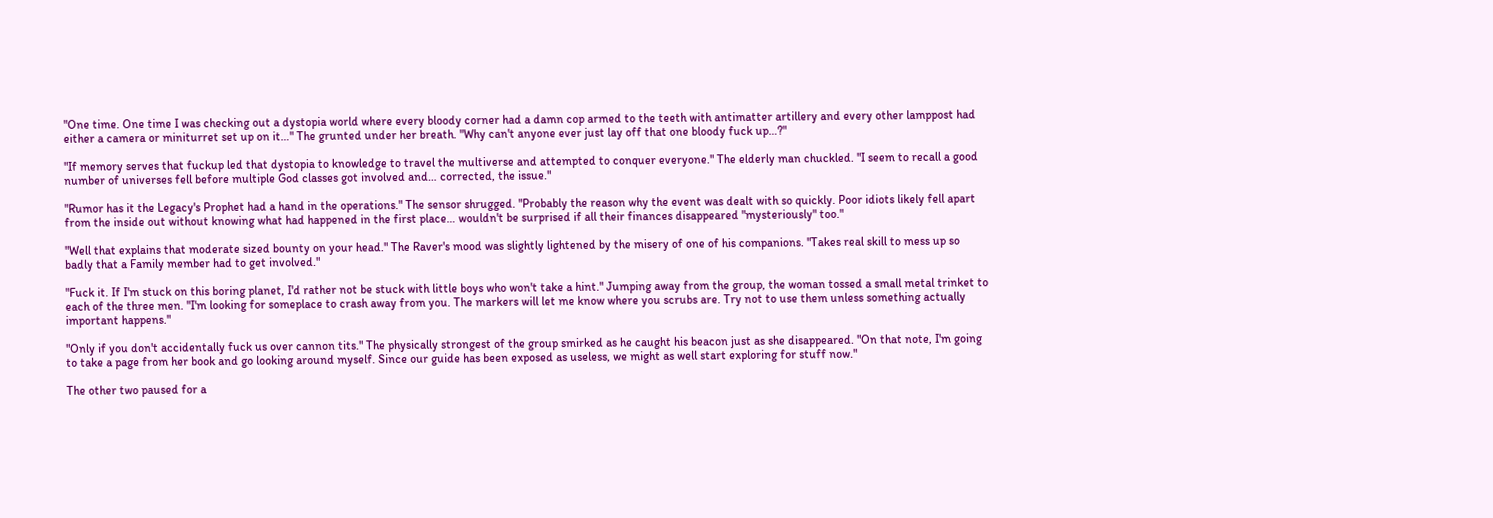"One time. One time I was checking out a dystopia world where every bloody corner had a damn cop armed to the teeth with antimatter artillery and every other lamppost had either a camera or miniturret set up on it…" The grunted under her breath. "Why can't anyone ever just lay off that one bloody fuck up…?"

"If memory serves that fuckup led that dystopia to knowledge to travel the multiverse and attempted to conquer everyone." The elderly man chuckled. "I seem to recall a good number of universes fell before multiple God classes got involved and… corrected, the issue."

"Rumor has it the Legacy's Prophet had a hand in the operations." The sensor shrugged. "Probably the reason why the event was dealt with so quickly. Poor idiots likely fell apart from the inside out without knowing what had happened in the first place… wouldn't be surprised if all their finances disappeared "mysteriously" too."

"Well that explains that moderate sized bounty on your head." The Raver's mood was slightly lightened by the misery of one of his companions. "Takes real skill to mess up so badly that a Family member had to get involved."

"Fuck it. If I'm stuck on this boring planet, I'd rather not be stuck with little boys who won't take a hint." Jumping away from the group, the woman tossed a small metal trinket to each of the three men. "I'm looking for someplace to crash away from you. The markers will let me know where you scrubs are. Try not to use them unless something actually important happens."

"Only if you don't accidentally fuck us over cannon tits." The physically strongest of the group smirked as he caught his beacon just as she disappeared. "On that note, I'm going to take a page from her book and go looking around myself. Since our guide has been exposed as useless, we might as well start exploring for stuff now."

The other two paused for a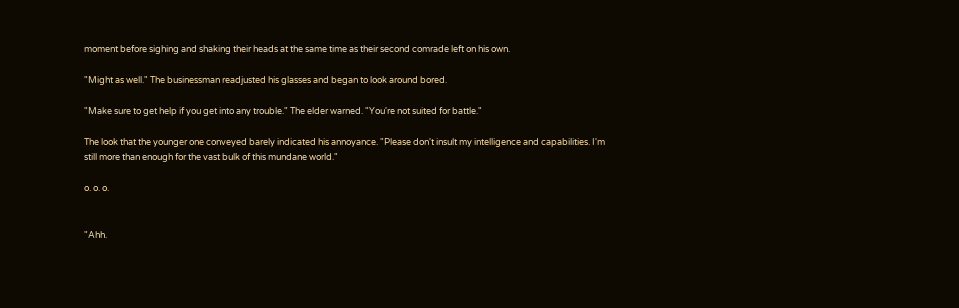moment before sighing and shaking their heads at the same time as their second comrade left on his own.

"Might as well." The businessman readjusted his glasses and began to look around bored.

"Make sure to get help if you get into any trouble." The elder warned. "You're not suited for battle."

The look that the younger one conveyed barely indicated his annoyance. "Please don't insult my intelligence and capabilities. I'm still more than enough for the vast bulk of this mundane world."

o. o. o.


"Ahh.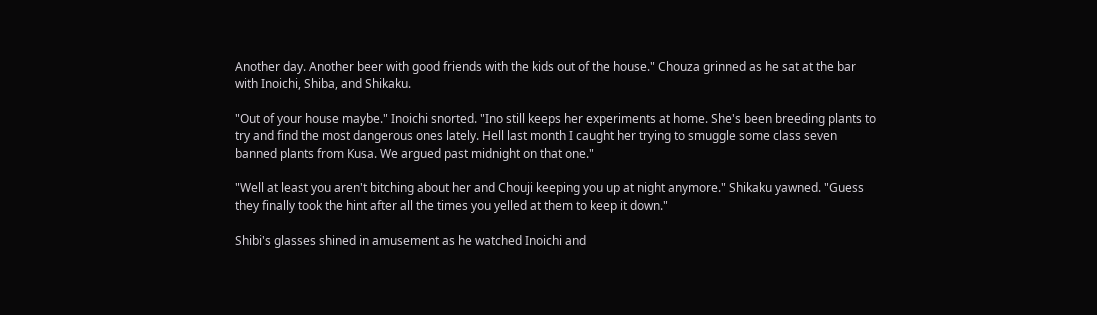Another day. Another beer with good friends with the kids out of the house." Chouza grinned as he sat at the bar with Inoichi, Shiba, and Shikaku.

"Out of your house maybe." Inoichi snorted. "Ino still keeps her experiments at home. She's been breeding plants to try and find the most dangerous ones lately. Hell last month I caught her trying to smuggle some class seven banned plants from Kusa. We argued past midnight on that one."

"Well at least you aren't bitching about her and Chouji keeping you up at night anymore." Shikaku yawned. "Guess they finally took the hint after all the times you yelled at them to keep it down."

Shibi's glasses shined in amusement as he watched Inoichi and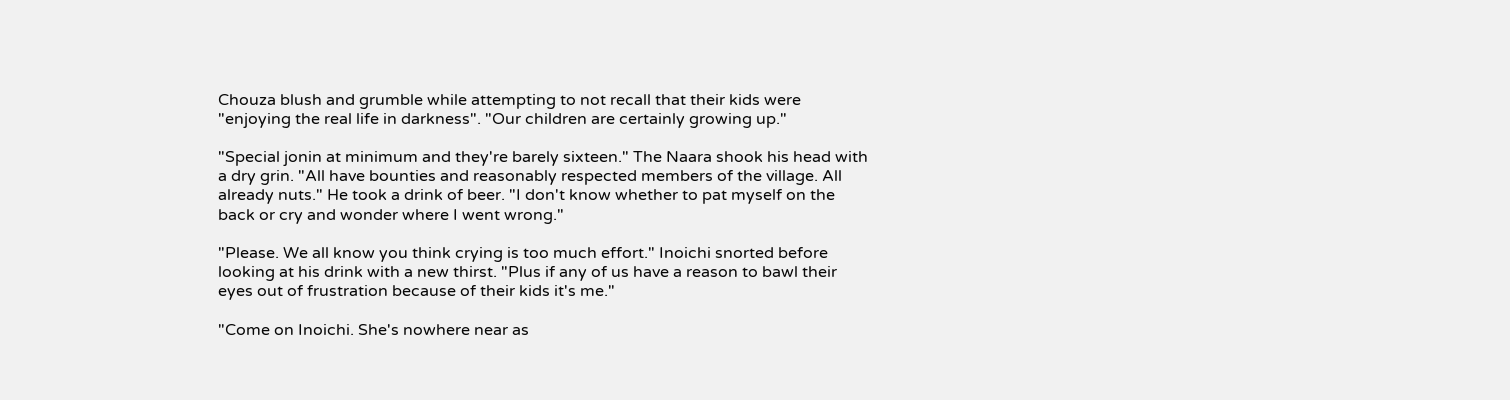Chouza blush and grumble while attempting to not recall that their kids were "enjoying the real life in darkness". "Our children are certainly growing up."

"Special jonin at minimum and they're barely sixteen." The Naara shook his head with a dry grin. "All have bounties and reasonably respected members of the village. All already nuts." He took a drink of beer. "I don't know whether to pat myself on the back or cry and wonder where I went wrong."

"Please. We all know you think crying is too much effort." Inoichi snorted before looking at his drink with a new thirst. "Plus if any of us have a reason to bawl their eyes out of frustration because of their kids it's me."

"Come on Inoichi. She's nowhere near as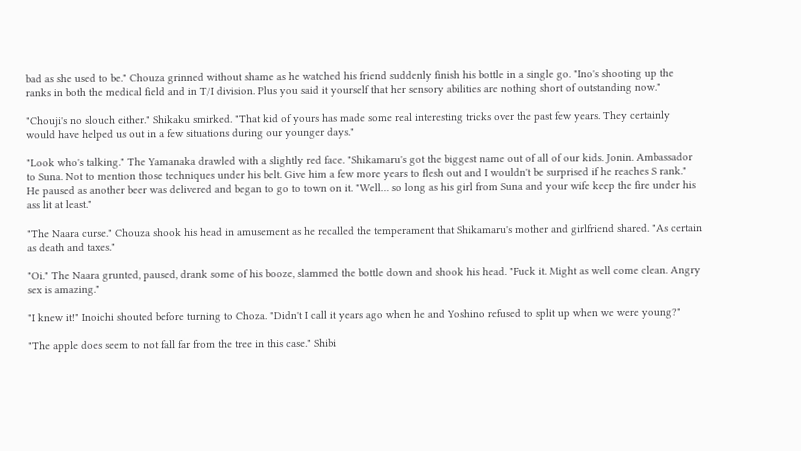bad as she used to be." Chouza grinned without shame as he watched his friend suddenly finish his bottle in a single go. "Ino's shooting up the ranks in both the medical field and in T/I division. Plus you said it yourself that her sensory abilities are nothing short of outstanding now."

"Chouji's no slouch either." Shikaku smirked. "That kid of yours has made some real interesting tricks over the past few years. They certainly would have helped us out in a few situations during our younger days."

"Look who's talking." The Yamanaka drawled with a slightly red face. "Shikamaru's got the biggest name out of all of our kids. Jonin. Ambassador to Suna. Not to mention those techniques under his belt. Give him a few more years to flesh out and I wouldn't be surprised if he reaches S rank." He paused as another beer was delivered and began to go to town on it. "Well… so long as his girl from Suna and your wife keep the fire under his ass lit at least."

"The Naara curse." Chouza shook his head in amusement as he recalled the temperament that Shikamaru's mother and girlfriend shared. "As certain as death and taxes."

"Oi." The Naara grunted, paused, drank some of his booze, slammed the bottle down and shook his head. "Fuck it. Might as well come clean. Angry sex is amazing."

"I knew it!" Inoichi shouted before turning to Choza. "Didn't I call it years ago when he and Yoshino refused to split up when we were young?"

"The apple does seem to not fall far from the tree in this case." Shibi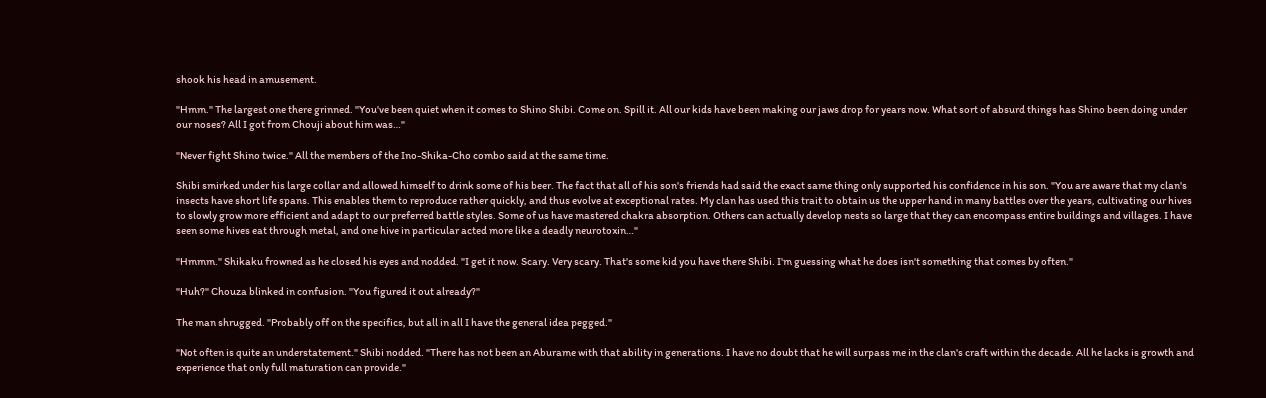shook his head in amusement.

"Hmm." The largest one there grinned. "You've been quiet when it comes to Shino Shibi. Come on. Spill it. All our kids have been making our jaws drop for years now. What sort of absurd things has Shino been doing under our noses? All I got from Chouji about him was…"

"Never fight Shino twice." All the members of the Ino-Shika-Cho combo said at the same time.

Shibi smirked under his large collar and allowed himself to drink some of his beer. The fact that all of his son's friends had said the exact same thing only supported his confidence in his son. "You are aware that my clan's insects have short life spans. This enables them to reproduce rather quickly, and thus evolve at exceptional rates. My clan has used this trait to obtain us the upper hand in many battles over the years, cultivating our hives to slowly grow more efficient and adapt to our preferred battle styles. Some of us have mastered chakra absorption. Others can actually develop nests so large that they can encompass entire buildings and villages. I have seen some hives eat through metal, and one hive in particular acted more like a deadly neurotoxin…"

"Hmmm." Shikaku frowned as he closed his eyes and nodded. "I get it now. Scary. Very scary. That's some kid you have there Shibi. I'm guessing what he does isn't something that comes by often."

"Huh?" Chouza blinked in confusion. "You figured it out already?"

The man shrugged. "Probably off on the specifics, but all in all I have the general idea pegged."

"Not often is quite an understatement." Shibi nodded. "There has not been an Aburame with that ability in generations. I have no doubt that he will surpass me in the clan's craft within the decade. All he lacks is growth and experience that only full maturation can provide."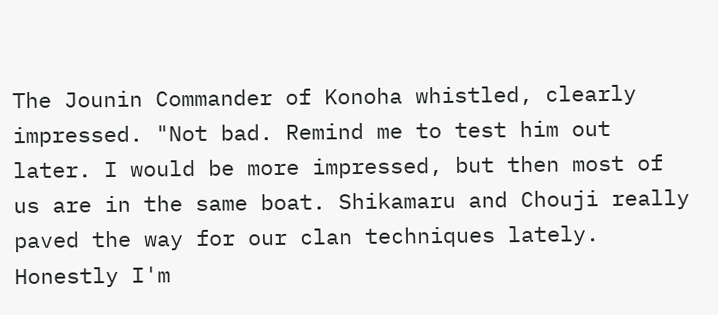The Jounin Commander of Konoha whistled, clearly impressed. "Not bad. Remind me to test him out later. I would be more impressed, but then most of us are in the same boat. Shikamaru and Chouji really paved the way for our clan techniques lately. Honestly I'm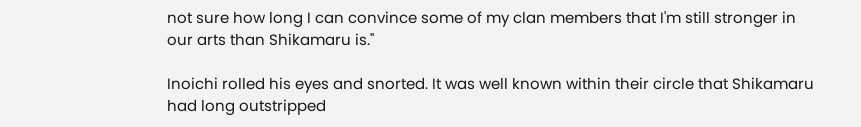not sure how long I can convince some of my clan members that I'm still stronger in our arts than Shikamaru is."

Inoichi rolled his eyes and snorted. It was well known within their circle that Shikamaru had long outstripped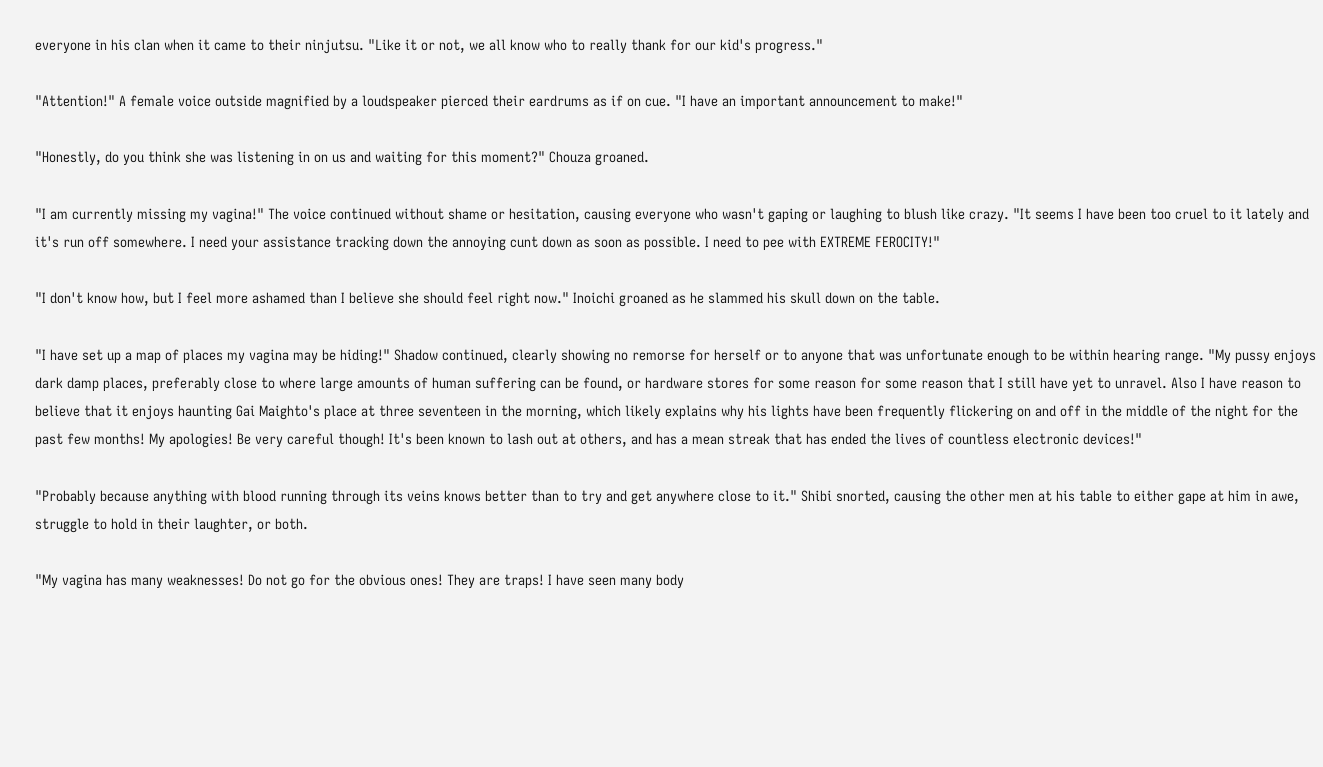everyone in his clan when it came to their ninjutsu. "Like it or not, we all know who to really thank for our kid's progress."

"Attention!" A female voice outside magnified by a loudspeaker pierced their eardrums as if on cue. "I have an important announcement to make!"

"Honestly, do you think she was listening in on us and waiting for this moment?" Chouza groaned.

"I am currently missing my vagina!" The voice continued without shame or hesitation, causing everyone who wasn't gaping or laughing to blush like crazy. "It seems I have been too cruel to it lately and it's run off somewhere. I need your assistance tracking down the annoying cunt down as soon as possible. I need to pee with EXTREME FEROCITY!"

"I don't know how, but I feel more ashamed than I believe she should feel right now." Inoichi groaned as he slammed his skull down on the table.

"I have set up a map of places my vagina may be hiding!" Shadow continued, clearly showing no remorse for herself or to anyone that was unfortunate enough to be within hearing range. "My pussy enjoys dark damp places, preferably close to where large amounts of human suffering can be found, or hardware stores for some reason for some reason that I still have yet to unravel. Also I have reason to believe that it enjoys haunting Gai Maighto's place at three seventeen in the morning, which likely explains why his lights have been frequently flickering on and off in the middle of the night for the past few months! My apologies! Be very careful though! It's been known to lash out at others, and has a mean streak that has ended the lives of countless electronic devices!"

"Probably because anything with blood running through its veins knows better than to try and get anywhere close to it." Shibi snorted, causing the other men at his table to either gape at him in awe, struggle to hold in their laughter, or both.

"My vagina has many weaknesses! Do not go for the obvious ones! They are traps! I have seen many body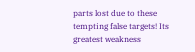parts lost due to these tempting false targets! Its greatest weakness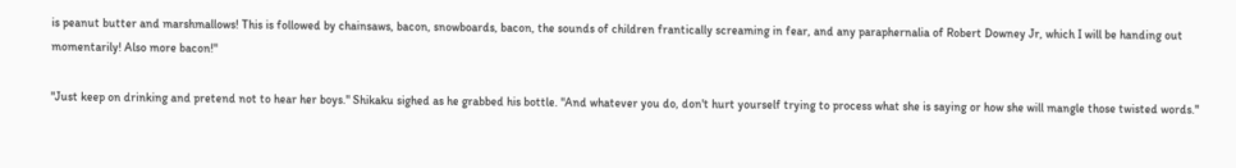is peanut butter and marshmallows! This is followed by chainsaws, bacon, snowboards, bacon, the sounds of children frantically screaming in fear, and any paraphernalia of Robert Downey Jr, which I will be handing out momentarily! Also more bacon!"

"Just keep on drinking and pretend not to hear her boys." Shikaku sighed as he grabbed his bottle. "And whatever you do, don't hurt yourself trying to process what she is saying or how she will mangle those twisted words."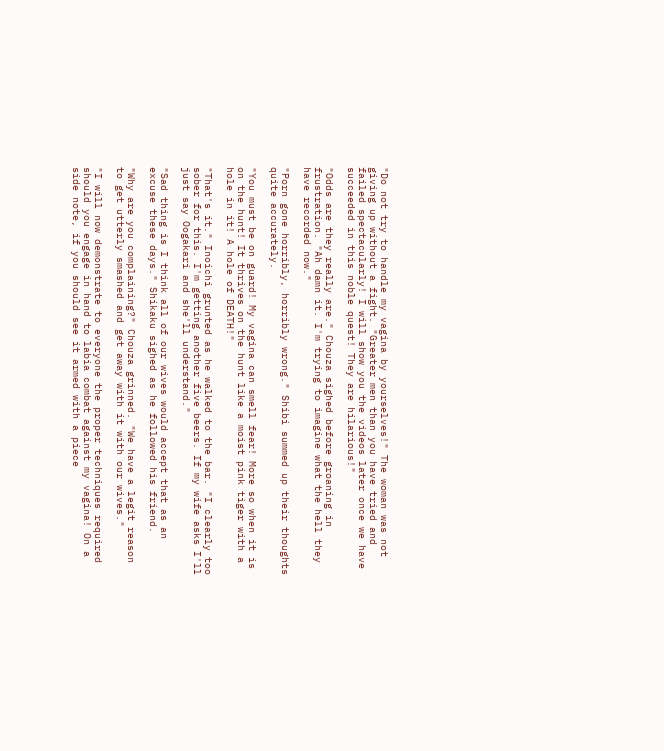"Do not try to handle my vagina by yourselves!" The woman was not giving up without a fight. "Greater men than you have tried and failed spectacularly! I will show you the videos later once we have succeeded in this noble quest! They are hilarious!"

"Odds are they really are." Chouza sighed before groaning in frustration. "Ah damn it. I'm trying to imagine what the hell they have recorded now."

"Porn gone horribly, horribly wrong." Shibi summed up their thoughts quite accurately.

"You must be on guard! My vagina can smell fear! More so when it is on the hunt! It thrives on the hunt like a moist pink tiger with a hole in it! A hole of DEATH!"

"That's it." Inoichi grunted as he walked to the bar. "I clearly too sober for this. I'm getting another five beers. If my wife asks I'll just say Oogakari and she'll understand."

"Sad thing is I think all of our wives would accept that as an excuse these days." Shikaku sighed as he followed his friend.

"Why are you complaining?" Chouza grinned. "We have a legit reason to get utterly smashed and get away with it with our wives."

"I will now demonstrate to everyone the proper techniques required should you engage in hand to labia combat against my vagina! On a side note, if you should see it armed with a piece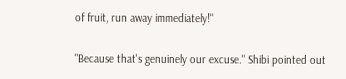of fruit, run away immediately!"

"Because that's genuinely our excuse." Shibi pointed out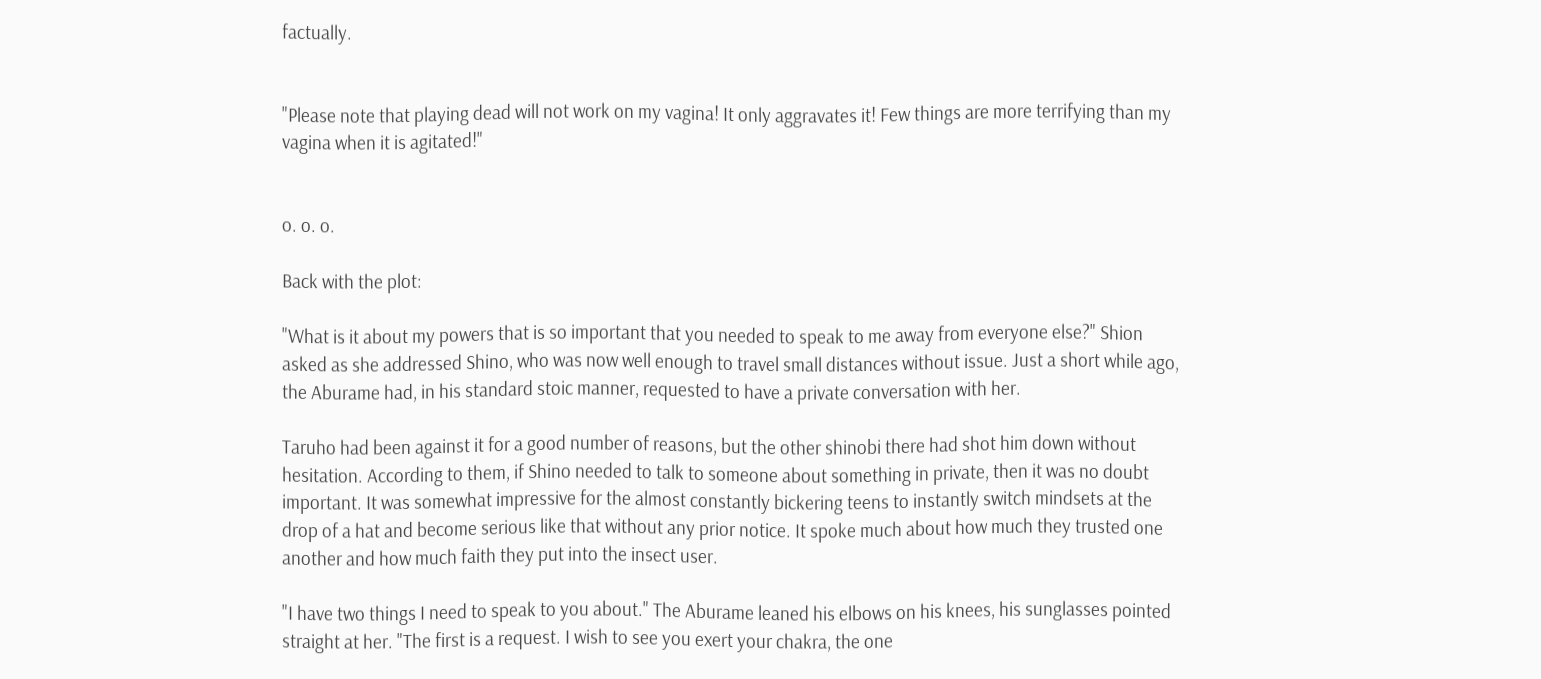factually.


"Please note that playing dead will not work on my vagina! It only aggravates it! Few things are more terrifying than my vagina when it is agitated!"


o. o. o.

Back with the plot:

"What is it about my powers that is so important that you needed to speak to me away from everyone else?" Shion asked as she addressed Shino, who was now well enough to travel small distances without issue. Just a short while ago, the Aburame had, in his standard stoic manner, requested to have a private conversation with her.

Taruho had been against it for a good number of reasons, but the other shinobi there had shot him down without hesitation. According to them, if Shino needed to talk to someone about something in private, then it was no doubt important. It was somewhat impressive for the almost constantly bickering teens to instantly switch mindsets at the drop of a hat and become serious like that without any prior notice. It spoke much about how much they trusted one another and how much faith they put into the insect user.

"I have two things I need to speak to you about." The Aburame leaned his elbows on his knees, his sunglasses pointed straight at her. "The first is a request. I wish to see you exert your chakra, the one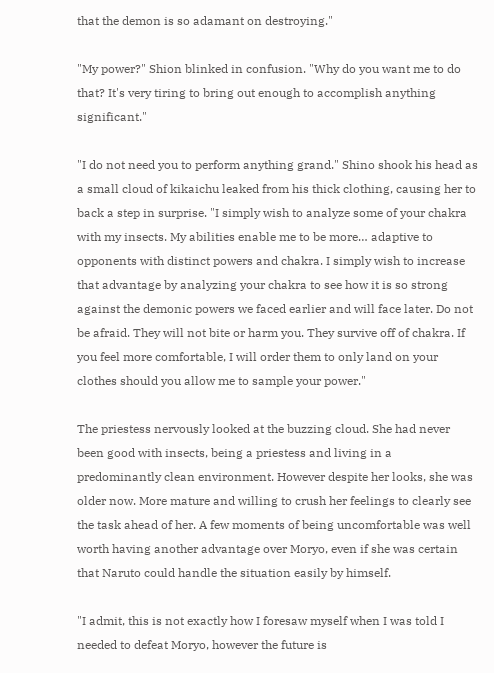that the demon is so adamant on destroying."

"My power?" Shion blinked in confusion. "Why do you want me to do that? It's very tiring to bring out enough to accomplish anything significant."

"I do not need you to perform anything grand." Shino shook his head as a small cloud of kikaichu leaked from his thick clothing, causing her to back a step in surprise. "I simply wish to analyze some of your chakra with my insects. My abilities enable me to be more… adaptive to opponents with distinct powers and chakra. I simply wish to increase that advantage by analyzing your chakra to see how it is so strong against the demonic powers we faced earlier and will face later. Do not be afraid. They will not bite or harm you. They survive off of chakra. If you feel more comfortable, I will order them to only land on your clothes should you allow me to sample your power."

The priestess nervously looked at the buzzing cloud. She had never been good with insects, being a priestess and living in a predominantly clean environment. However despite her looks, she was older now. More mature and willing to crush her feelings to clearly see the task ahead of her. A few moments of being uncomfortable was well worth having another advantage over Moryo, even if she was certain that Naruto could handle the situation easily by himself.

"I admit, this is not exactly how I foresaw myself when I was told I needed to defeat Moryo, however the future is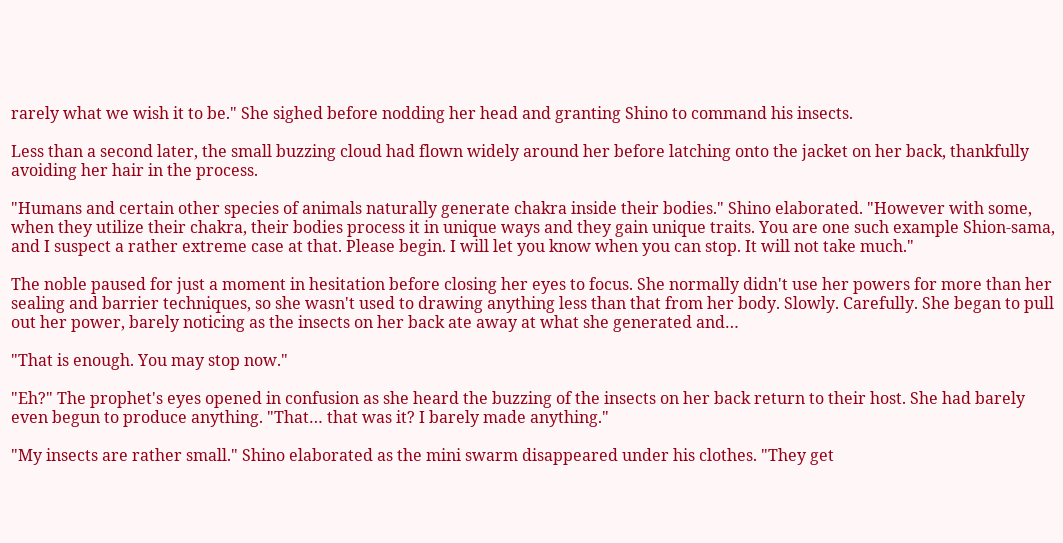rarely what we wish it to be." She sighed before nodding her head and granting Shino to command his insects.

Less than a second later, the small buzzing cloud had flown widely around her before latching onto the jacket on her back, thankfully avoiding her hair in the process.

"Humans and certain other species of animals naturally generate chakra inside their bodies." Shino elaborated. "However with some, when they utilize their chakra, their bodies process it in unique ways and they gain unique traits. You are one such example Shion-sama, and I suspect a rather extreme case at that. Please begin. I will let you know when you can stop. It will not take much."

The noble paused for just a moment in hesitation before closing her eyes to focus. She normally didn't use her powers for more than her sealing and barrier techniques, so she wasn't used to drawing anything less than that from her body. Slowly. Carefully. She began to pull out her power, barely noticing as the insects on her back ate away at what she generated and…

"That is enough. You may stop now."

"Eh?" The prophet's eyes opened in confusion as she heard the buzzing of the insects on her back return to their host. She had barely even begun to produce anything. "That… that was it? I barely made anything."

"My insects are rather small." Shino elaborated as the mini swarm disappeared under his clothes. "They get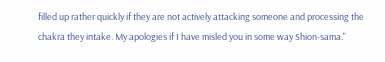filled up rather quickly if they are not actively attacking someone and processing the chakra they intake. My apologies if I have misled you in some way Shion-sama."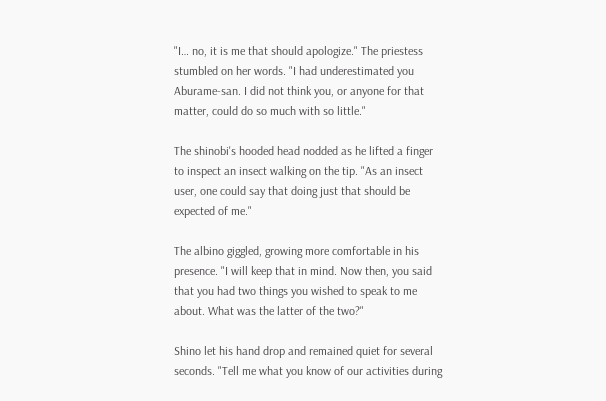"I… no, it is me that should apologize." The priestess stumbled on her words. "I had underestimated you Aburame-san. I did not think you, or anyone for that matter, could do so much with so little."

The shinobi's hooded head nodded as he lifted a finger to inspect an insect walking on the tip. "As an insect user, one could say that doing just that should be expected of me."

The albino giggled, growing more comfortable in his presence. "I will keep that in mind. Now then, you said that you had two things you wished to speak to me about. What was the latter of the two?"

Shino let his hand drop and remained quiet for several seconds. "Tell me what you know of our activities during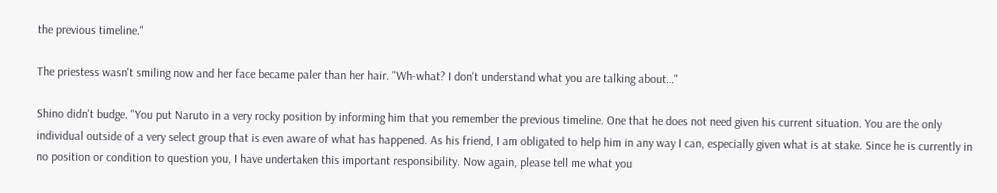the previous timeline."

The priestess wasn't smiling now and her face became paler than her hair. "Wh-what? I don't understand what you are talking about…"

Shino didn't budge. "You put Naruto in a very rocky position by informing him that you remember the previous timeline. One that he does not need given his current situation. You are the only individual outside of a very select group that is even aware of what has happened. As his friend, I am obligated to help him in any way I can, especially given what is at stake. Since he is currently in no position or condition to question you, I have undertaken this important responsibility. Now again, please tell me what you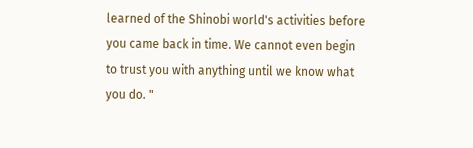learned of the Shinobi world's activities before you came back in time. We cannot even begin to trust you with anything until we know what you do. "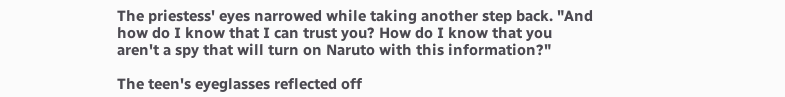The priestess' eyes narrowed while taking another step back. "And how do I know that I can trust you? How do I know that you aren't a spy that will turn on Naruto with this information?"

The teen's eyeglasses reflected off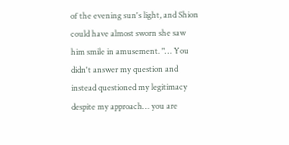of the evening sun's light, and Shion could have almost sworn she saw him smile in amusement. "… You didn't answer my question and instead questioned my legitimacy despite my approach… you are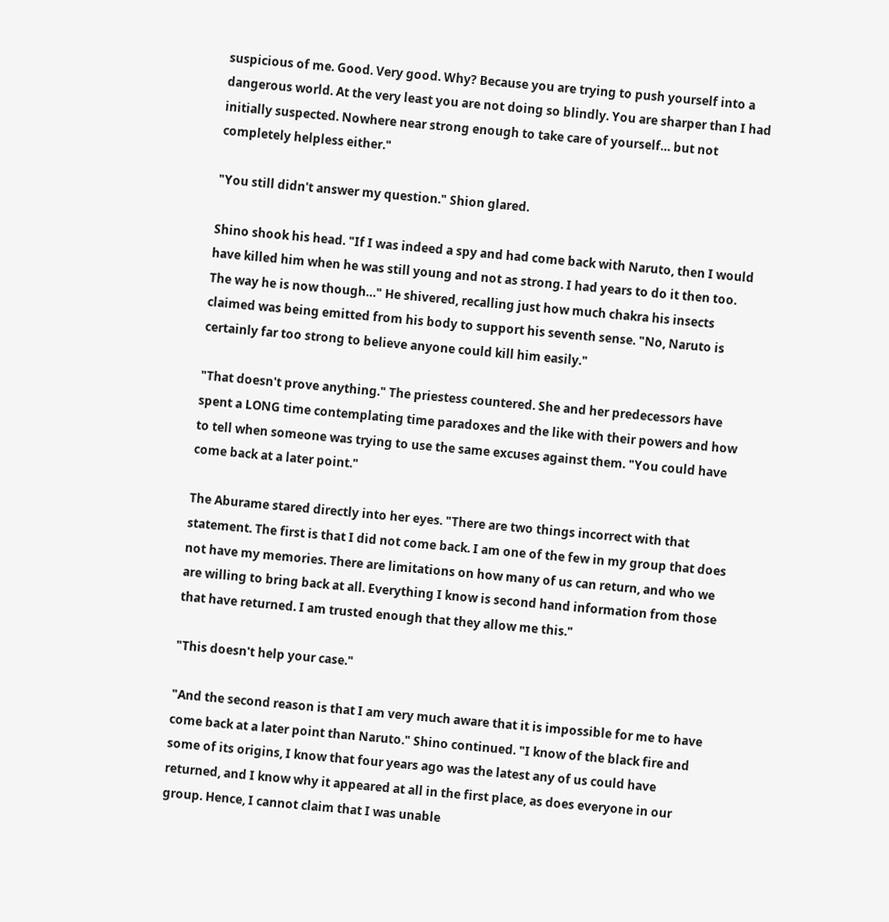suspicious of me. Good. Very good. Why? Because you are trying to push yourself into a dangerous world. At the very least you are not doing so blindly. You are sharper than I had initially suspected. Nowhere near strong enough to take care of yourself… but not completely helpless either."

"You still didn't answer my question." Shion glared.

Shino shook his head. "If I was indeed a spy and had come back with Naruto, then I would have killed him when he was still young and not as strong. I had years to do it then too. The way he is now though…" He shivered, recalling just how much chakra his insects claimed was being emitted from his body to support his seventh sense. "No, Naruto is certainly far too strong to believe anyone could kill him easily."

"That doesn't prove anything." The priestess countered. She and her predecessors have spent a LONG time contemplating time paradoxes and the like with their powers and how to tell when someone was trying to use the same excuses against them. "You could have come back at a later point."

The Aburame stared directly into her eyes. "There are two things incorrect with that statement. The first is that I did not come back. I am one of the few in my group that does not have my memories. There are limitations on how many of us can return, and who we are willing to bring back at all. Everything I know is second hand information from those that have returned. I am trusted enough that they allow me this."

"This doesn't help your case."

"And the second reason is that I am very much aware that it is impossible for me to have come back at a later point than Naruto." Shino continued. "I know of the black fire and some of its origins, I know that four years ago was the latest any of us could have returned, and I know why it appeared at all in the first place, as does everyone in our group. Hence, I cannot claim that I was unable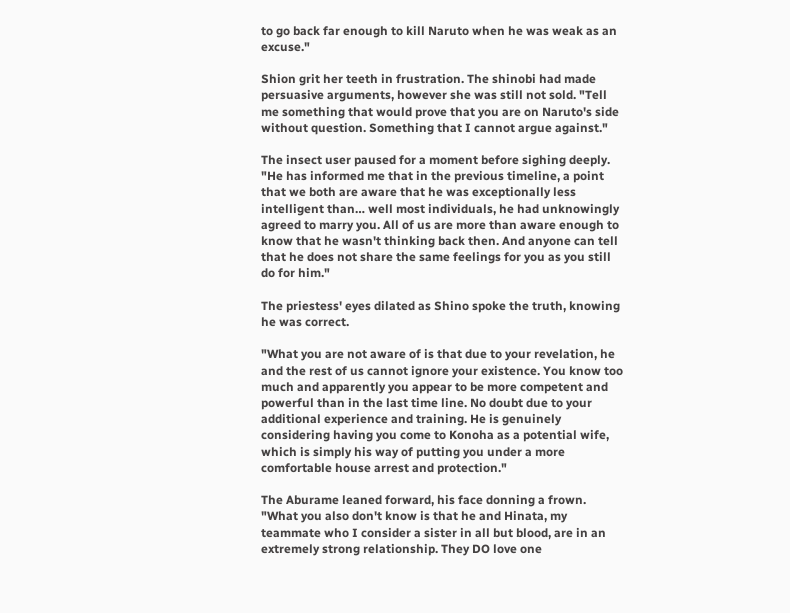to go back far enough to kill Naruto when he was weak as an excuse."

Shion grit her teeth in frustration. The shinobi had made persuasive arguments, however she was still not sold. "Tell me something that would prove that you are on Naruto's side without question. Something that I cannot argue against."

The insect user paused for a moment before sighing deeply. "He has informed me that in the previous timeline, a point that we both are aware that he was exceptionally less intelligent than… well most individuals, he had unknowingly agreed to marry you. All of us are more than aware enough to know that he wasn't thinking back then. And anyone can tell that he does not share the same feelings for you as you still do for him."

The priestess' eyes dilated as Shino spoke the truth, knowing he was correct.

"What you are not aware of is that due to your revelation, he and the rest of us cannot ignore your existence. You know too much and apparently you appear to be more competent and powerful than in the last time line. No doubt due to your additional experience and training. He is genuinely considering having you come to Konoha as a potential wife, which is simply his way of putting you under a more comfortable house arrest and protection."

The Aburame leaned forward, his face donning a frown. "What you also don't know is that he and Hinata, my teammate who I consider a sister in all but blood, are in an extremely strong relationship. They DO love one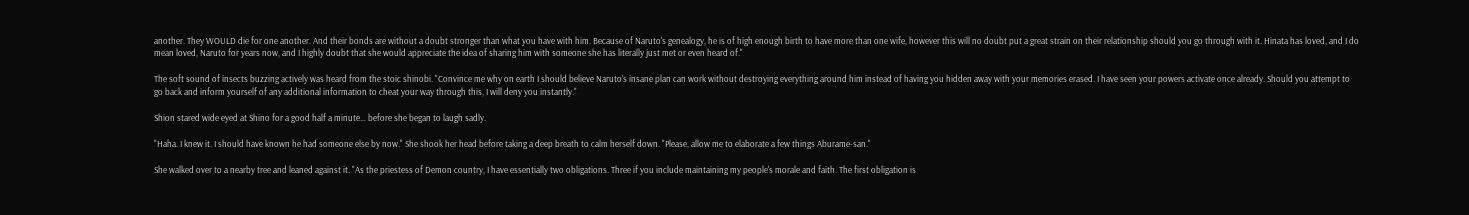another. They WOULD die for one another. And their bonds are without a doubt stronger than what you have with him. Because of Naruto's genealogy, he is of high enough birth to have more than one wife, however this will no doubt put a great strain on their relationship should you go through with it. Hinata has loved, and I do mean loved, Naruto for years now, and I highly doubt that she would appreciate the idea of sharing him with someone she has literally just met or even heard of."

The soft sound of insects buzzing actively was heard from the stoic shinobi. "Convince me why on earth I should believe Naruto's insane plan can work without destroying everything around him instead of having you hidden away with your memories erased. I have seen your powers activate once already. Should you attempt to go back and inform yourself of any additional information to cheat your way through this, I will deny you instantly."

Shion stared wide eyed at Shino for a good half a minute… before she began to laugh sadly.

"Haha. I knew it. I should have known he had someone else by now." She shook her head before taking a deep breath to calm herself down. "Please, allow me to elaborate a few things Aburame-san."

She walked over to a nearby tree and leaned against it. "As the priestess of Demon country, I have essentially two obligations. Three if you include maintaining my people's morale and faith. The first obligation is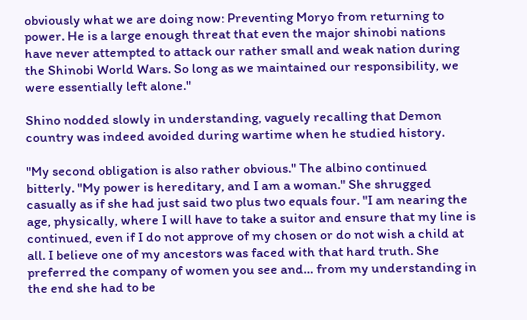obviously what we are doing now: Preventing Moryo from returning to power. He is a large enough threat that even the major shinobi nations have never attempted to attack our rather small and weak nation during the Shinobi World Wars. So long as we maintained our responsibility, we were essentially left alone."

Shino nodded slowly in understanding, vaguely recalling that Demon country was indeed avoided during wartime when he studied history.

"My second obligation is also rather obvious." The albino continued bitterly. "My power is hereditary, and I am a woman." She shrugged casually as if she had just said two plus two equals four. "I am nearing the age, physically, where I will have to take a suitor and ensure that my line is continued, even if I do not approve of my chosen or do not wish a child at all. I believe one of my ancestors was faced with that hard truth. She preferred the company of women you see and… from my understanding in the end she had to be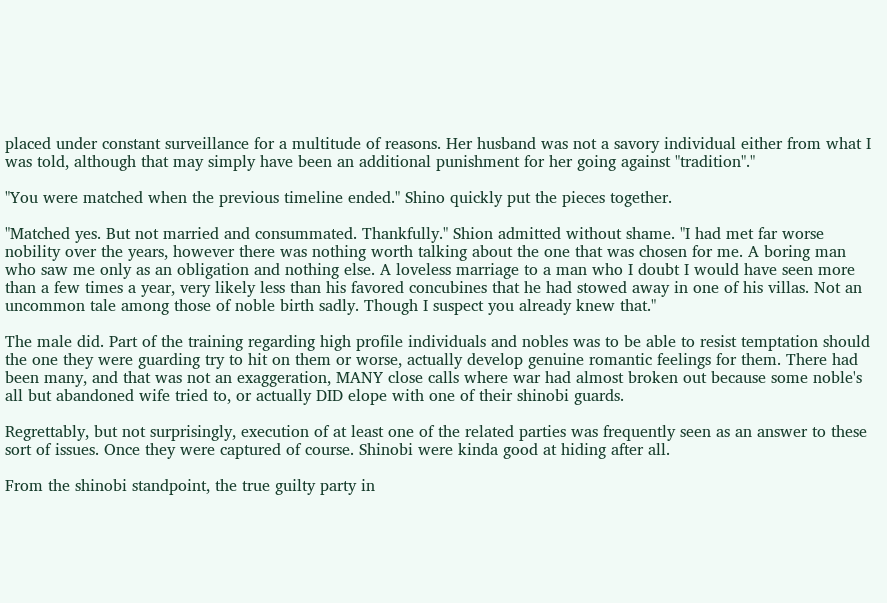placed under constant surveillance for a multitude of reasons. Her husband was not a savory individual either from what I was told, although that may simply have been an additional punishment for her going against "tradition"."

"You were matched when the previous timeline ended." Shino quickly put the pieces together.

"Matched yes. But not married and consummated. Thankfully." Shion admitted without shame. "I had met far worse nobility over the years, however there was nothing worth talking about the one that was chosen for me. A boring man who saw me only as an obligation and nothing else. A loveless marriage to a man who I doubt I would have seen more than a few times a year, very likely less than his favored concubines that he had stowed away in one of his villas. Not an uncommon tale among those of noble birth sadly. Though I suspect you already knew that."

The male did. Part of the training regarding high profile individuals and nobles was to be able to resist temptation should the one they were guarding try to hit on them or worse, actually develop genuine romantic feelings for them. There had been many, and that was not an exaggeration, MANY close calls where war had almost broken out because some noble's all but abandoned wife tried to, or actually DID elope with one of their shinobi guards.

Regrettably, but not surprisingly, execution of at least one of the related parties was frequently seen as an answer to these sort of issues. Once they were captured of course. Shinobi were kinda good at hiding after all.

From the shinobi standpoint, the true guilty party in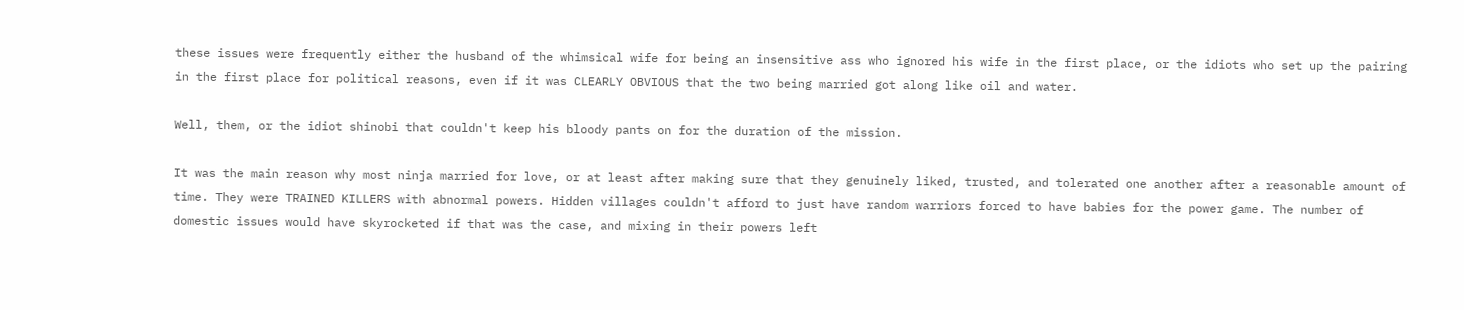these issues were frequently either the husband of the whimsical wife for being an insensitive ass who ignored his wife in the first place, or the idiots who set up the pairing in the first place for political reasons, even if it was CLEARLY OBVIOUS that the two being married got along like oil and water.

Well, them, or the idiot shinobi that couldn't keep his bloody pants on for the duration of the mission.

It was the main reason why most ninja married for love, or at least after making sure that they genuinely liked, trusted, and tolerated one another after a reasonable amount of time. They were TRAINED KILLERS with abnormal powers. Hidden villages couldn't afford to just have random warriors forced to have babies for the power game. The number of domestic issues would have skyrocketed if that was the case, and mixing in their powers left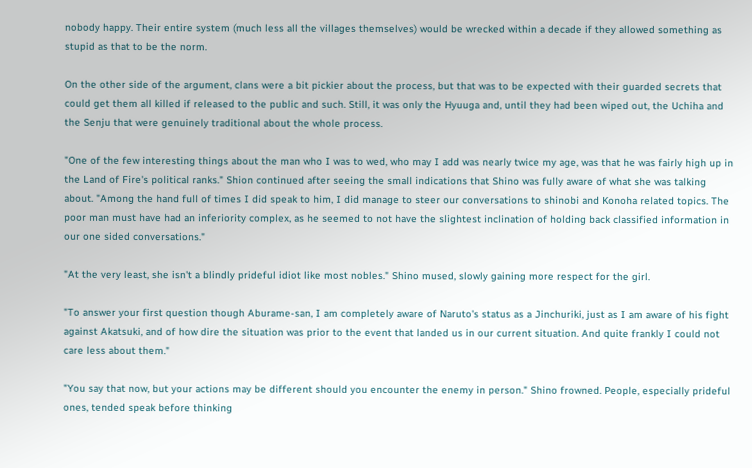nobody happy. Their entire system (much less all the villages themselves) would be wrecked within a decade if they allowed something as stupid as that to be the norm.

On the other side of the argument, clans were a bit pickier about the process, but that was to be expected with their guarded secrets that could get them all killed if released to the public and such. Still, it was only the Hyuuga and, until they had been wiped out, the Uchiha and the Senju that were genuinely traditional about the whole process.

"One of the few interesting things about the man who I was to wed, who may I add was nearly twice my age, was that he was fairly high up in the Land of Fire's political ranks." Shion continued after seeing the small indications that Shino was fully aware of what she was talking about. "Among the hand full of times I did speak to him, I did manage to steer our conversations to shinobi and Konoha related topics. The poor man must have had an inferiority complex, as he seemed to not have the slightest inclination of holding back classified information in our one sided conversations."

"At the very least, she isn't a blindly prideful idiot like most nobles." Shino mused, slowly gaining more respect for the girl.

"To answer your first question though Aburame-san, I am completely aware of Naruto's status as a Jinchuriki, just as I am aware of his fight against Akatsuki, and of how dire the situation was prior to the event that landed us in our current situation. And quite frankly I could not care less about them."

"You say that now, but your actions may be different should you encounter the enemy in person." Shino frowned. People, especially prideful ones, tended speak before thinking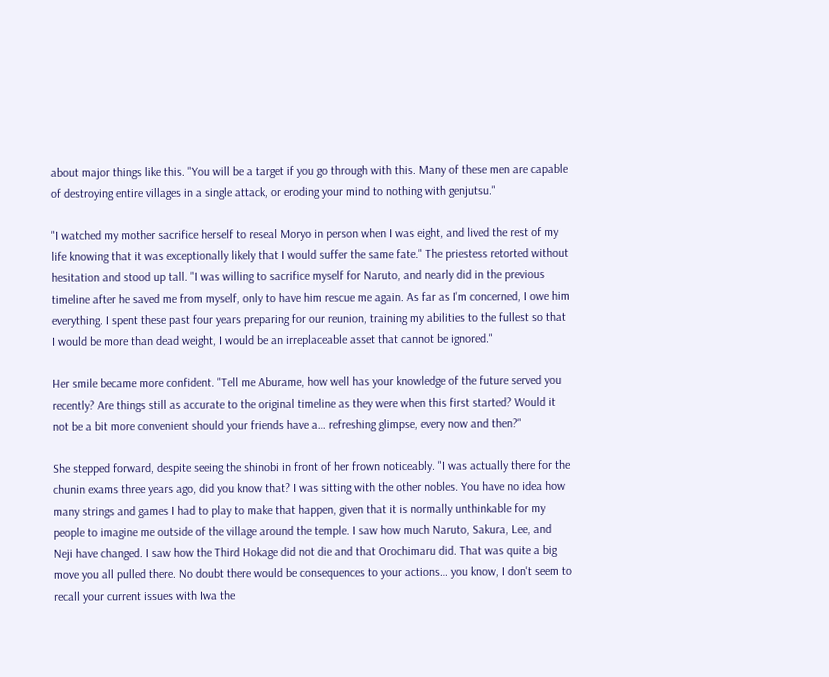about major things like this. "You will be a target if you go through with this. Many of these men are capable of destroying entire villages in a single attack, or eroding your mind to nothing with genjutsu."

"I watched my mother sacrifice herself to reseal Moryo in person when I was eight, and lived the rest of my life knowing that it was exceptionally likely that I would suffer the same fate." The priestess retorted without hesitation and stood up tall. "I was willing to sacrifice myself for Naruto, and nearly did in the previous timeline after he saved me from myself, only to have him rescue me again. As far as I'm concerned, I owe him everything. I spent these past four years preparing for our reunion, training my abilities to the fullest so that I would be more than dead weight, I would be an irreplaceable asset that cannot be ignored."

Her smile became more confident. "Tell me Aburame, how well has your knowledge of the future served you recently? Are things still as accurate to the original timeline as they were when this first started? Would it not be a bit more convenient should your friends have a… refreshing glimpse, every now and then?"

She stepped forward, despite seeing the shinobi in front of her frown noticeably. "I was actually there for the chunin exams three years ago, did you know that? I was sitting with the other nobles. You have no idea how many strings and games I had to play to make that happen, given that it is normally unthinkable for my people to imagine me outside of the village around the temple. I saw how much Naruto, Sakura, Lee, and Neji have changed. I saw how the Third Hokage did not die and that Orochimaru did. That was quite a big move you all pulled there. No doubt there would be consequences to your actions… you know, I don't seem to recall your current issues with Iwa the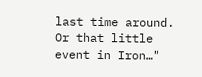last time around. Or that little event in Iron…"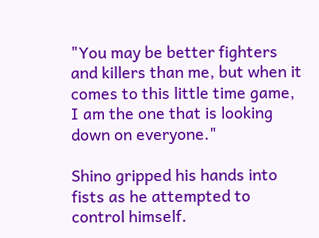"You may be better fighters and killers than me, but when it comes to this little time game, I am the one that is looking down on everyone."

Shino gripped his hands into fists as he attempted to control himself.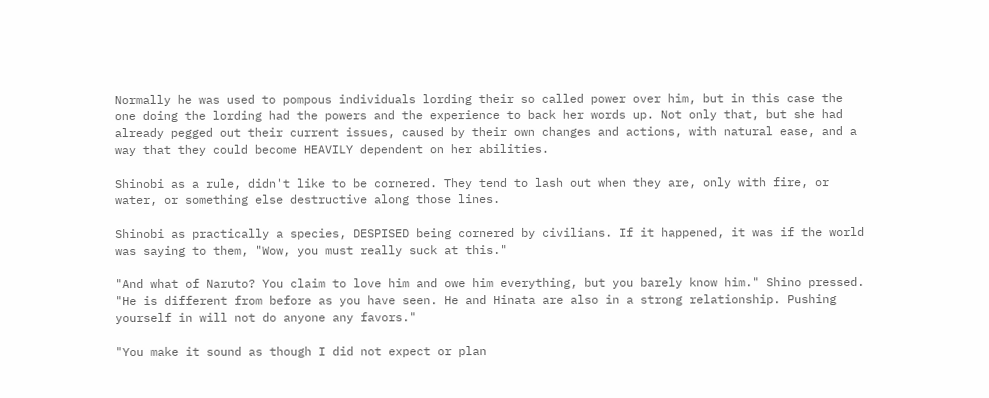Normally he was used to pompous individuals lording their so called power over him, but in this case the one doing the lording had the powers and the experience to back her words up. Not only that, but she had already pegged out their current issues, caused by their own changes and actions, with natural ease, and a way that they could become HEAVILY dependent on her abilities.

Shinobi as a rule, didn't like to be cornered. They tend to lash out when they are, only with fire, or water, or something else destructive along those lines.

Shinobi as practically a species, DESPISED being cornered by civilians. If it happened, it was if the world was saying to them, "Wow, you must really suck at this."

"And what of Naruto? You claim to love him and owe him everything, but you barely know him." Shino pressed. "He is different from before as you have seen. He and Hinata are also in a strong relationship. Pushing yourself in will not do anyone any favors."

"You make it sound as though I did not expect or plan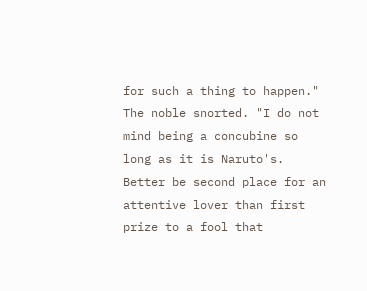for such a thing to happen." The noble snorted. "I do not mind being a concubine so long as it is Naruto's. Better be second place for an attentive lover than first prize to a fool that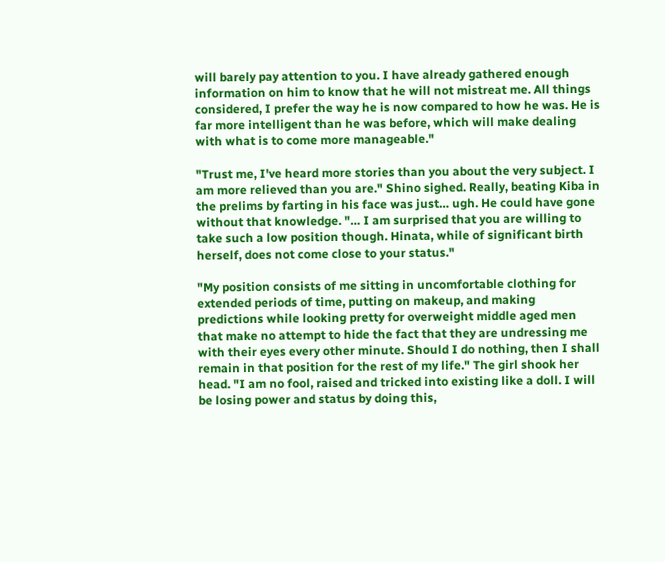will barely pay attention to you. I have already gathered enough information on him to know that he will not mistreat me. All things considered, I prefer the way he is now compared to how he was. He is far more intelligent than he was before, which will make dealing with what is to come more manageable."

"Trust me, I've heard more stories than you about the very subject. I am more relieved than you are." Shino sighed. Really, beating Kiba in the prelims by farting in his face was just… ugh. He could have gone without that knowledge. "… I am surprised that you are willing to take such a low position though. Hinata, while of significant birth herself, does not come close to your status."

"My position consists of me sitting in uncomfortable clothing for extended periods of time, putting on makeup, and making predictions while looking pretty for overweight middle aged men that make no attempt to hide the fact that they are undressing me with their eyes every other minute. Should I do nothing, then I shall remain in that position for the rest of my life." The girl shook her head. "I am no fool, raised and tricked into existing like a doll. I will be losing power and status by doing this,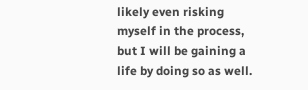likely even risking myself in the process, but I will be gaining a life by doing so as well.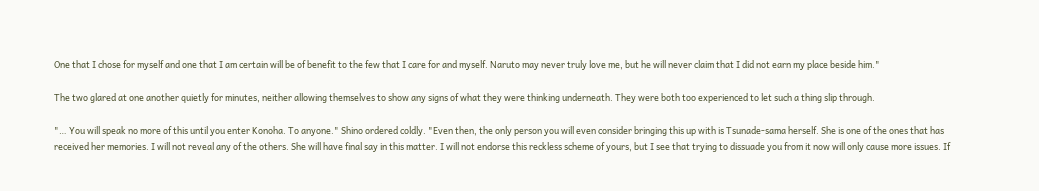One that I chose for myself and one that I am certain will be of benefit to the few that I care for and myself. Naruto may never truly love me, but he will never claim that I did not earn my place beside him."

The two glared at one another quietly for minutes, neither allowing themselves to show any signs of what they were thinking underneath. They were both too experienced to let such a thing slip through.

"… You will speak no more of this until you enter Konoha. To anyone." Shino ordered coldly. "Even then, the only person you will even consider bringing this up with is Tsunade-sama herself. She is one of the ones that has received her memories. I will not reveal any of the others. She will have final say in this matter. I will not endorse this reckless scheme of yours, but I see that trying to dissuade you from it now will only cause more issues. If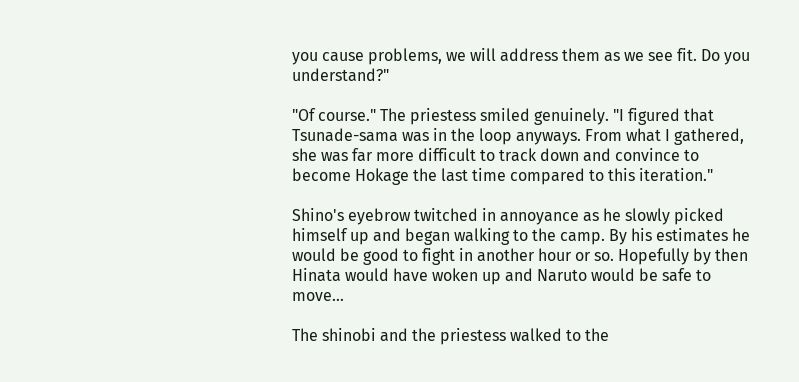you cause problems, we will address them as we see fit. Do you understand?"

"Of course." The priestess smiled genuinely. "I figured that Tsunade-sama was in the loop anyways. From what I gathered, she was far more difficult to track down and convince to become Hokage the last time compared to this iteration."

Shino's eyebrow twitched in annoyance as he slowly picked himself up and began walking to the camp. By his estimates he would be good to fight in another hour or so. Hopefully by then Hinata would have woken up and Naruto would be safe to move…

The shinobi and the priestess walked to the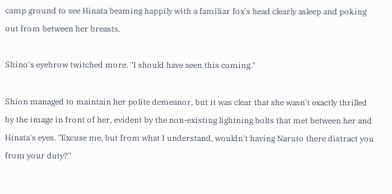camp ground to see Hinata beaming happily with a familiar fox's head clearly asleep and poking out from between her breasts.

Shino's eyebrow twitched more. "I should have seen this coming."

Shion managed to maintain her polite demeanor, but it was clear that she wasn't exactly thrilled by the image in front of her, evident by the non-existing lightning bolts that met between her and Hinata's eyes. "Excuse me, but from what I understand, wouldn't having Naruto there distract you from your duty?"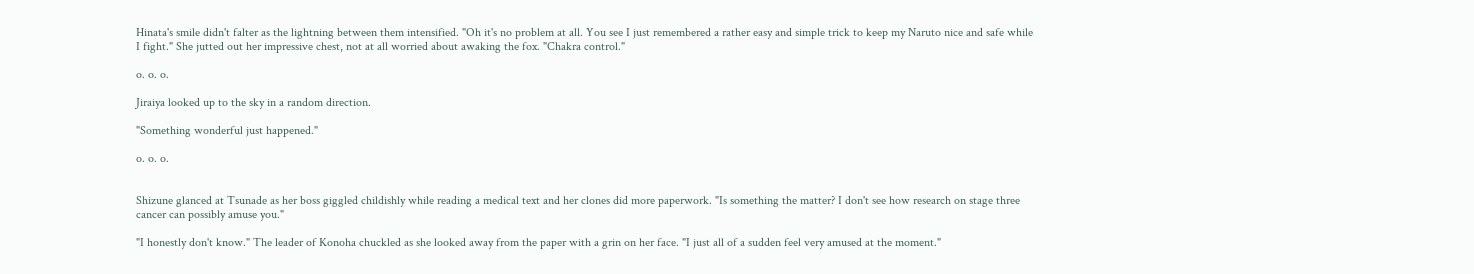Hinata's smile didn't falter as the lightning between them intensified. "Oh it's no problem at all. You see I just remembered a rather easy and simple trick to keep my Naruto nice and safe while I fight." She jutted out her impressive chest, not at all worried about awaking the fox. "Chakra control."

o. o. o.

Jiraiya looked up to the sky in a random direction.

"Something wonderful just happened."

o. o. o.


Shizune glanced at Tsunade as her boss giggled childishly while reading a medical text and her clones did more paperwork. "Is something the matter? I don't see how research on stage three cancer can possibly amuse you."

"I honestly don't know." The leader of Konoha chuckled as she looked away from the paper with a grin on her face. "I just all of a sudden feel very amused at the moment."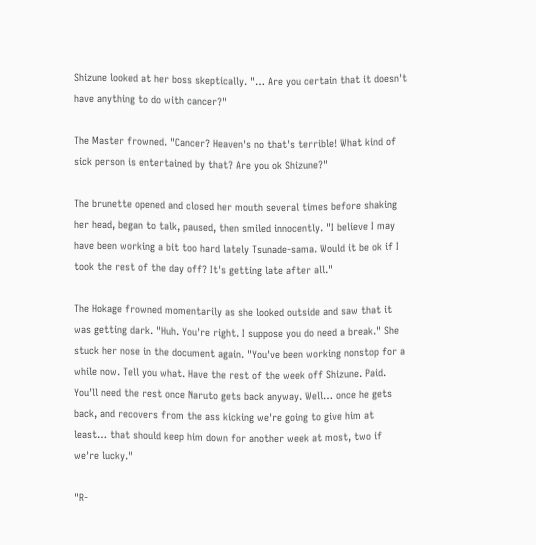Shizune looked at her boss skeptically. "… Are you certain that it doesn't have anything to do with cancer?"

The Master frowned. "Cancer? Heaven's no that's terrible! What kind of sick person is entertained by that? Are you ok Shizune?"

The brunette opened and closed her mouth several times before shaking her head, began to talk, paused, then smiled innocently. "I believe I may have been working a bit too hard lately Tsunade-sama. Would it be ok if I took the rest of the day off? It's getting late after all."

The Hokage frowned momentarily as she looked outside and saw that it was getting dark. "Huh. You're right. I suppose you do need a break." She stuck her nose in the document again. "You've been working nonstop for a while now. Tell you what. Have the rest of the week off Shizune. Paid. You'll need the rest once Naruto gets back anyway. Well… once he gets back, and recovers from the ass kicking we're going to give him at least… that should keep him down for another week at most, two if we're lucky."

"R-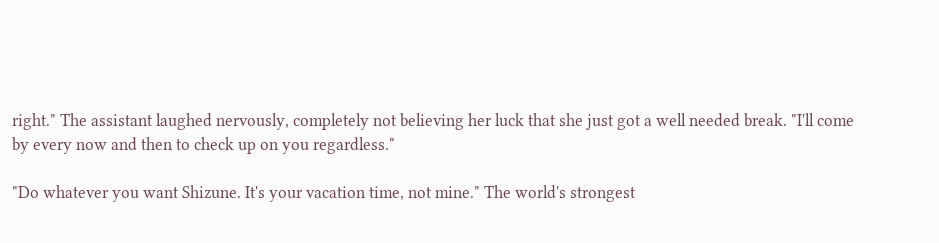right." The assistant laughed nervously, completely not believing her luck that she just got a well needed break. "I'll come by every now and then to check up on you regardless."

"Do whatever you want Shizune. It's your vacation time, not mine." The world's strongest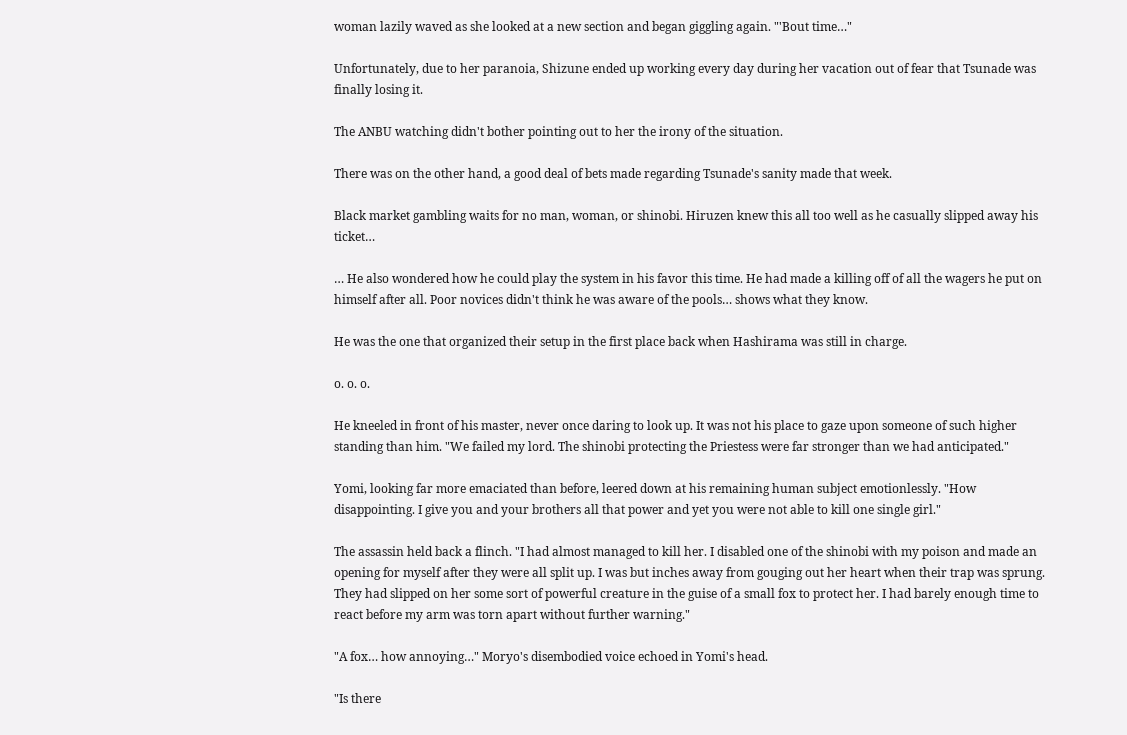woman lazily waved as she looked at a new section and began giggling again. "'Bout time…"

Unfortunately, due to her paranoia, Shizune ended up working every day during her vacation out of fear that Tsunade was finally losing it.

The ANBU watching didn't bother pointing out to her the irony of the situation.

There was on the other hand, a good deal of bets made regarding Tsunade's sanity made that week.

Black market gambling waits for no man, woman, or shinobi. Hiruzen knew this all too well as he casually slipped away his ticket…

… He also wondered how he could play the system in his favor this time. He had made a killing off of all the wagers he put on himself after all. Poor novices didn't think he was aware of the pools… shows what they know.

He was the one that organized their setup in the first place back when Hashirama was still in charge.

o. o. o.

He kneeled in front of his master, never once daring to look up. It was not his place to gaze upon someone of such higher standing than him. "We failed my lord. The shinobi protecting the Priestess were far stronger than we had anticipated."

Yomi, looking far more emaciated than before, leered down at his remaining human subject emotionlessly. "How disappointing. I give you and your brothers all that power and yet you were not able to kill one single girl."

The assassin held back a flinch. "I had almost managed to kill her. I disabled one of the shinobi with my poison and made an opening for myself after they were all split up. I was but inches away from gouging out her heart when their trap was sprung. They had slipped on her some sort of powerful creature in the guise of a small fox to protect her. I had barely enough time to react before my arm was torn apart without further warning."

"A fox… how annoying…" Moryo's disembodied voice echoed in Yomi's head.

"Is there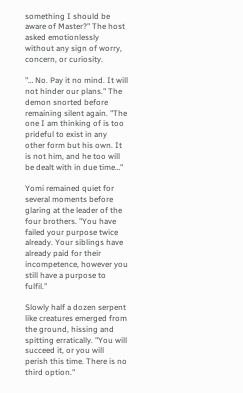something I should be aware of Master?" The host asked emotionlessly without any sign of worry, concern, or curiosity.

"… No. Pay it no mind. It will not hinder our plans." The demon snorted before remaining silent again. "The one I am thinking of is too prideful to exist in any other form but his own. It is not him, and he too will be dealt with in due time…"

Yomi remained quiet for several moments before glaring at the leader of the four brothers. "You have failed your purpose twice already. Your siblings have already paid for their incompetence, however you still have a purpose to fulfil."

Slowly half a dozen serpent like creatures emerged from the ground, hissing and spitting erratically. "You will succeed it, or you will perish this time. There is no third option."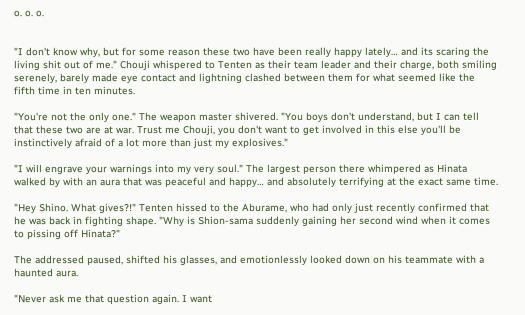o. o. o.


"I don't know why, but for some reason these two have been really happy lately… and its scaring the living shit out of me." Chouji whispered to Tenten as their team leader and their charge, both smiling serenely, barely made eye contact and lightning clashed between them for what seemed like the fifth time in ten minutes.

"You're not the only one." The weapon master shivered. "You boys don't understand, but I can tell that these two are at war. Trust me Chouji, you don't want to get involved in this else you'll be instinctively afraid of a lot more than just my explosives."

"I will engrave your warnings into my very soul." The largest person there whimpered as Hinata walked by with an aura that was peaceful and happy… and absolutely terrifying at the exact same time.

"Hey Shino. What gives?!" Tenten hissed to the Aburame, who had only just recently confirmed that he was back in fighting shape. "Why is Shion-sama suddenly gaining her second wind when it comes to pissing off Hinata?"

The addressed paused, shifted his glasses, and emotionlessly looked down on his teammate with a haunted aura.

"Never ask me that question again. I want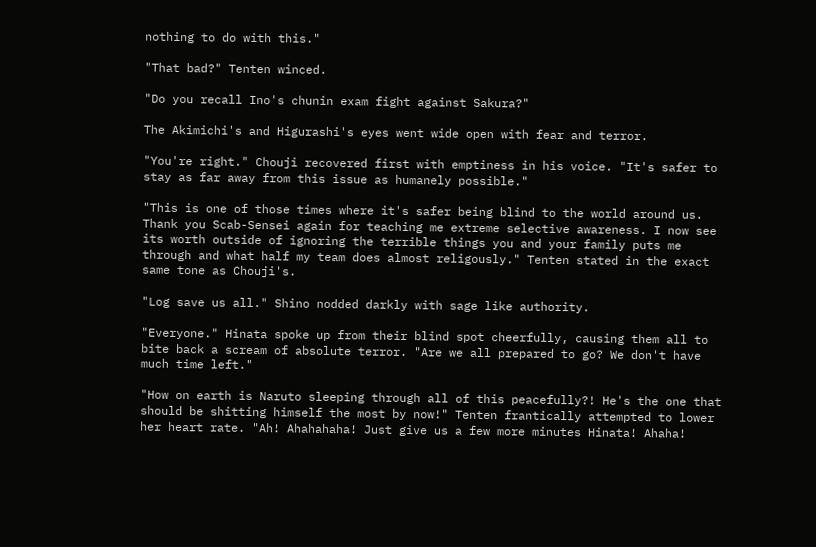nothing to do with this."

"That bad?" Tenten winced.

"Do you recall Ino's chunin exam fight against Sakura?"

The Akimichi's and Higurashi's eyes went wide open with fear and terror.

"You're right." Chouji recovered first with emptiness in his voice. "It's safer to stay as far away from this issue as humanely possible."

"This is one of those times where it's safer being blind to the world around us. Thank you Scab-Sensei again for teaching me extreme selective awareness. I now see its worth outside of ignoring the terrible things you and your family puts me through and what half my team does almost religously." Tenten stated in the exact same tone as Chouji's.

"Log save us all." Shino nodded darkly with sage like authority.

"Everyone." Hinata spoke up from their blind spot cheerfully, causing them all to bite back a scream of absolute terror. "Are we all prepared to go? We don't have much time left."

"How on earth is Naruto sleeping through all of this peacefully?! He's the one that should be shitting himself the most by now!" Tenten frantically attempted to lower her heart rate. "Ah! Ahahahaha! Just give us a few more minutes Hinata! Ahaha!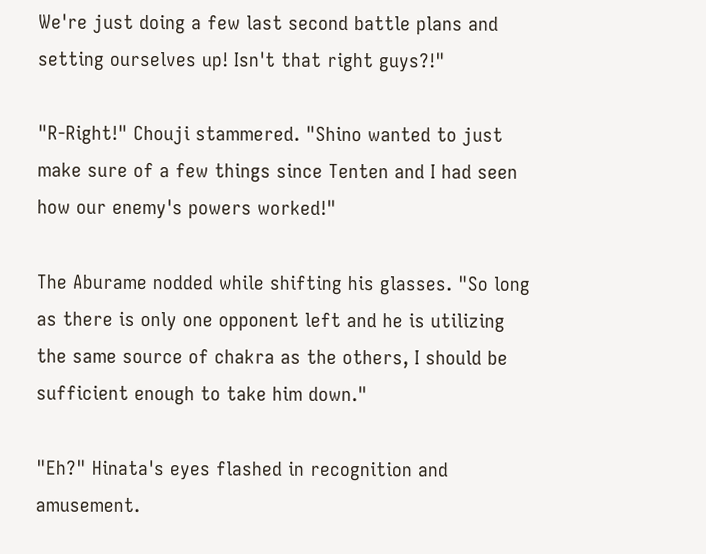We're just doing a few last second battle plans and setting ourselves up! Isn't that right guys?!"

"R-Right!" Chouji stammered. "Shino wanted to just make sure of a few things since Tenten and I had seen how our enemy's powers worked!"

The Aburame nodded while shifting his glasses. "So long as there is only one opponent left and he is utilizing the same source of chakra as the others, I should be sufficient enough to take him down."

"Eh?" Hinata's eyes flashed in recognition and amusement.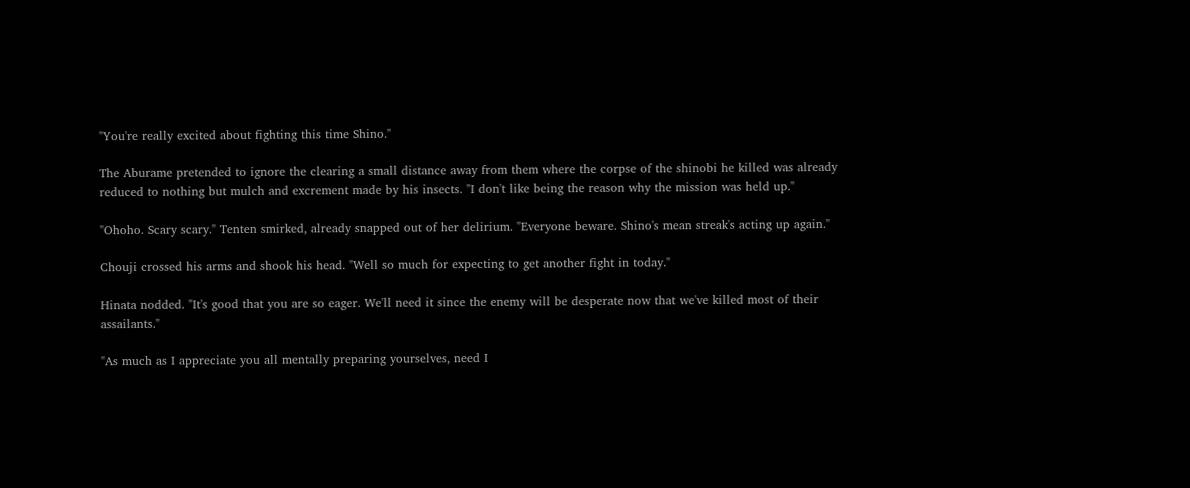"You're really excited about fighting this time Shino."

The Aburame pretended to ignore the clearing a small distance away from them where the corpse of the shinobi he killed was already reduced to nothing but mulch and excrement made by his insects. "I don't like being the reason why the mission was held up."

"Ohoho. Scary scary." Tenten smirked, already snapped out of her delirium. "Everyone beware. Shino's mean streak's acting up again."

Chouji crossed his arms and shook his head. "Well so much for expecting to get another fight in today."

Hinata nodded. "It's good that you are so eager. We'll need it since the enemy will be desperate now that we've killed most of their assailants."

"As much as I appreciate you all mentally preparing yourselves, need I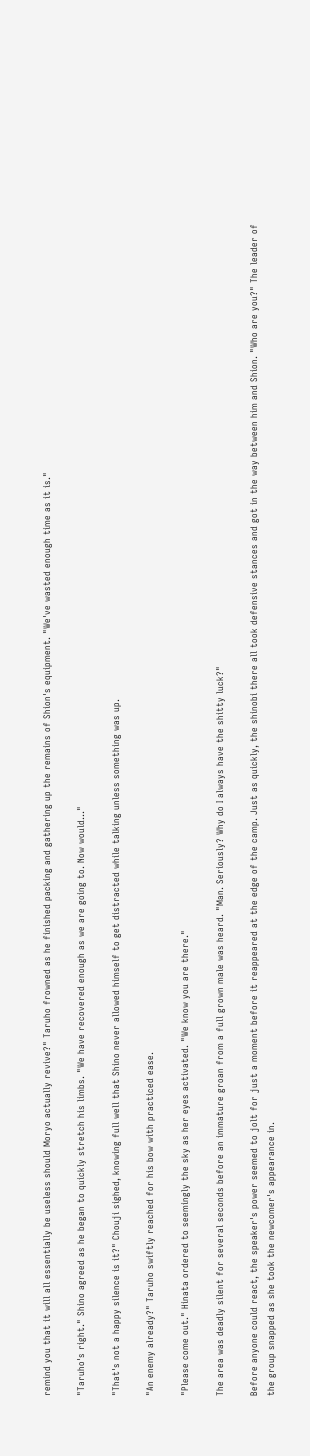remind you that it will all essentially be useless should Moryo actually revive?" Taruho frowned as he finished packing and gathering up the remains of Shion's equipment. "We've wasted enough time as it is."

"Taruho's right." Shino agreed as he began to quickly stretch his limbs. "We have recovered enough as we are going to. Now would…"

"That's not a happy silence is it?" Chouji sighed, knowing full well that Shino never allowed himself to get distracted while talking unless something was up.

"An enemy already?" Taruho swiftly reached for his bow with practiced ease.

"Please come out." Hinata ordered to seemingly the sky as her eyes activated. "We know you are there."

The area was deadly silent for several seconds before an immature groan from a full grown male was heard. "Man. Seriously? Why do I always have the shitty luck?"

Before anyone could react, the speaker's power seemed to jolt for just a moment before it reappeared at the edge of the camp. Just as quickly, the shinobi there all took defensive stances and got in the way between him and Shion. "Who are you?" The leader of the group snapped as she took the newcomer's appearance in.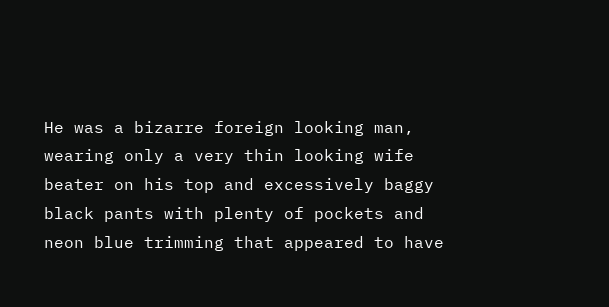He was a bizarre foreign looking man, wearing only a very thin looking wife beater on his top and excessively baggy black pants with plenty of pockets and neon blue trimming that appeared to have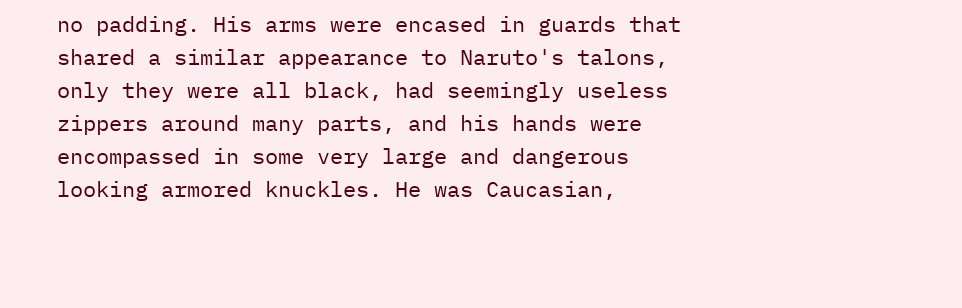no padding. His arms were encased in guards that shared a similar appearance to Naruto's talons, only they were all black, had seemingly useless zippers around many parts, and his hands were encompassed in some very large and dangerous looking armored knuckles. He was Caucasian,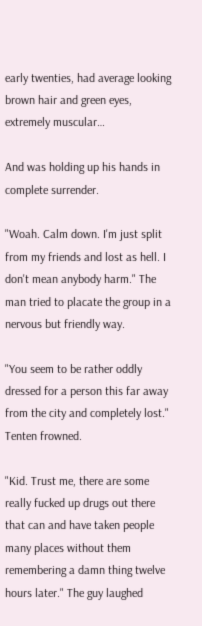early twenties, had average looking brown hair and green eyes, extremely muscular…

And was holding up his hands in complete surrender.

"Woah. Calm down. I'm just split from my friends and lost as hell. I don't mean anybody harm." The man tried to placate the group in a nervous but friendly way.

"You seem to be rather oddly dressed for a person this far away from the city and completely lost." Tenten frowned.

"Kid. Trust me, there are some really fucked up drugs out there that can and have taken people many places without them remembering a damn thing twelve hours later." The guy laughed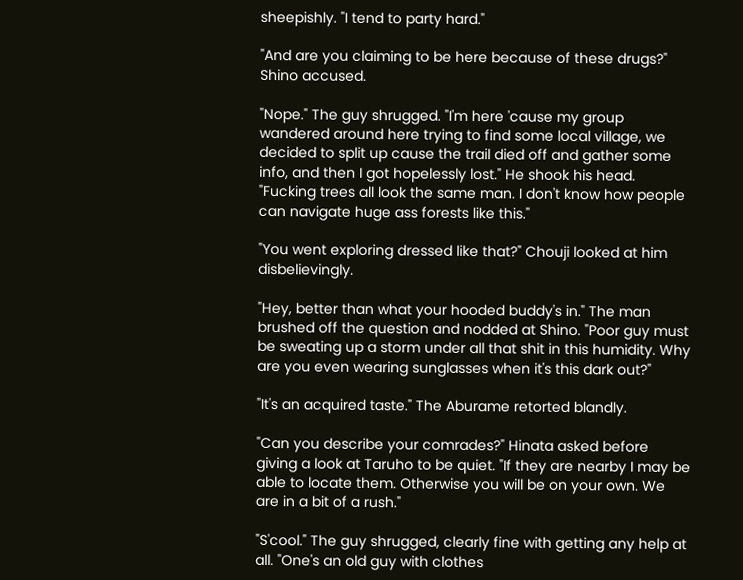sheepishly. "I tend to party hard."

"And are you claiming to be here because of these drugs?" Shino accused.

"Nope." The guy shrugged. "I'm here 'cause my group wandered around here trying to find some local village, we decided to split up cause the trail died off and gather some info, and then I got hopelessly lost." He shook his head. "Fucking trees all look the same man. I don't know how people can navigate huge ass forests like this."

"You went exploring dressed like that?" Chouji looked at him disbelievingly.

"Hey, better than what your hooded buddy's in." The man brushed off the question and nodded at Shino. "Poor guy must be sweating up a storm under all that shit in this humidity. Why are you even wearing sunglasses when it's this dark out?"

"It's an acquired taste." The Aburame retorted blandly.

"Can you describe your comrades?" Hinata asked before giving a look at Taruho to be quiet. "If they are nearby I may be able to locate them. Otherwise you will be on your own. We are in a bit of a rush."

"S'cool." The guy shrugged, clearly fine with getting any help at all. "One's an old guy with clothes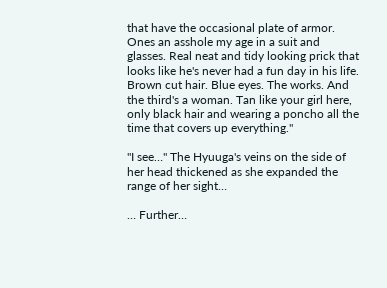that have the occasional plate of armor. Ones an asshole my age in a suit and glasses. Real neat and tidy looking prick that looks like he's never had a fun day in his life. Brown cut hair. Blue eyes. The works. And the third's a woman. Tan like your girl here, only black hair and wearing a poncho all the time that covers up everything."

"I see…" The Hyuuga's veins on the side of her head thickened as she expanded the range of her sight…

… Further…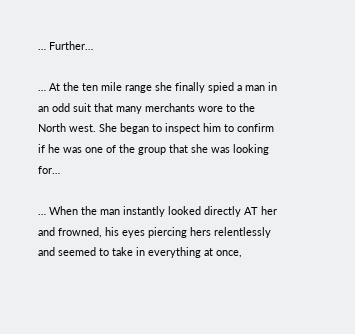… Further…

… At the ten mile range she finally spied a man in an odd suit that many merchants wore to the North west. She began to inspect him to confirm if he was one of the group that she was looking for…

… When the man instantly looked directly AT her and frowned, his eyes piercing hers relentlessly and seemed to take in everything at once,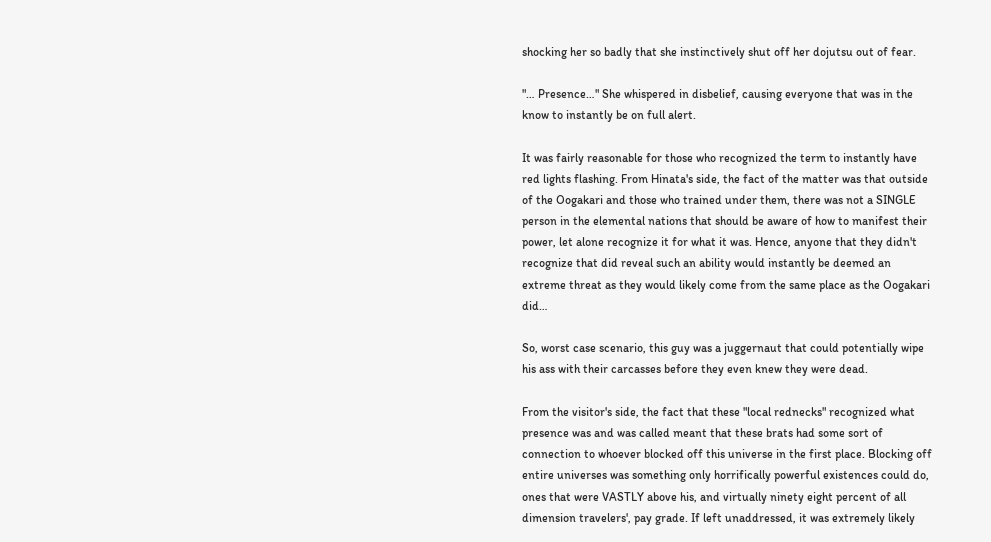shocking her so badly that she instinctively shut off her dojutsu out of fear.

"… Presence…" She whispered in disbelief, causing everyone that was in the know to instantly be on full alert.

It was fairly reasonable for those who recognized the term to instantly have red lights flashing. From Hinata's side, the fact of the matter was that outside of the Oogakari and those who trained under them, there was not a SINGLE person in the elemental nations that should be aware of how to manifest their power, let alone recognize it for what it was. Hence, anyone that they didn't recognize that did reveal such an ability would instantly be deemed an extreme threat as they would likely come from the same place as the Oogakari did…

So, worst case scenario, this guy was a juggernaut that could potentially wipe his ass with their carcasses before they even knew they were dead.

From the visitor's side, the fact that these "local rednecks" recognized what presence was and was called meant that these brats had some sort of connection to whoever blocked off this universe in the first place. Blocking off entire universes was something only horrifically powerful existences could do, ones that were VASTLY above his, and virtually ninety eight percent of all dimension travelers', pay grade. If left unaddressed, it was extremely likely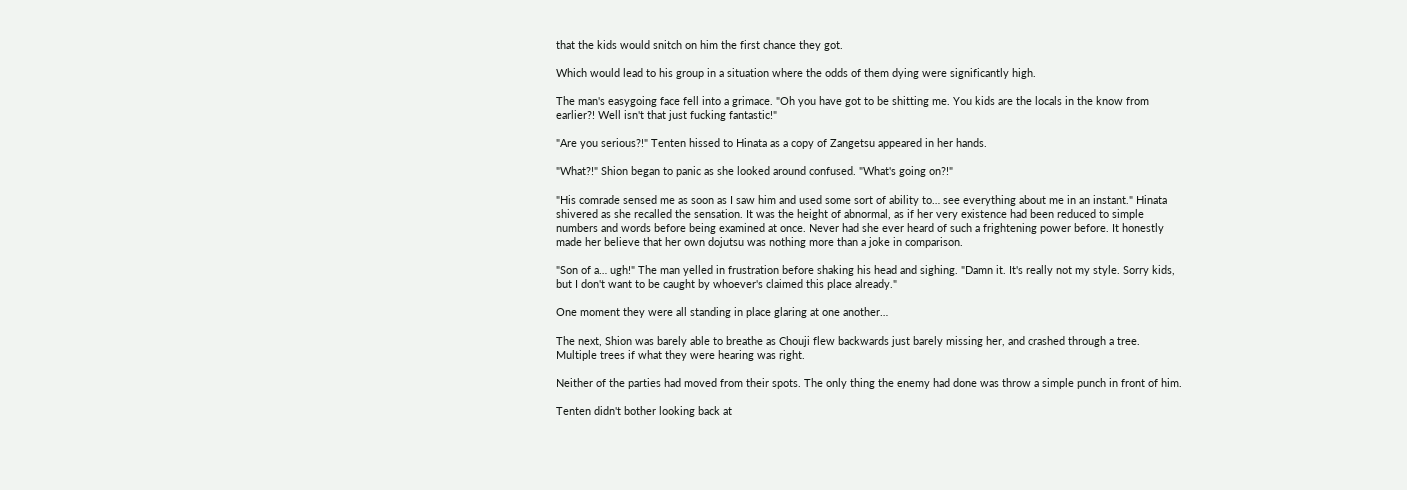that the kids would snitch on him the first chance they got.

Which would lead to his group in a situation where the odds of them dying were significantly high.

The man's easygoing face fell into a grimace. "Oh you have got to be shitting me. You kids are the locals in the know from earlier?! Well isn't that just fucking fantastic!"

"Are you serious?!" Tenten hissed to Hinata as a copy of Zangetsu appeared in her hands.

"What?!" Shion began to panic as she looked around confused. "What's going on?!"

"His comrade sensed me as soon as I saw him and used some sort of ability to… see everything about me in an instant." Hinata shivered as she recalled the sensation. It was the height of abnormal, as if her very existence had been reduced to simple numbers and words before being examined at once. Never had she ever heard of such a frightening power before. It honestly made her believe that her own dojutsu was nothing more than a joke in comparison.

"Son of a… ugh!" The man yelled in frustration before shaking his head and sighing. "Damn it. It's really not my style. Sorry kids, but I don't want to be caught by whoever's claimed this place already."

One moment they were all standing in place glaring at one another…

The next, Shion was barely able to breathe as Chouji flew backwards just barely missing her, and crashed through a tree. Multiple trees if what they were hearing was right.

Neither of the parties had moved from their spots. The only thing the enemy had done was throw a simple punch in front of him.

Tenten didn't bother looking back at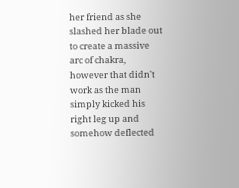her friend as she slashed her blade out to create a massive arc of chakra, however that didn't work as the man simply kicked his right leg up and somehow deflected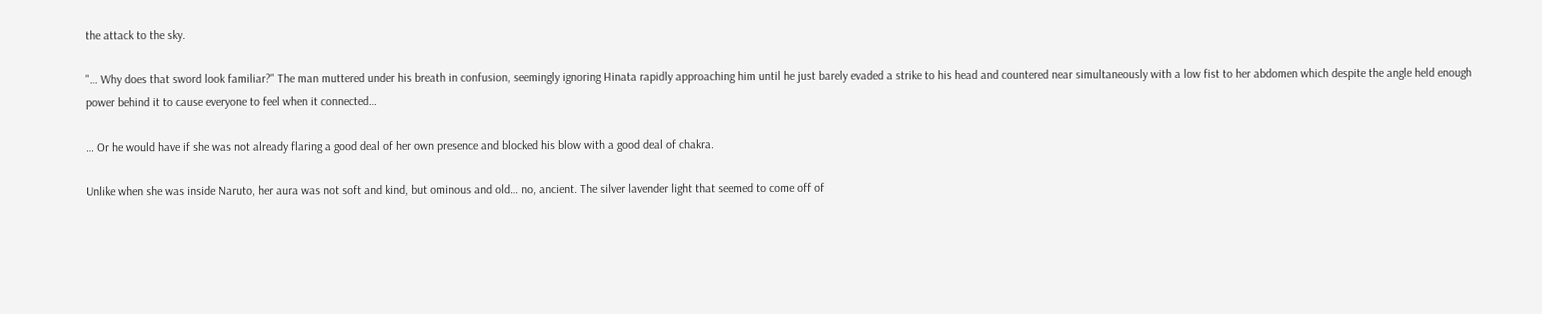the attack to the sky.

"… Why does that sword look familiar?" The man muttered under his breath in confusion, seemingly ignoring Hinata rapidly approaching him until he just barely evaded a strike to his head and countered near simultaneously with a low fist to her abdomen which despite the angle held enough power behind it to cause everyone to feel when it connected…

… Or he would have if she was not already flaring a good deal of her own presence and blocked his blow with a good deal of chakra.

Unlike when she was inside Naruto, her aura was not soft and kind, but ominous and old… no, ancient. The silver lavender light that seemed to come off of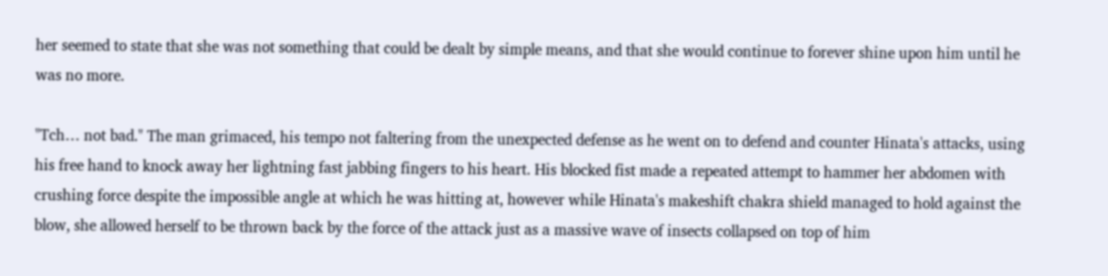her seemed to state that she was not something that could be dealt by simple means, and that she would continue to forever shine upon him until he was no more.

"Tch… not bad." The man grimaced, his tempo not faltering from the unexpected defense as he went on to defend and counter Hinata's attacks, using his free hand to knock away her lightning fast jabbing fingers to his heart. His blocked fist made a repeated attempt to hammer her abdomen with crushing force despite the impossible angle at which he was hitting at, however while Hinata's makeshift chakra shield managed to hold against the blow, she allowed herself to be thrown back by the force of the attack just as a massive wave of insects collapsed on top of him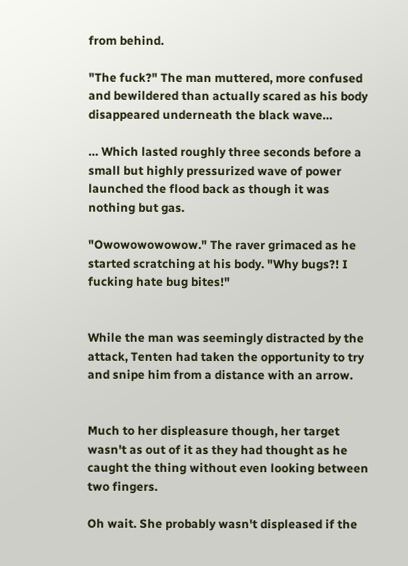from behind.

"The fuck?" The man muttered, more confused and bewildered than actually scared as his body disappeared underneath the black wave…

… Which lasted roughly three seconds before a small but highly pressurized wave of power launched the flood back as though it was nothing but gas.

"Owowowowowow." The raver grimaced as he started scratching at his body. "Why bugs?! I fucking hate bug bites!"


While the man was seemingly distracted by the attack, Tenten had taken the opportunity to try and snipe him from a distance with an arrow.


Much to her displeasure though, her target wasn't as out of it as they had thought as he caught the thing without even looking between two fingers.

Oh wait. She probably wasn't displeased if the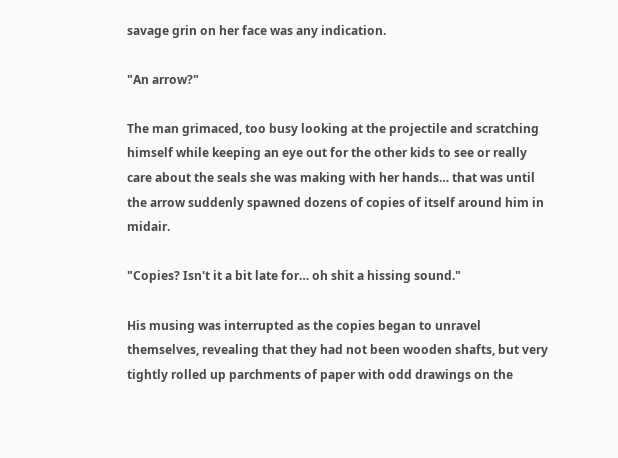savage grin on her face was any indication.

"An arrow?"

The man grimaced, too busy looking at the projectile and scratching himself while keeping an eye out for the other kids to see or really care about the seals she was making with her hands… that was until the arrow suddenly spawned dozens of copies of itself around him in midair.

"Copies? Isn't it a bit late for… oh shit a hissing sound."

His musing was interrupted as the copies began to unravel themselves, revealing that they had not been wooden shafts, but very tightly rolled up parchments of paper with odd drawings on the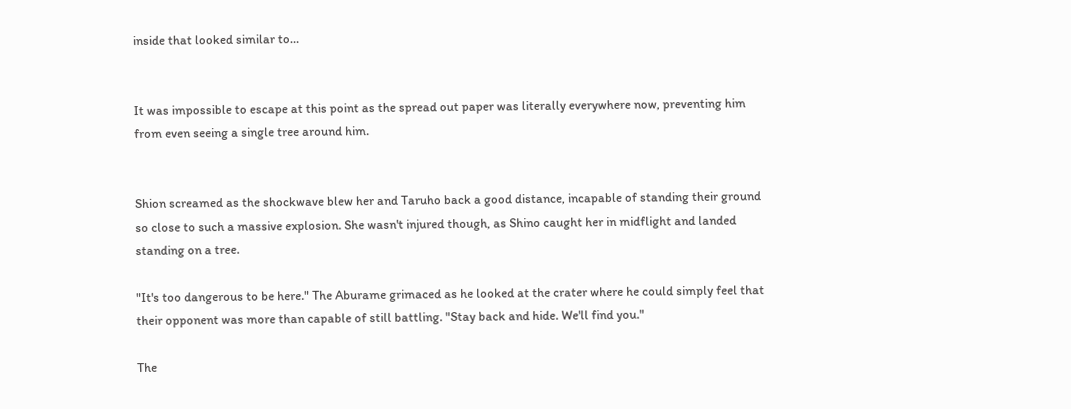inside that looked similar to…


It was impossible to escape at this point as the spread out paper was literally everywhere now, preventing him from even seeing a single tree around him.


Shion screamed as the shockwave blew her and Taruho back a good distance, incapable of standing their ground so close to such a massive explosion. She wasn't injured though, as Shino caught her in midflight and landed standing on a tree.

"It's too dangerous to be here." The Aburame grimaced as he looked at the crater where he could simply feel that their opponent was more than capable of still battling. "Stay back and hide. We'll find you."

The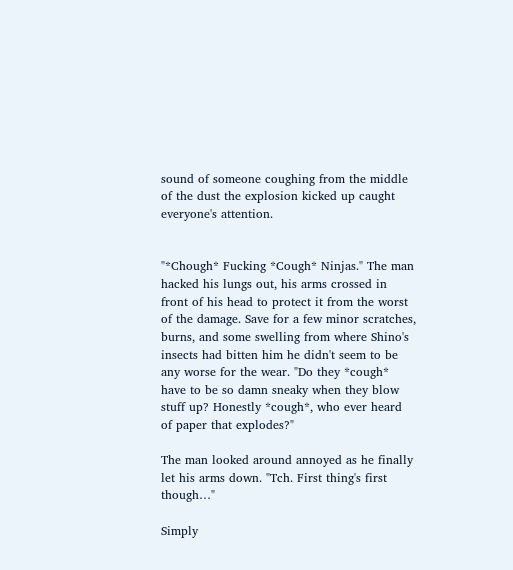sound of someone coughing from the middle of the dust the explosion kicked up caught everyone's attention.


"*Chough* Fucking *Cough* Ninjas." The man hacked his lungs out, his arms crossed in front of his head to protect it from the worst of the damage. Save for a few minor scratches, burns, and some swelling from where Shino's insects had bitten him he didn't seem to be any worse for the wear. "Do they *cough* have to be so damn sneaky when they blow stuff up? Honestly *cough*, who ever heard of paper that explodes?"

The man looked around annoyed as he finally let his arms down. "Tch. First thing's first though…"

Simply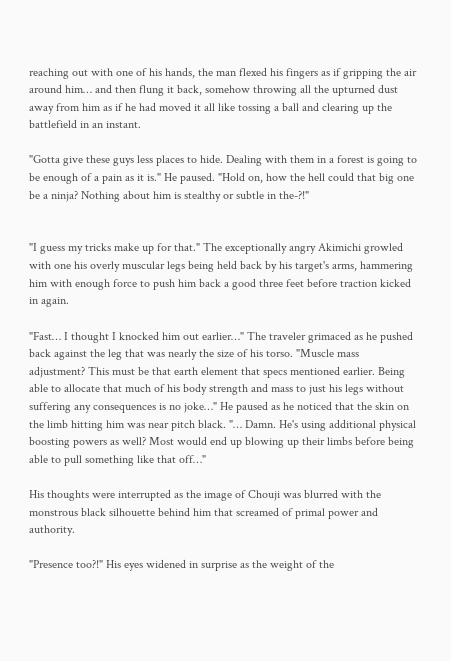reaching out with one of his hands, the man flexed his fingers as if gripping the air around him… and then flung it back, somehow throwing all the upturned dust away from him as if he had moved it all like tossing a ball and clearing up the battlefield in an instant.

"Gotta give these guys less places to hide. Dealing with them in a forest is going to be enough of a pain as it is." He paused. "Hold on, how the hell could that big one be a ninja? Nothing about him is stealthy or subtle in the-?!"


"I guess my tricks make up for that." The exceptionally angry Akimichi growled with one his overly muscular legs being held back by his target's arms, hammering him with enough force to push him back a good three feet before traction kicked in again.

"Fast… I thought I knocked him out earlier…" The traveler grimaced as he pushed back against the leg that was nearly the size of his torso. "Muscle mass adjustment? This must be that earth element that specs mentioned earlier. Being able to allocate that much of his body strength and mass to just his legs without suffering any consequences is no joke…" He paused as he noticed that the skin on the limb hitting him was near pitch black. "… Damn. He's using additional physical boosting powers as well? Most would end up blowing up their limbs before being able to pull something like that off…"

His thoughts were interrupted as the image of Chouji was blurred with the monstrous black silhouette behind him that screamed of primal power and authority.

"Presence too?!" His eyes widened in surprise as the weight of the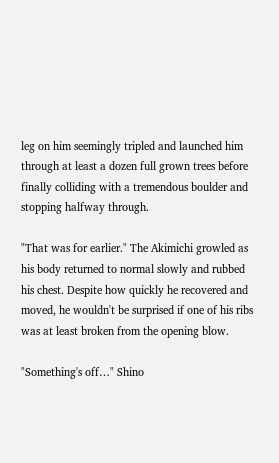leg on him seemingly tripled and launched him through at least a dozen full grown trees before finally colliding with a tremendous boulder and stopping halfway through.

"That was for earlier." The Akimichi growled as his body returned to normal slowly and rubbed his chest. Despite how quickly he recovered and moved, he wouldn't be surprised if one of his ribs was at least broken from the opening blow.

"Something's off…" Shino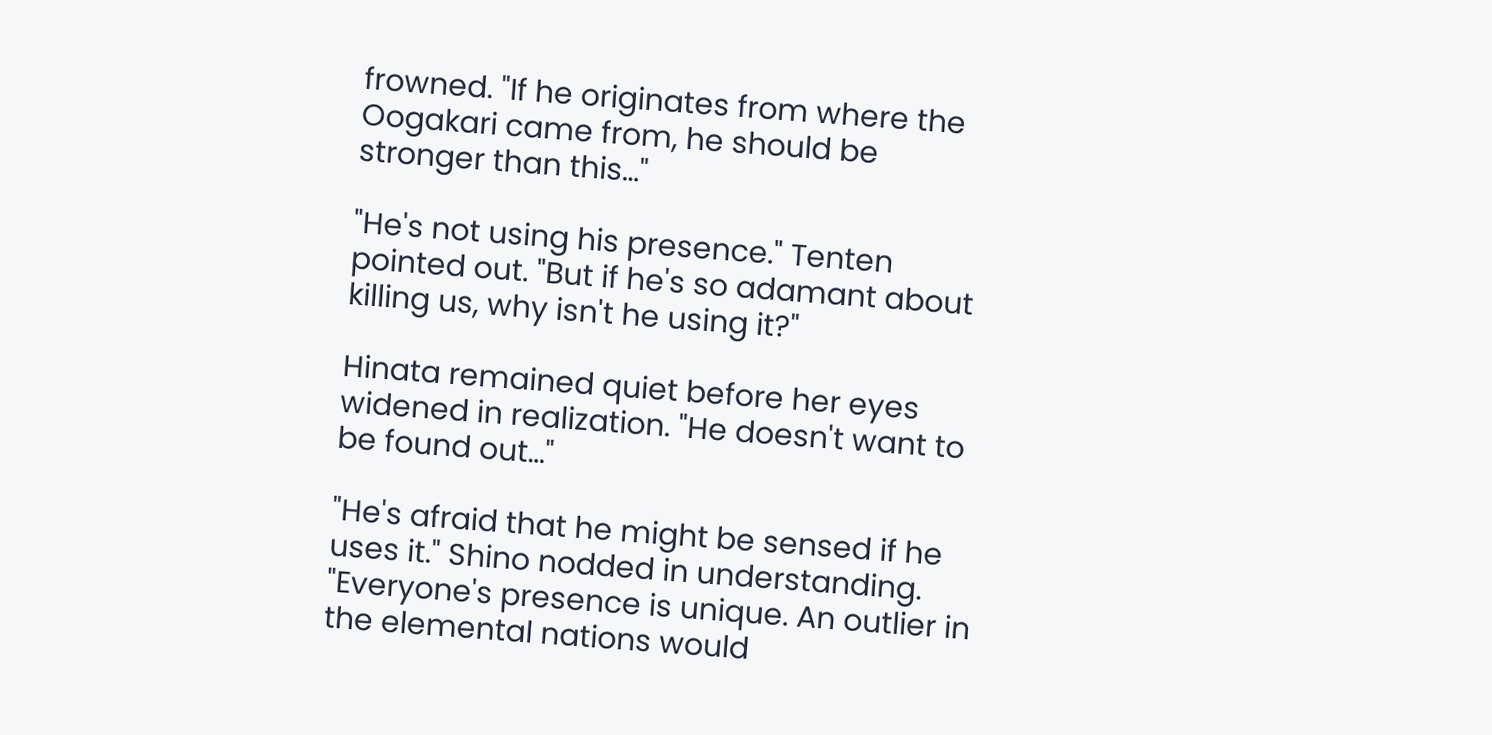frowned. "If he originates from where the Oogakari came from, he should be stronger than this…"

"He's not using his presence." Tenten pointed out. "But if he's so adamant about killing us, why isn't he using it?"

Hinata remained quiet before her eyes widened in realization. "He doesn't want to be found out…"

"He's afraid that he might be sensed if he uses it." Shino nodded in understanding. "Everyone's presence is unique. An outlier in the elemental nations would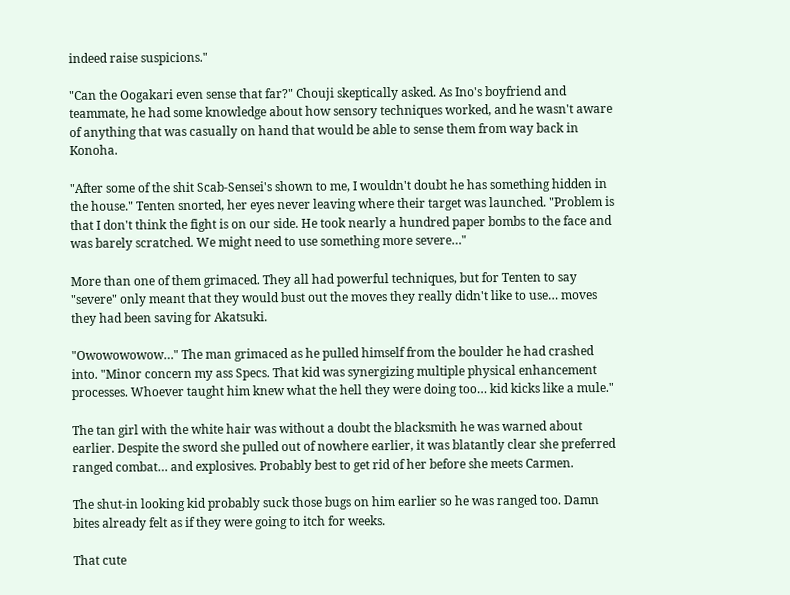indeed raise suspicions."

"Can the Oogakari even sense that far?" Chouji skeptically asked. As Ino's boyfriend and teammate, he had some knowledge about how sensory techniques worked, and he wasn't aware of anything that was casually on hand that would be able to sense them from way back in Konoha.

"After some of the shit Scab-Sensei's shown to me, I wouldn't doubt he has something hidden in the house." Tenten snorted, her eyes never leaving where their target was launched. "Problem is that I don't think the fight is on our side. He took nearly a hundred paper bombs to the face and was barely scratched. We might need to use something more severe…"

More than one of them grimaced. They all had powerful techniques, but for Tenten to say "severe" only meant that they would bust out the moves they really didn't like to use… moves they had been saving for Akatsuki.

"Owowowowow…" The man grimaced as he pulled himself from the boulder he had crashed into. "Minor concern my ass Specs. That kid was synergizing multiple physical enhancement processes. Whoever taught him knew what the hell they were doing too… kid kicks like a mule."

The tan girl with the white hair was without a doubt the blacksmith he was warned about earlier. Despite the sword she pulled out of nowhere earlier, it was blatantly clear she preferred ranged combat… and explosives. Probably best to get rid of her before she meets Carmen.

The shut-in looking kid probably suck those bugs on him earlier so he was ranged too. Damn bites already felt as if they were going to itch for weeks.

That cute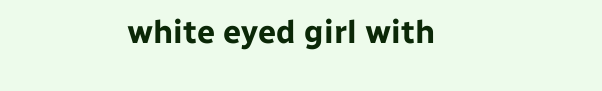white eyed girl with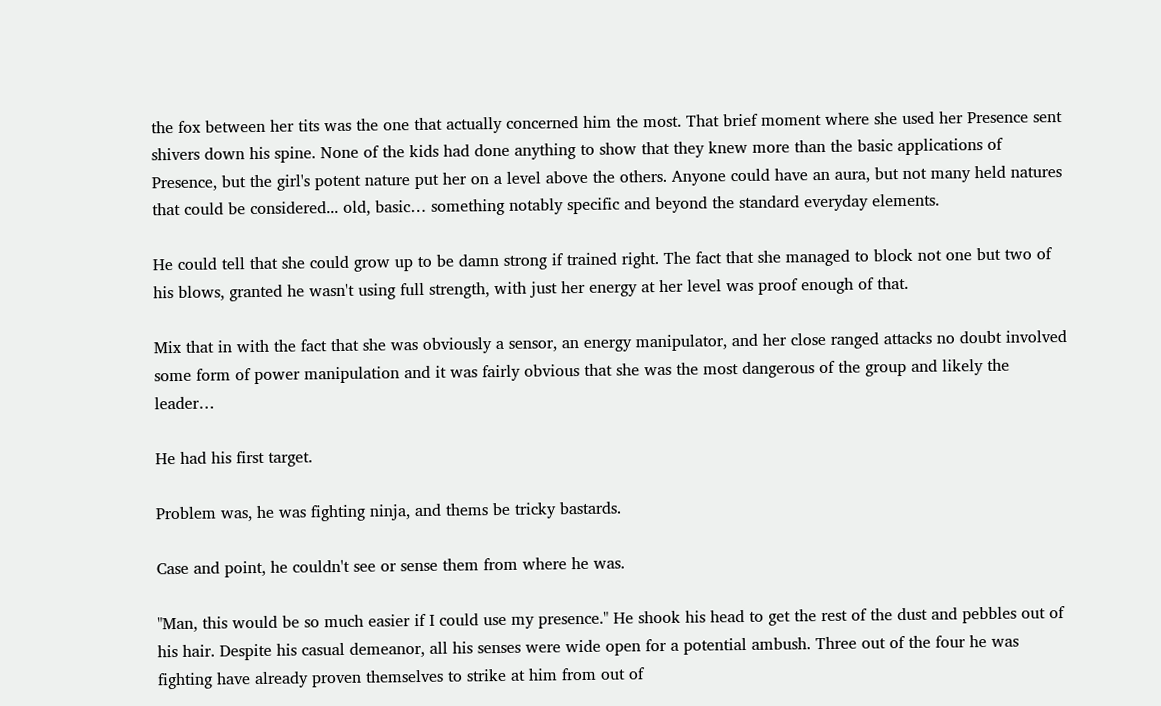the fox between her tits was the one that actually concerned him the most. That brief moment where she used her Presence sent shivers down his spine. None of the kids had done anything to show that they knew more than the basic applications of Presence, but the girl's potent nature put her on a level above the others. Anyone could have an aura, but not many held natures that could be considered... old, basic… something notably specific and beyond the standard everyday elements.

He could tell that she could grow up to be damn strong if trained right. The fact that she managed to block not one but two of his blows, granted he wasn't using full strength, with just her energy at her level was proof enough of that.

Mix that in with the fact that she was obviously a sensor, an energy manipulator, and her close ranged attacks no doubt involved some form of power manipulation and it was fairly obvious that she was the most dangerous of the group and likely the leader…

He had his first target.

Problem was, he was fighting ninja, and thems be tricky bastards.

Case and point, he couldn't see or sense them from where he was.

"Man, this would be so much easier if I could use my presence." He shook his head to get the rest of the dust and pebbles out of his hair. Despite his casual demeanor, all his senses were wide open for a potential ambush. Three out of the four he was fighting have already proven themselves to strike at him from out of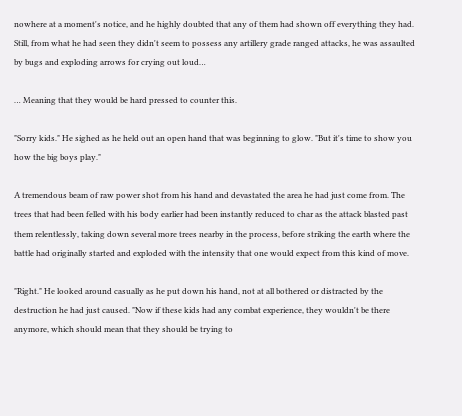nowhere at a moment's notice, and he highly doubted that any of them had shown off everything they had. Still, from what he had seen they didn't seem to possess any artillery grade ranged attacks, he was assaulted by bugs and exploding arrows for crying out loud…

… Meaning that they would be hard pressed to counter this.

"Sorry kids." He sighed as he held out an open hand that was beginning to glow. "But it's time to show you how the big boys play."

A tremendous beam of raw power shot from his hand and devastated the area he had just come from. The trees that had been felled with his body earlier had been instantly reduced to char as the attack blasted past them relentlessly, taking down several more trees nearby in the process, before striking the earth where the battle had originally started and exploded with the intensity that one would expect from this kind of move.

"Right." He looked around casually as he put down his hand, not at all bothered or distracted by the destruction he had just caused. "Now if these kids had any combat experience, they wouldn't be there anymore, which should mean that they should be trying to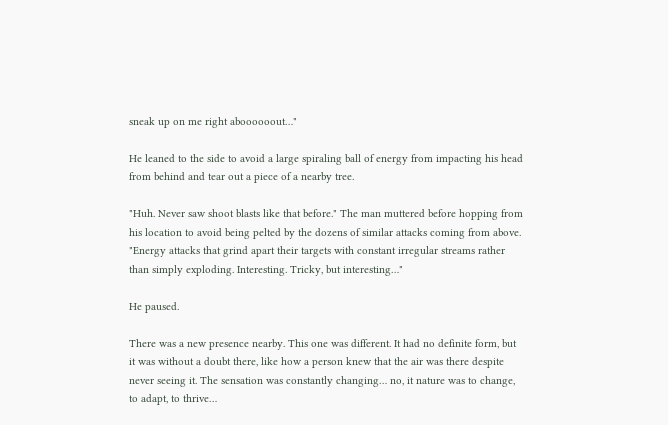sneak up on me right aboooooout…"

He leaned to the side to avoid a large spiraling ball of energy from impacting his head from behind and tear out a piece of a nearby tree.

"Huh. Never saw shoot blasts like that before." The man muttered before hopping from his location to avoid being pelted by the dozens of similar attacks coming from above. "Energy attacks that grind apart their targets with constant irregular streams rather than simply exploding. Interesting. Tricky, but interesting…"

He paused.

There was a new presence nearby. This one was different. It had no definite form, but it was without a doubt there, like how a person knew that the air was there despite never seeing it. The sensation was constantly changing… no, it nature was to change, to adapt, to thrive…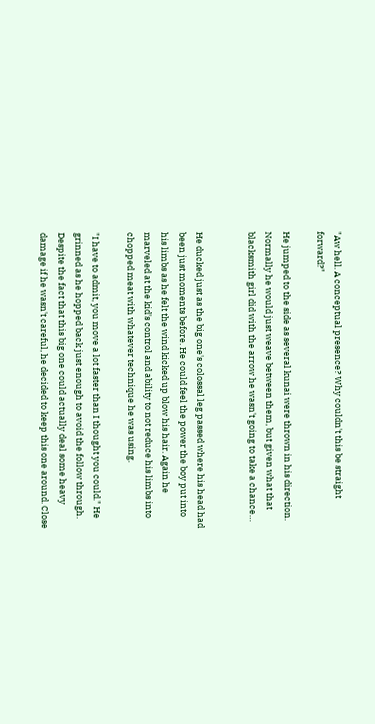"Aw hell. A conceptual presence? Why couldn't this be straight forward?"

He jumped to the side as several kunai were thrown in his direction. Normally he would just weave between them, but given what that blacksmith girl did with the arrow he wasn't going to take a chance…


He ducked just as the big one's colossal leg passed where his head had been just moments before. He could feel the power the boy put into his limbs as he felt the wind kicked up blow his hair. Again he marveled at the kid's control and ability to not reduce his limbs into chopped meat with whatever technique he was using.

"I have to admit, you move a lot faster than I thought you could." He grinned as he hopped back just enough to avoid the follow through. Despite the fact that this big one could actually deal some heavy damage if he wasn't careful, he decided to keep this one around. Close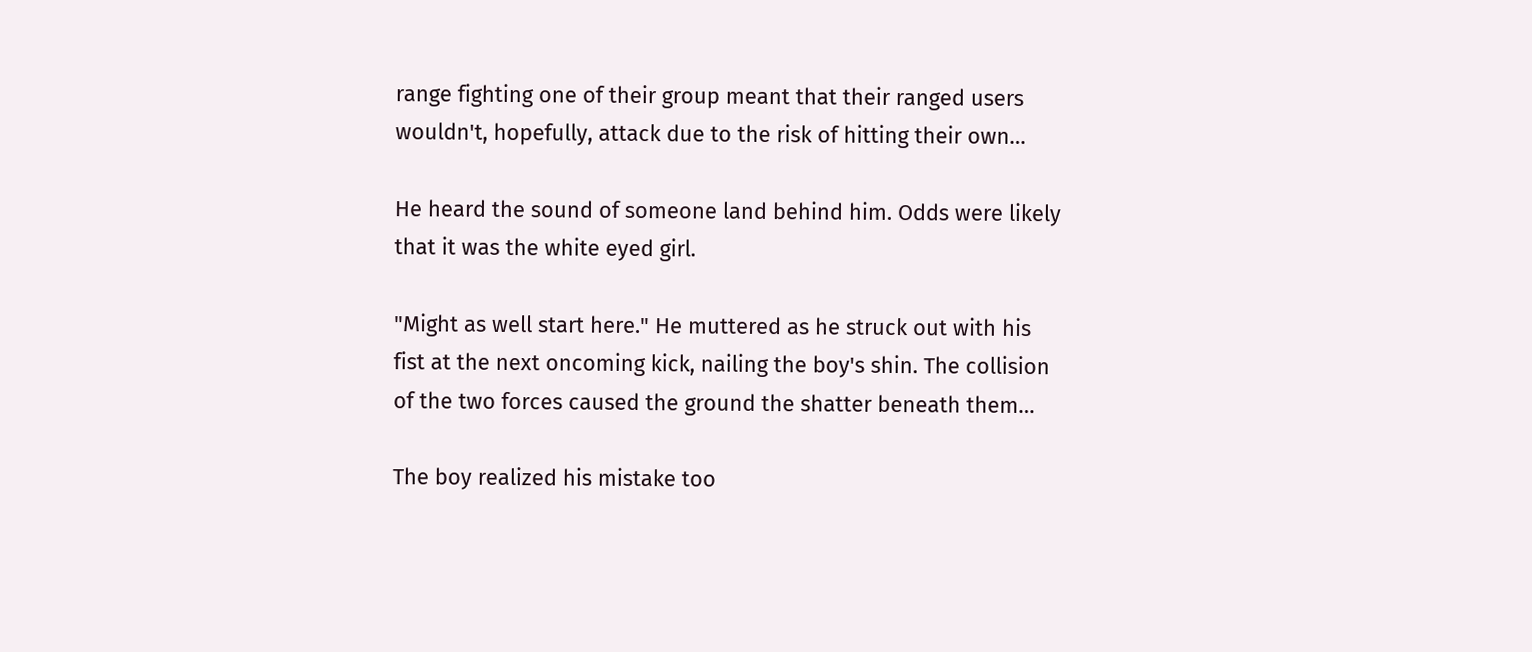range fighting one of their group meant that their ranged users wouldn't, hopefully, attack due to the risk of hitting their own…

He heard the sound of someone land behind him. Odds were likely that it was the white eyed girl.

"Might as well start here." He muttered as he struck out with his fist at the next oncoming kick, nailing the boy's shin. The collision of the two forces caused the ground the shatter beneath them…

The boy realized his mistake too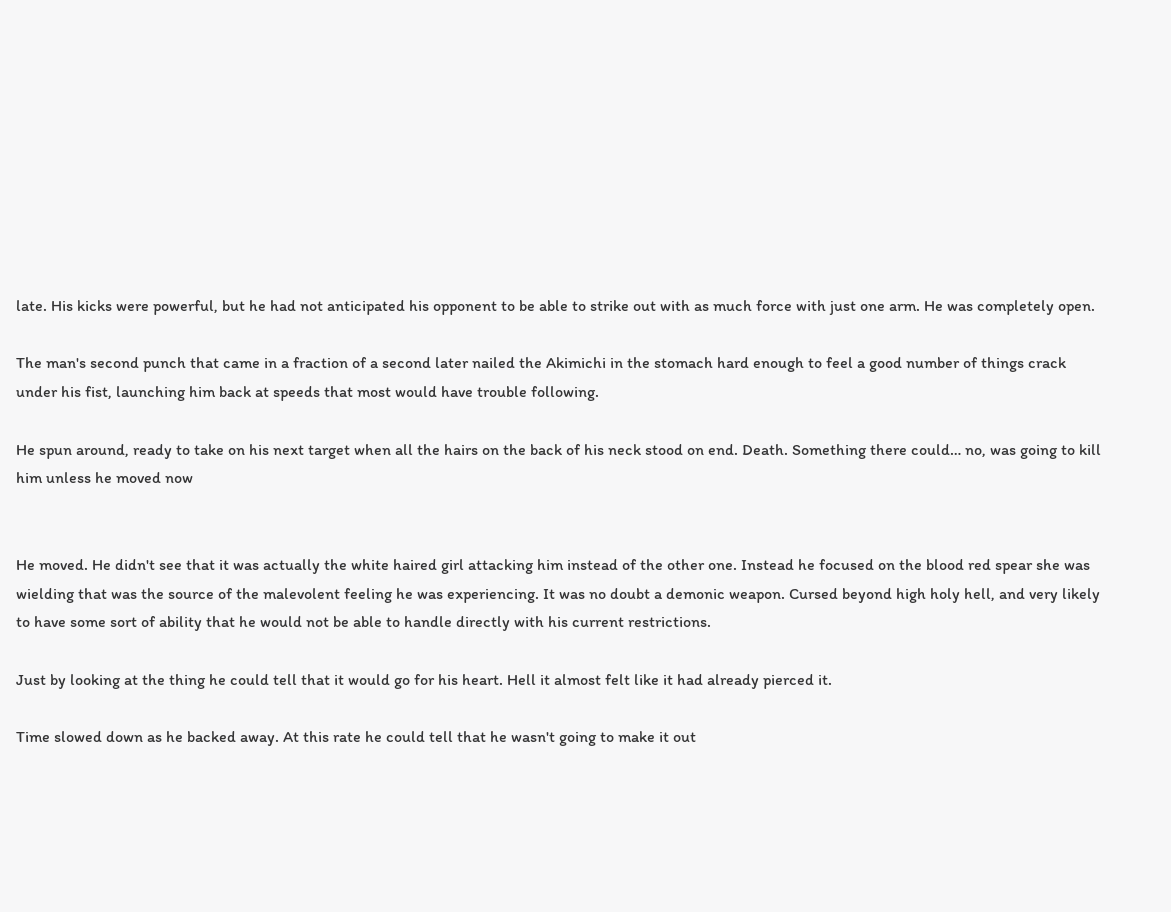late. His kicks were powerful, but he had not anticipated his opponent to be able to strike out with as much force with just one arm. He was completely open.

The man's second punch that came in a fraction of a second later nailed the Akimichi in the stomach hard enough to feel a good number of things crack under his fist, launching him back at speeds that most would have trouble following.

He spun around, ready to take on his next target when all the hairs on the back of his neck stood on end. Death. Something there could… no, was going to kill him unless he moved now


He moved. He didn't see that it was actually the white haired girl attacking him instead of the other one. Instead he focused on the blood red spear she was wielding that was the source of the malevolent feeling he was experiencing. It was no doubt a demonic weapon. Cursed beyond high holy hell, and very likely to have some sort of ability that he would not be able to handle directly with his current restrictions.

Just by looking at the thing he could tell that it would go for his heart. Hell it almost felt like it had already pierced it.

Time slowed down as he backed away. At this rate he could tell that he wasn't going to make it out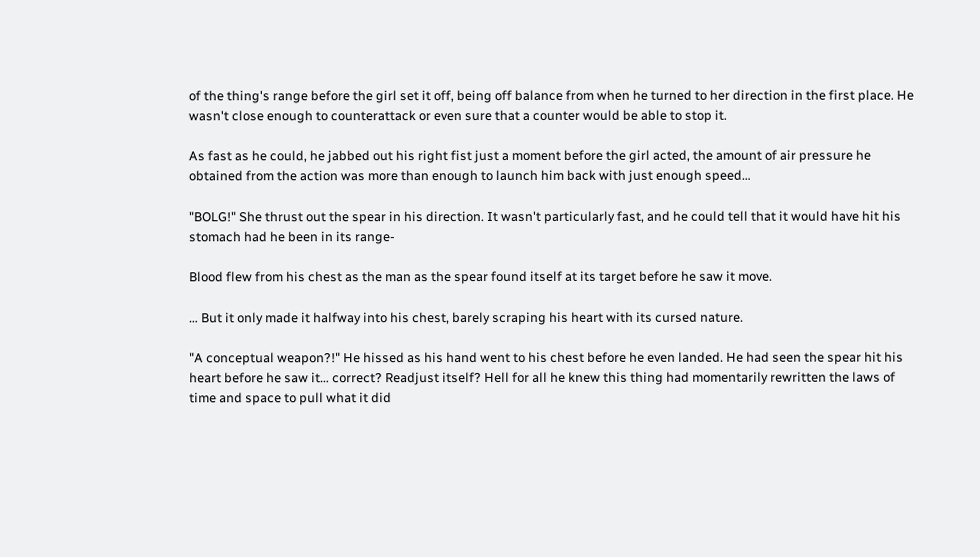of the thing's range before the girl set it off, being off balance from when he turned to her direction in the first place. He wasn't close enough to counterattack or even sure that a counter would be able to stop it.

As fast as he could, he jabbed out his right fist just a moment before the girl acted, the amount of air pressure he obtained from the action was more than enough to launch him back with just enough speed…

"BOLG!" She thrust out the spear in his direction. It wasn't particularly fast, and he could tell that it would have hit his stomach had he been in its range-

Blood flew from his chest as the man as the spear found itself at its target before he saw it move.

… But it only made it halfway into his chest, barely scraping his heart with its cursed nature.

"A conceptual weapon?!" He hissed as his hand went to his chest before he even landed. He had seen the spear hit his heart before he saw it… correct? Readjust itself? Hell for all he knew this thing had momentarily rewritten the laws of time and space to pull what it did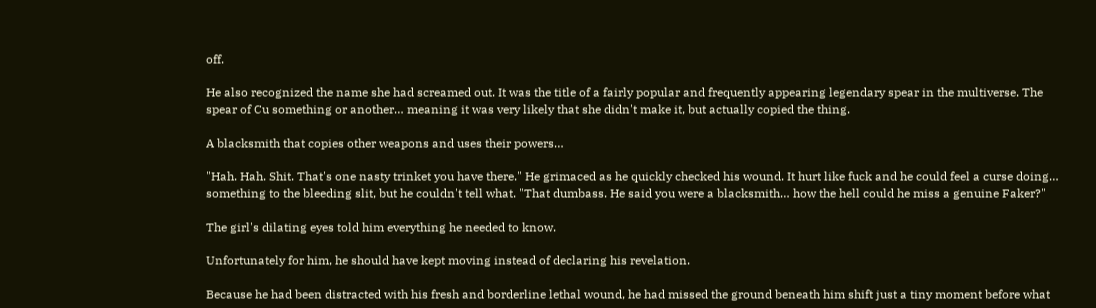off.

He also recognized the name she had screamed out. It was the title of a fairly popular and frequently appearing legendary spear in the multiverse. The spear of Cu something or another… meaning it was very likely that she didn't make it, but actually copied the thing.

A blacksmith that copies other weapons and uses their powers…

"Hah. Hah. Shit. That's one nasty trinket you have there." He grimaced as he quickly checked his wound. It hurt like fuck and he could feel a curse doing… something to the bleeding slit, but he couldn't tell what. "That dumbass. He said you were a blacksmith… how the hell could he miss a genuine Faker?"

The girl's dilating eyes told him everything he needed to know.

Unfortunately for him, he should have kept moving instead of declaring his revelation.

Because he had been distracted with his fresh and borderline lethal wound, he had missed the ground beneath him shift just a tiny moment before what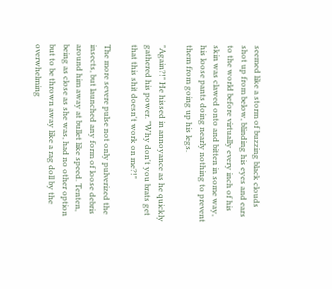seemed like a storm of buzzing black clouds shot up from below, blinding his eyes and ears to the world before virtually every inch of his skin was clawed onto and bitten in some way, his loose pants doing nearly nothing to prevent them from going up his legs.

"Again?!" He hissed in annoyance as he quickly gathered his power. "Why don't you brats get that this shit doesn't work on me?!"

The more severe pulse not only pulverized the insects, but launched any form of loose debris around him away at bullet like speed. Tenten, being as close as she was, had no other option but to be thrown away like a rag doll by the overwhelming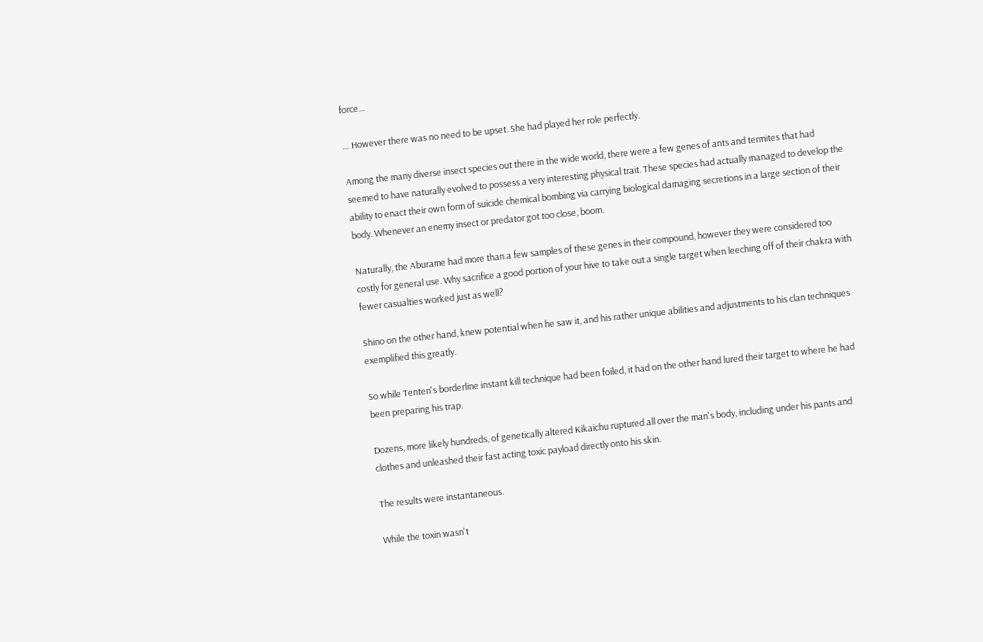force…

… However there was no need to be upset. She had played her role perfectly.

Among the many diverse insect species out there in the wide world, there were a few genes of ants and termites that had seemed to have naturally evolved to possess a very interesting physical trait. These species had actually managed to develop the ability to enact their own form of suicide chemical bombing via carrying biological damaging secretions in a large section of their body. Whenever an enemy insect or predator got too close, boom.

Naturally, the Aburame had more than a few samples of these genes in their compound, however they were considered too costly for general use. Why sacrifice a good portion of your hive to take out a single target when leeching off of their chakra with fewer casualties worked just as well?

Shino on the other hand, knew potential when he saw it, and his rather unique abilities and adjustments to his clan techniques exemplified this greatly.

So while Tenten's borderline instant kill technique had been foiled, it had on the other hand lured their target to where he had been preparing his trap.

Dozens, more likely hundreds, of genetically altered Kikaichu ruptured all over the man's body, including under his pants and clothes and unleashed their fast acting toxic payload directly onto his skin.

The results were instantaneous.

While the toxin wasn't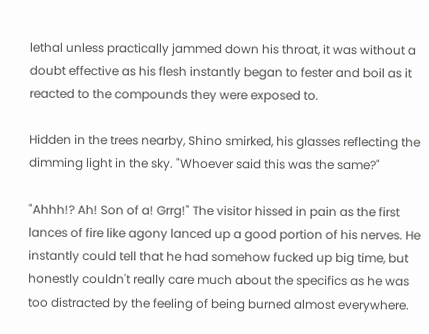lethal unless practically jammed down his throat, it was without a doubt effective as his flesh instantly began to fester and boil as it reacted to the compounds they were exposed to.

Hidden in the trees nearby, Shino smirked, his glasses reflecting the dimming light in the sky. "Whoever said this was the same?"

"Ahhh!? Ah! Son of a! Grrg!" The visitor hissed in pain as the first lances of fire like agony lanced up a good portion of his nerves. He instantly could tell that he had somehow fucked up big time, but honestly couldn't really care much about the specifics as he was too distracted by the feeling of being burned almost everywhere.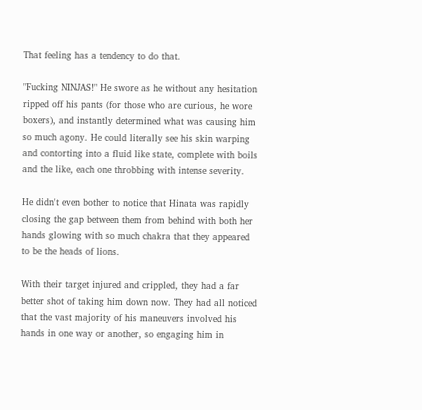That feeling has a tendency to do that.

"Fucking NINJAS!" He swore as he without any hesitation ripped off his pants (for those who are curious, he wore boxers), and instantly determined what was causing him so much agony. He could literally see his skin warping and contorting into a fluid like state, complete with boils and the like, each one throbbing with intense severity.

He didn't even bother to notice that Hinata was rapidly closing the gap between them from behind with both her hands glowing with so much chakra that they appeared to be the heads of lions.

With their target injured and crippled, they had a far better shot of taking him down now. They had all noticed that the vast majority of his maneuvers involved his hands in one way or another, so engaging him in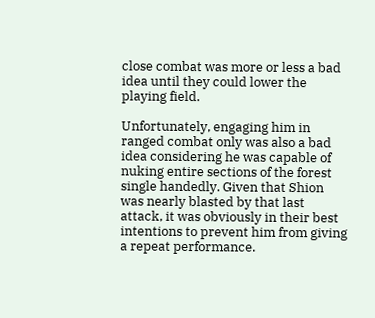close combat was more or less a bad idea until they could lower the playing field.

Unfortunately, engaging him in ranged combat only was also a bad idea considering he was capable of nuking entire sections of the forest single handedly. Given that Shion was nearly blasted by that last attack, it was obviously in their best intentions to prevent him from giving a repeat performance.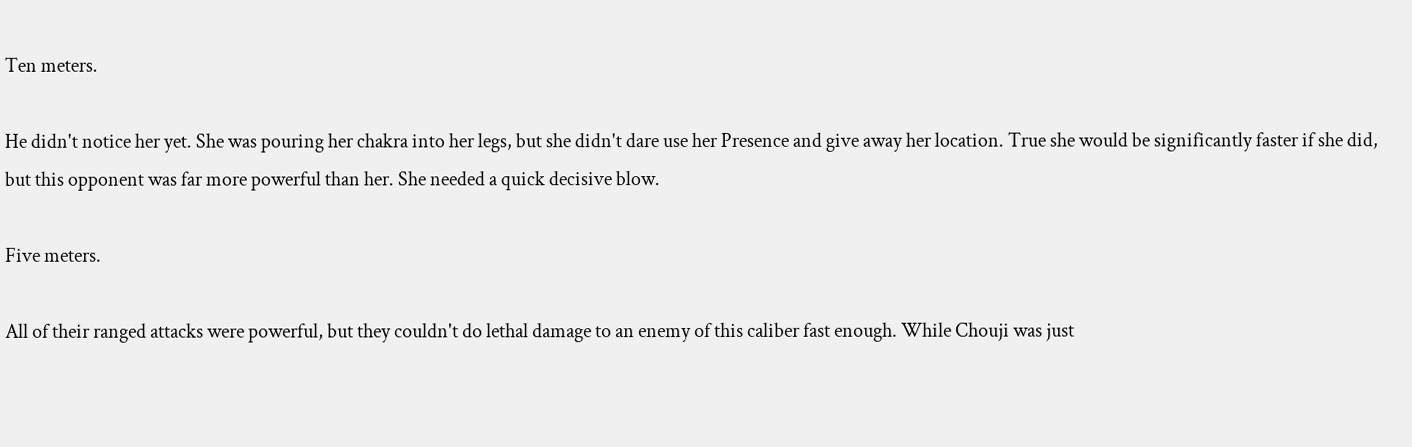Ten meters.

He didn't notice her yet. She was pouring her chakra into her legs, but she didn't dare use her Presence and give away her location. True she would be significantly faster if she did, but this opponent was far more powerful than her. She needed a quick decisive blow.

Five meters.

All of their ranged attacks were powerful, but they couldn't do lethal damage to an enemy of this caliber fast enough. While Chouji was just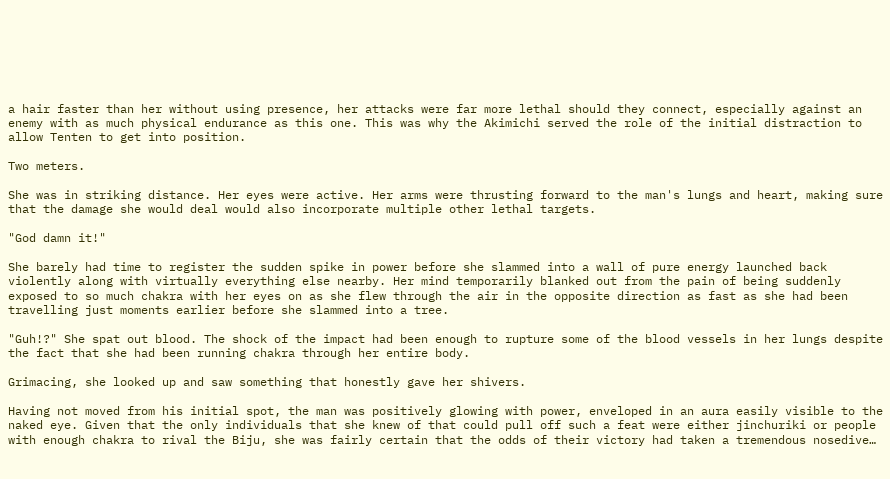a hair faster than her without using presence, her attacks were far more lethal should they connect, especially against an enemy with as much physical endurance as this one. This was why the Akimichi served the role of the initial distraction to allow Tenten to get into position.

Two meters.

She was in striking distance. Her eyes were active. Her arms were thrusting forward to the man's lungs and heart, making sure that the damage she would deal would also incorporate multiple other lethal targets.

"God damn it!"

She barely had time to register the sudden spike in power before she slammed into a wall of pure energy launched back violently along with virtually everything else nearby. Her mind temporarily blanked out from the pain of being suddenly exposed to so much chakra with her eyes on as she flew through the air in the opposite direction as fast as she had been travelling just moments earlier before she slammed into a tree.

"Guh!?" She spat out blood. The shock of the impact had been enough to rupture some of the blood vessels in her lungs despite the fact that she had been running chakra through her entire body.

Grimacing, she looked up and saw something that honestly gave her shivers.

Having not moved from his initial spot, the man was positively glowing with power, enveloped in an aura easily visible to the naked eye. Given that the only individuals that she knew of that could pull off such a feat were either jinchuriki or people with enough chakra to rival the Biju, she was fairly certain that the odds of their victory had taken a tremendous nosedive…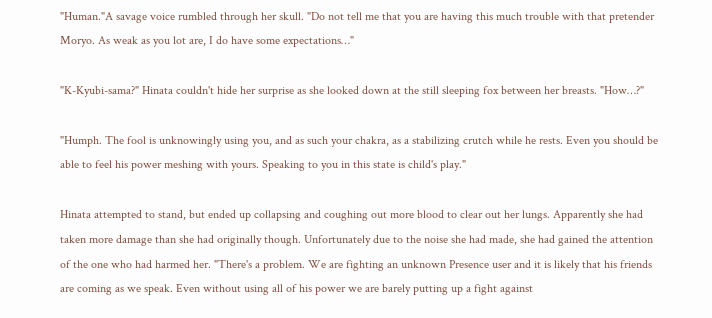"Human."A savage voice rumbled through her skull. "Do not tell me that you are having this much trouble with that pretender Moryo. As weak as you lot are, I do have some expectations…"

"K-Kyubi-sama?" Hinata couldn't hide her surprise as she looked down at the still sleeping fox between her breasts. "How…?"

"Humph. The fool is unknowingly using you, and as such your chakra, as a stabilizing crutch while he rests. Even you should be able to feel his power meshing with yours. Speaking to you in this state is child's play."

Hinata attempted to stand, but ended up collapsing and coughing out more blood to clear out her lungs. Apparently she had taken more damage than she had originally though. Unfortunately due to the noise she had made, she had gained the attention of the one who had harmed her. "There's a problem. We are fighting an unknown Presence user and it is likely that his friends are coming as we speak. Even without using all of his power we are barely putting up a fight against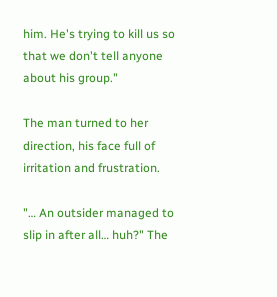him. He's trying to kill us so that we don't tell anyone about his group."

The man turned to her direction, his face full of irritation and frustration.

"… An outsider managed to slip in after all… huh?" The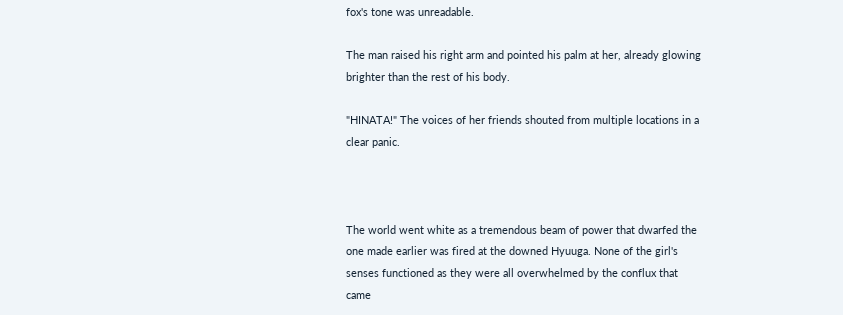fox's tone was unreadable.

The man raised his right arm and pointed his palm at her, already glowing brighter than the rest of his body.

"HINATA!" The voices of her friends shouted from multiple locations in a clear panic.



The world went white as a tremendous beam of power that dwarfed the one made earlier was fired at the downed Hyuuga. None of the girl's senses functioned as they were all overwhelmed by the conflux that came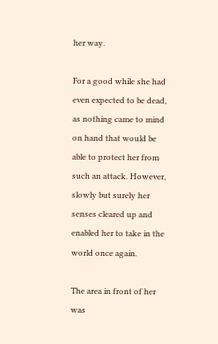her way.

For a good while she had even expected to be dead, as nothing came to mind on hand that would be able to protect her from such an attack. However, slowly but surely her senses cleared up and enabled her to take in the world once again.

The area in front of her was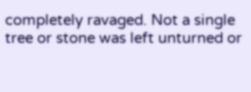completely ravaged. Not a single tree or stone was left unturned or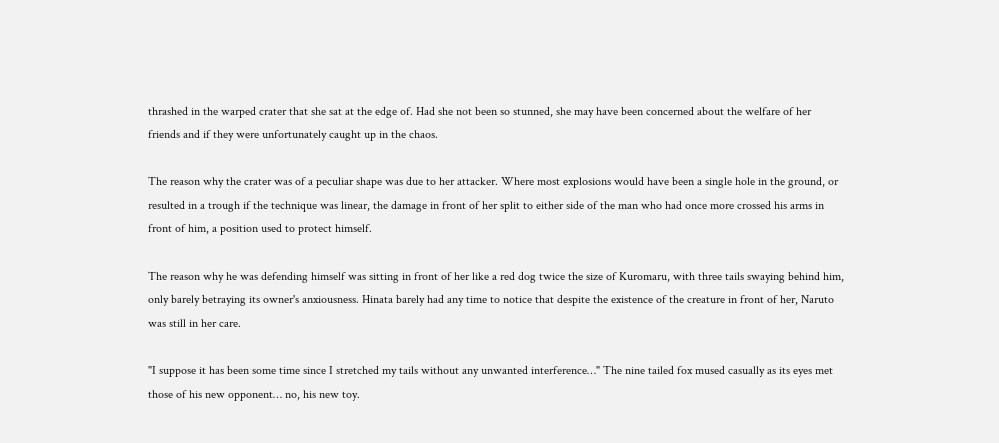thrashed in the warped crater that she sat at the edge of. Had she not been so stunned, she may have been concerned about the welfare of her friends and if they were unfortunately caught up in the chaos.

The reason why the crater was of a peculiar shape was due to her attacker. Where most explosions would have been a single hole in the ground, or resulted in a trough if the technique was linear, the damage in front of her split to either side of the man who had once more crossed his arms in front of him, a position used to protect himself.

The reason why he was defending himself was sitting in front of her like a red dog twice the size of Kuromaru, with three tails swaying behind him, only barely betraying its owner's anxiousness. Hinata barely had any time to notice that despite the existence of the creature in front of her, Naruto was still in her care.

"I suppose it has been some time since I stretched my tails without any unwanted interference…" The nine tailed fox mused casually as its eyes met those of his new opponent… no, his new toy.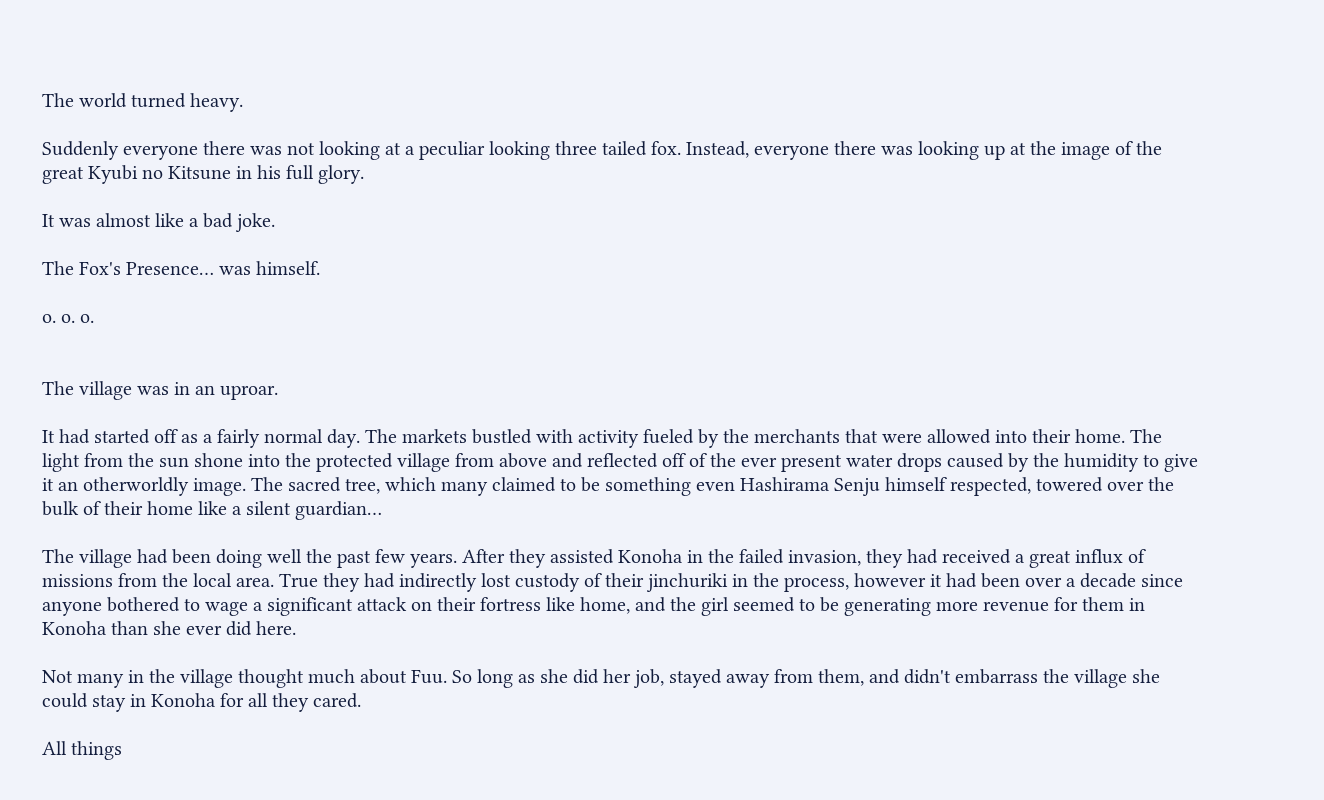The world turned heavy.

Suddenly everyone there was not looking at a peculiar looking three tailed fox. Instead, everyone there was looking up at the image of the great Kyubi no Kitsune in his full glory.

It was almost like a bad joke.

The Fox's Presence… was himself.

o. o. o.


The village was in an uproar.

It had started off as a fairly normal day. The markets bustled with activity fueled by the merchants that were allowed into their home. The light from the sun shone into the protected village from above and reflected off of the ever present water drops caused by the humidity to give it an otherworldly image. The sacred tree, which many claimed to be something even Hashirama Senju himself respected, towered over the bulk of their home like a silent guardian…

The village had been doing well the past few years. After they assisted Konoha in the failed invasion, they had received a great influx of missions from the local area. True they had indirectly lost custody of their jinchuriki in the process, however it had been over a decade since anyone bothered to wage a significant attack on their fortress like home, and the girl seemed to be generating more revenue for them in Konoha than she ever did here.

Not many in the village thought much about Fuu. So long as she did her job, stayed away from them, and didn't embarrass the village she could stay in Konoha for all they cared.

All things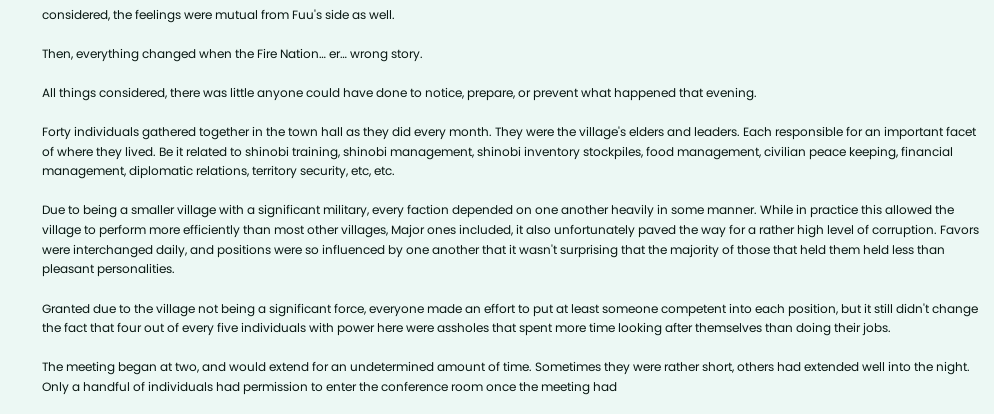considered, the feelings were mutual from Fuu's side as well.

Then, everything changed when the Fire Nation… er… wrong story.

All things considered, there was little anyone could have done to notice, prepare, or prevent what happened that evening.

Forty individuals gathered together in the town hall as they did every month. They were the village's elders and leaders. Each responsible for an important facet of where they lived. Be it related to shinobi training, shinobi management, shinobi inventory stockpiles, food management, civilian peace keeping, financial management, diplomatic relations, territory security, etc, etc.

Due to being a smaller village with a significant military, every faction depended on one another heavily in some manner. While in practice this allowed the village to perform more efficiently than most other villages, Major ones included, it also unfortunately paved the way for a rather high level of corruption. Favors were interchanged daily, and positions were so influenced by one another that it wasn't surprising that the majority of those that held them held less than pleasant personalities.

Granted due to the village not being a significant force, everyone made an effort to put at least someone competent into each position, but it still didn't change the fact that four out of every five individuals with power here were assholes that spent more time looking after themselves than doing their jobs.

The meeting began at two, and would extend for an undetermined amount of time. Sometimes they were rather short, others had extended well into the night. Only a handful of individuals had permission to enter the conference room once the meeting had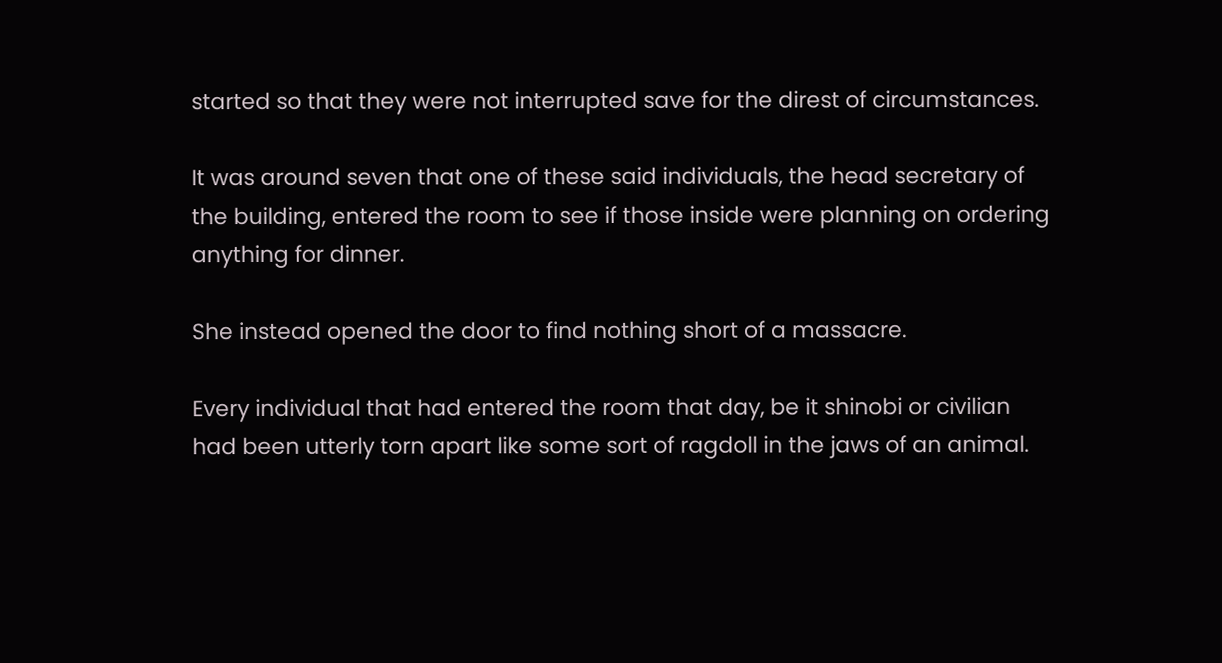started so that they were not interrupted save for the direst of circumstances.

It was around seven that one of these said individuals, the head secretary of the building, entered the room to see if those inside were planning on ordering anything for dinner.

She instead opened the door to find nothing short of a massacre.

Every individual that had entered the room that day, be it shinobi or civilian had been utterly torn apart like some sort of ragdoll in the jaws of an animal.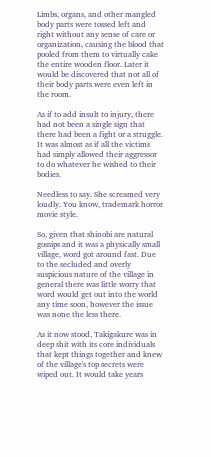Limbs, organs, and other mangled body parts were tossed left and right without any sense of care or organization, causing the blood that pooled from them to virtually cake the entire wooden floor. Later it would be discovered that not all of their body parts were even left in the room.

As if to add insult to injury, there had not been a single sign that there had been a fight or a struggle. It was almost as if all the victims had simply allowed their aggressor to do whatever he wished to their bodies.

Needless to say. She screamed very loudly. You know, trademark horror movie style.

So, given that shinobi are natural gossips and it was a physically small village, word got around fast. Due to the secluded and overly suspicious nature of the village in general there was little worry that word would get out into the world any time soon, however the issue was none the less there.

As it now stood, Takigakure was in deep shit with its core individuals that kept things together and knew of the village's top secrets were wiped out. It would take years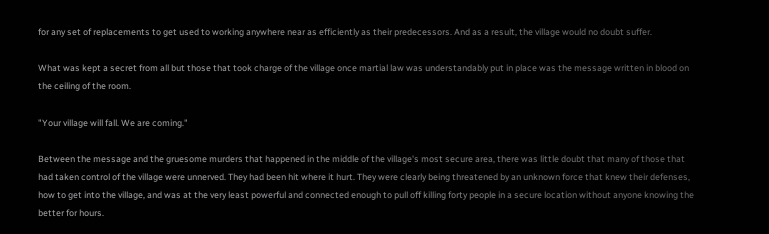for any set of replacements to get used to working anywhere near as efficiently as their predecessors. And as a result, the village would no doubt suffer.

What was kept a secret from all but those that took charge of the village once martial law was understandably put in place was the message written in blood on the ceiling of the room.

"Your village will fall. We are coming."

Between the message and the gruesome murders that happened in the middle of the village's most secure area, there was little doubt that many of those that had taken control of the village were unnerved. They had been hit where it hurt. They were clearly being threatened by an unknown force that knew their defenses, how to get into the village, and was at the very least powerful and connected enough to pull off killing forty people in a secure location without anyone knowing the better for hours.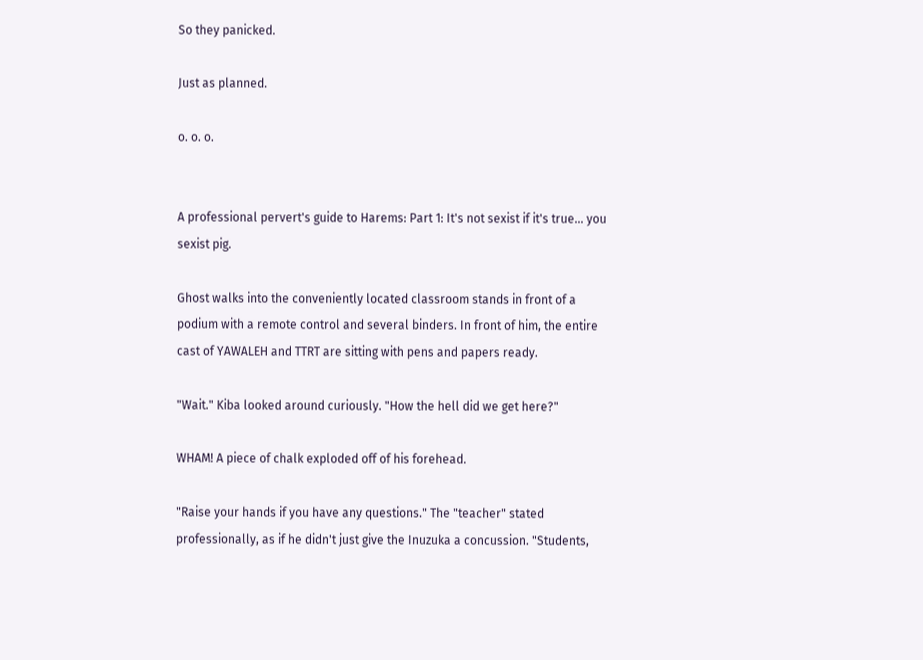So they panicked.

Just as planned.

o. o. o.


A professional pervert's guide to Harems: Part 1: It's not sexist if it's true… you sexist pig.

Ghost walks into the conveniently located classroom stands in front of a podium with a remote control and several binders. In front of him, the entire cast of YAWALEH and TTRT are sitting with pens and papers ready.

"Wait." Kiba looked around curiously. "How the hell did we get here?"

WHAM! A piece of chalk exploded off of his forehead.

"Raise your hands if you have any questions." The "teacher" stated professionally, as if he didn't just give the Inuzuka a concussion. "Students,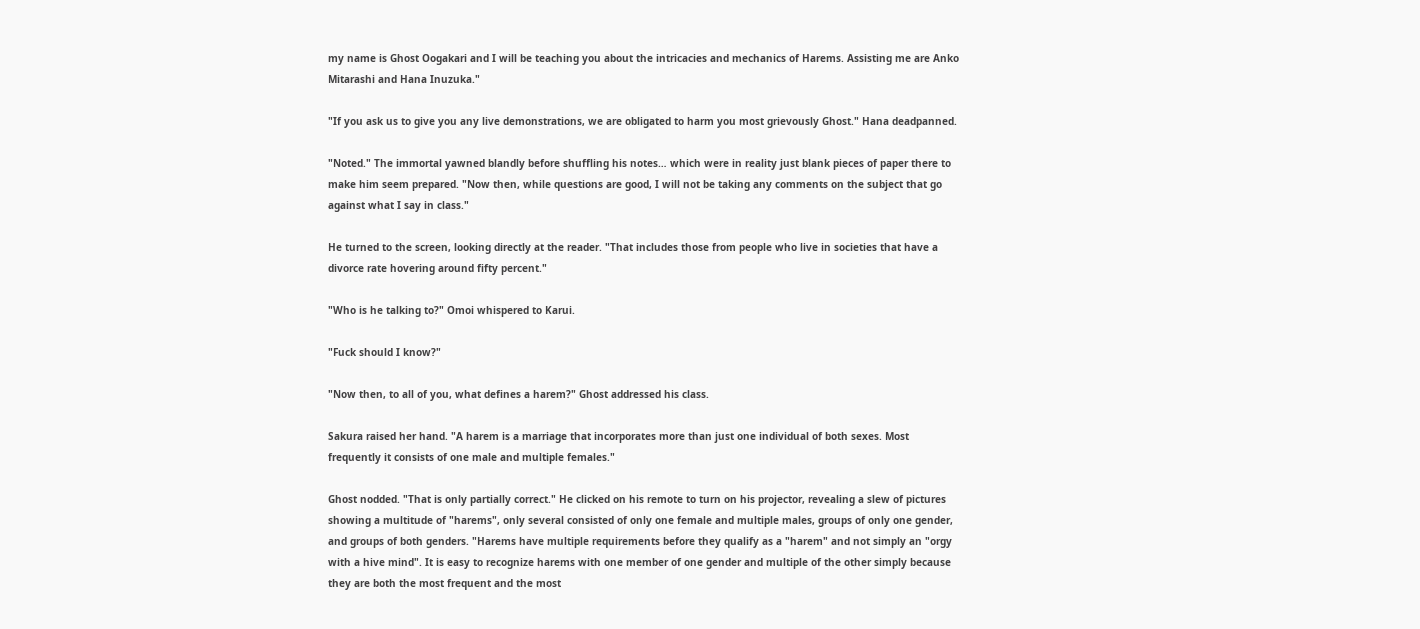my name is Ghost Oogakari and I will be teaching you about the intricacies and mechanics of Harems. Assisting me are Anko Mitarashi and Hana Inuzuka."

"If you ask us to give you any live demonstrations, we are obligated to harm you most grievously Ghost." Hana deadpanned.

"Noted." The immortal yawned blandly before shuffling his notes… which were in reality just blank pieces of paper there to make him seem prepared. "Now then, while questions are good, I will not be taking any comments on the subject that go against what I say in class."

He turned to the screen, looking directly at the reader. "That includes those from people who live in societies that have a divorce rate hovering around fifty percent."

"Who is he talking to?" Omoi whispered to Karui.

"Fuck should I know?"

"Now then, to all of you, what defines a harem?" Ghost addressed his class.

Sakura raised her hand. "A harem is a marriage that incorporates more than just one individual of both sexes. Most frequently it consists of one male and multiple females."

Ghost nodded. "That is only partially correct." He clicked on his remote to turn on his projector, revealing a slew of pictures showing a multitude of "harems", only several consisted of only one female and multiple males, groups of only one gender, and groups of both genders. "Harems have multiple requirements before they qualify as a "harem" and not simply an "orgy with a hive mind". It is easy to recognize harems with one member of one gender and multiple of the other simply because they are both the most frequent and the most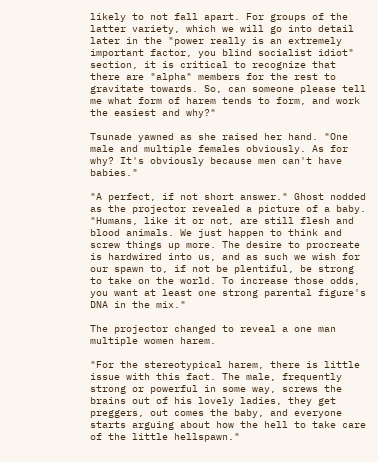likely to not fall apart. For groups of the latter variety, which we will go into detail later in the "power really is an extremely important factor, you blind socialist idiot" section, it is critical to recognize that there are "alpha" members for the rest to gravitate towards. So, can someone please tell me what form of harem tends to form, and work the easiest and why?"

Tsunade yawned as she raised her hand. "One male and multiple females obviously. As for why? It's obviously because men can't have babies."

"A perfect, if not short answer." Ghost nodded as the projector revealed a picture of a baby. "Humans, like it or not, are still flesh and blood animals. We just happen to think and screw things up more. The desire to procreate is hardwired into us, and as such we wish for our spawn to, if not be plentiful, be strong to take on the world. To increase those odds, you want at least one strong parental figure's DNA in the mix."

The projector changed to reveal a one man multiple women harem.

"For the stereotypical harem, there is little issue with this fact. The male, frequently strong or powerful in some way, screws the brains out of his lovely ladies, they get preggers, out comes the baby, and everyone starts arguing about how the hell to take care of the little hellspawn."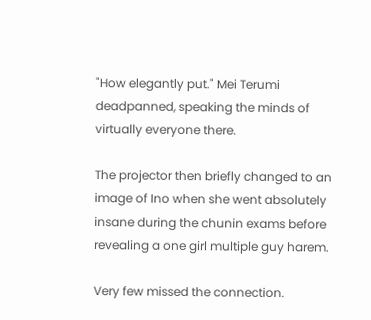"How elegantly put." Mei Terumi deadpanned, speaking the minds of virtually everyone there.

The projector then briefly changed to an image of Ino when she went absolutely insane during the chunin exams before revealing a one girl multiple guy harem.

Very few missed the connection.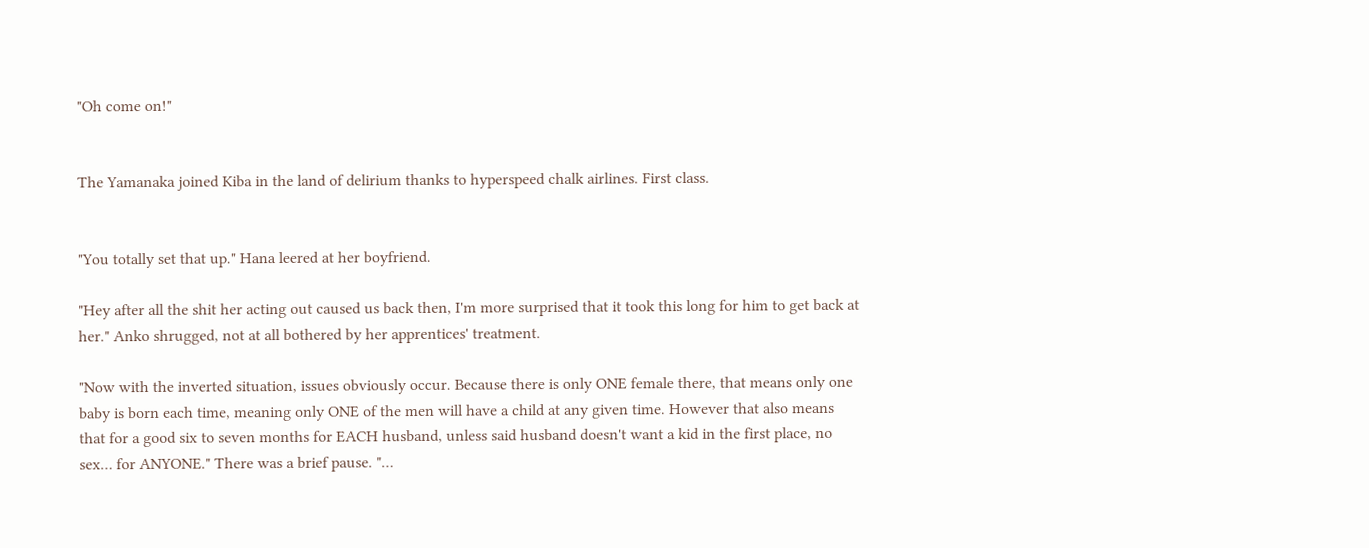"Oh come on!"


The Yamanaka joined Kiba in the land of delirium thanks to hyperspeed chalk airlines. First class.


"You totally set that up." Hana leered at her boyfriend.

"Hey after all the shit her acting out caused us back then, I'm more surprised that it took this long for him to get back at her." Anko shrugged, not at all bothered by her apprentices' treatment.

"Now with the inverted situation, issues obviously occur. Because there is only ONE female there, that means only one baby is born each time, meaning only ONE of the men will have a child at any given time. However that also means that for a good six to seven months for EACH husband, unless said husband doesn't want a kid in the first place, no sex… for ANYONE." There was a brief pause. "…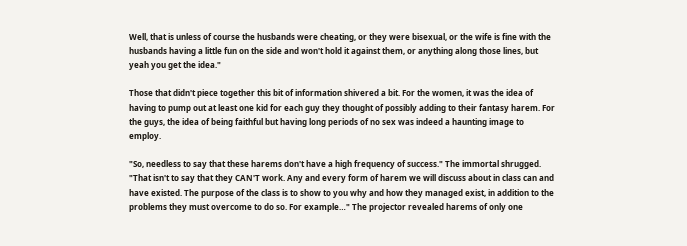Well, that is unless of course the husbands were cheating, or they were bisexual, or the wife is fine with the husbands having a little fun on the side and won't hold it against them, or anything along those lines, but yeah you get the idea."

Those that didn't piece together this bit of information shivered a bit. For the women, it was the idea of having to pump out at least one kid for each guy they thought of possibly adding to their fantasy harem. For the guys, the idea of being faithful but having long periods of no sex was indeed a haunting image to employ.

"So, needless to say that these harems don't have a high frequency of success." The immortal shrugged. "That isn't to say that they CAN'T work. Any and every form of harem we will discuss about in class can and have existed. The purpose of the class is to show to you why and how they managed exist, in addition to the problems they must overcome to do so. For example…" The projector revealed harems of only one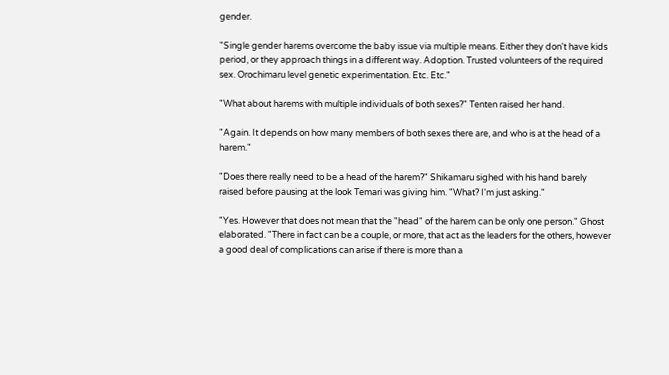gender.

"Single gender harems overcome the baby issue via multiple means. Either they don't have kids period, or they approach things in a different way. Adoption. Trusted volunteers of the required sex. Orochimaru level genetic experimentation. Etc. Etc."

"What about harems with multiple individuals of both sexes?" Tenten raised her hand.

"Again. It depends on how many members of both sexes there are, and who is at the head of a harem."

"Does there really need to be a head of the harem?" Shikamaru sighed with his hand barely raised before pausing at the look Temari was giving him. "What? I'm just asking."

"Yes. However that does not mean that the "head" of the harem can be only one person." Ghost elaborated. "There in fact can be a couple, or more, that act as the leaders for the others, however a good deal of complications can arise if there is more than a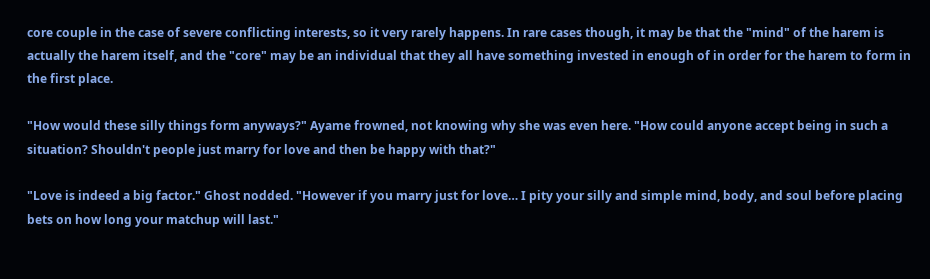core couple in the case of severe conflicting interests, so it very rarely happens. In rare cases though, it may be that the "mind" of the harem is actually the harem itself, and the "core" may be an individual that they all have something invested in enough of in order for the harem to form in the first place.

"How would these silly things form anyways?" Ayame frowned, not knowing why she was even here. "How could anyone accept being in such a situation? Shouldn't people just marry for love and then be happy with that?"

"Love is indeed a big factor." Ghost nodded. "However if you marry just for love… I pity your silly and simple mind, body, and soul before placing bets on how long your matchup will last."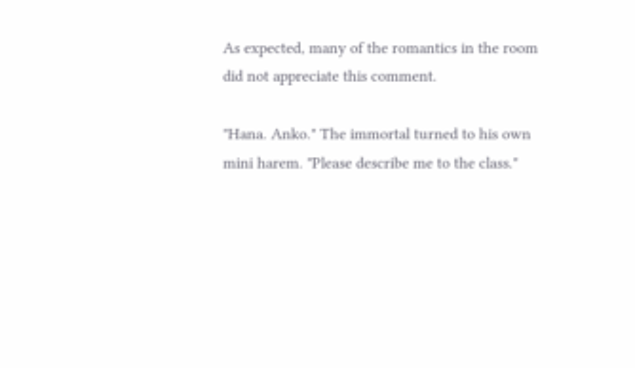As expected, many of the romantics in the room did not appreciate this comment.

"Hana. Anko." The immortal turned to his own mini harem. "Please describe me to the class."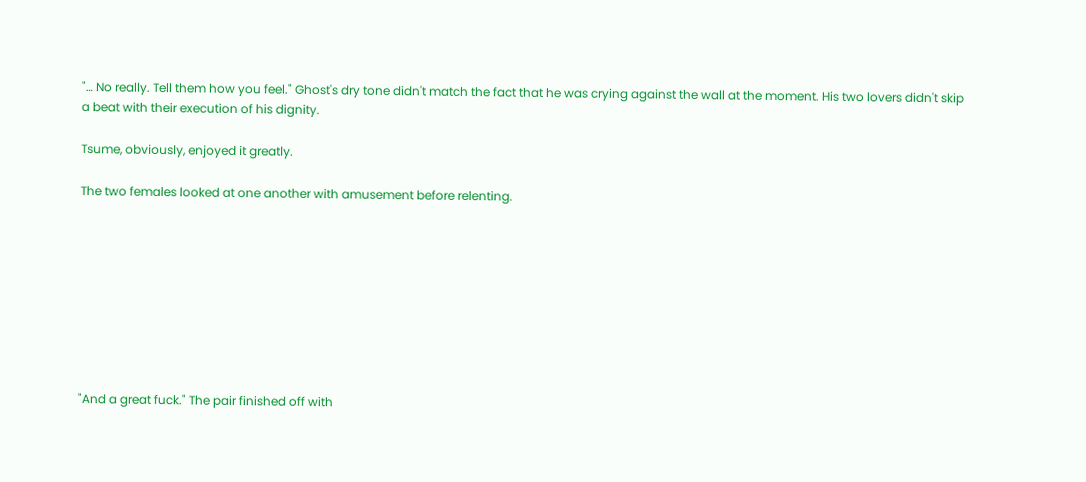"… No really. Tell them how you feel." Ghost's dry tone didn't match the fact that he was crying against the wall at the moment. His two lovers didn't skip a beat with their execution of his dignity.

Tsume, obviously, enjoyed it greatly.

The two females looked at one another with amusement before relenting.









"And a great fuck." The pair finished off with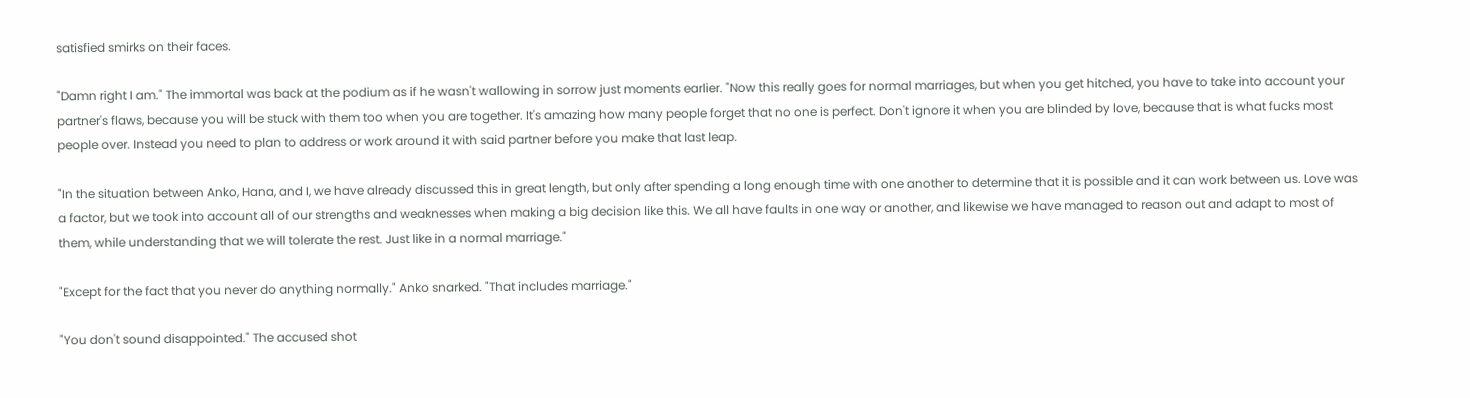satisfied smirks on their faces.

"Damn right I am." The immortal was back at the podium as if he wasn't wallowing in sorrow just moments earlier. "Now this really goes for normal marriages, but when you get hitched, you have to take into account your partner's flaws, because you will be stuck with them too when you are together. It's amazing how many people forget that no one is perfect. Don't ignore it when you are blinded by love, because that is what fucks most people over. Instead you need to plan to address or work around it with said partner before you make that last leap.

"In the situation between Anko, Hana, and I, we have already discussed this in great length, but only after spending a long enough time with one another to determine that it is possible and it can work between us. Love was a factor, but we took into account all of our strengths and weaknesses when making a big decision like this. We all have faults in one way or another, and likewise we have managed to reason out and adapt to most of them, while understanding that we will tolerate the rest. Just like in a normal marriage."

"Except for the fact that you never do anything normally." Anko snarked. "That includes marriage."

"You don't sound disappointed." The accused shot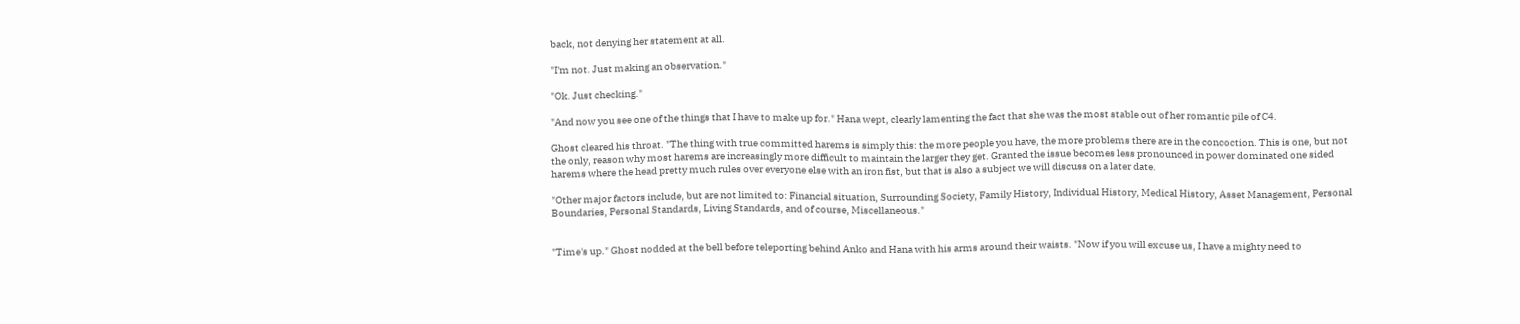back, not denying her statement at all.

"I'm not. Just making an observation."

"Ok. Just checking."

"And now you see one of the things that I have to make up for." Hana wept, clearly lamenting the fact that she was the most stable out of her romantic pile of C4.

Ghost cleared his throat. "The thing with true committed harems is simply this: the more people you have, the more problems there are in the concoction. This is one, but not the only, reason why most harems are increasingly more difficult to maintain the larger they get. Granted the issue becomes less pronounced in power dominated one sided harems where the head pretty much rules over everyone else with an iron fist, but that is also a subject we will discuss on a later date.

"Other major factors include, but are not limited to: Financial situation, Surrounding Society, Family History, Individual History, Medical History, Asset Management, Personal Boundaries, Personal Standards, Living Standards, and of course, Miscellaneous."


"Time's up." Ghost nodded at the bell before teleporting behind Anko and Hana with his arms around their waists. "Now if you will excuse us, I have a mighty need to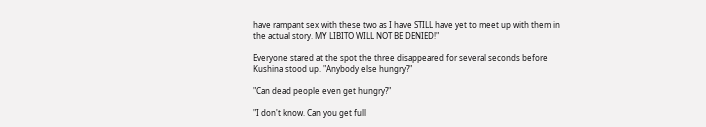have rampant sex with these two as I have STILL have yet to meet up with them in the actual story. MY LIBITO WILL NOT BE DENIED!"

Everyone stared at the spot the three disappeared for several seconds before Kushina stood up. "Anybody else hungry?"

"Can dead people even get hungry?"

"I don't know. Can you get full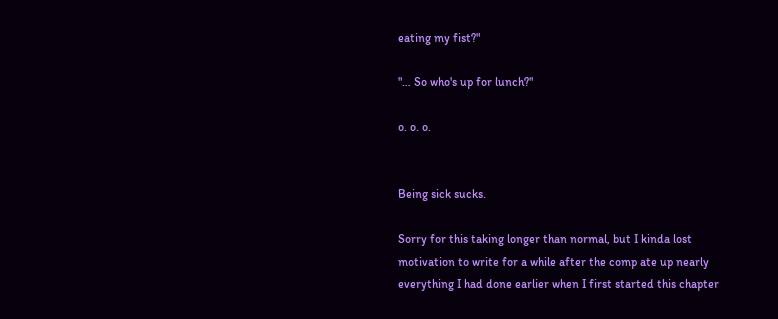eating my fist?"

"… So who's up for lunch?"

o. o. o.


Being sick sucks.

Sorry for this taking longer than normal, but I kinda lost motivation to write for a while after the comp ate up nearly everything I had done earlier when I first started this chapter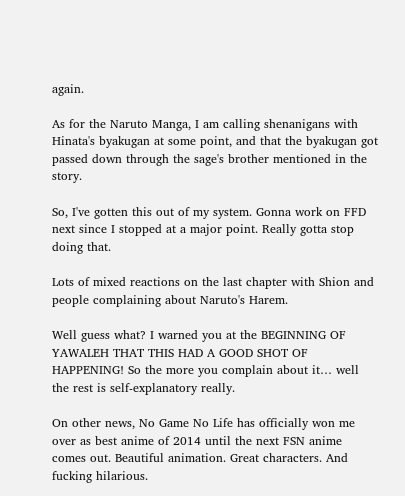again.

As for the Naruto Manga, I am calling shenanigans with Hinata's byakugan at some point, and that the byakugan got passed down through the sage's brother mentioned in the story.

So, I've gotten this out of my system. Gonna work on FFD next since I stopped at a major point. Really gotta stop doing that.

Lots of mixed reactions on the last chapter with Shion and people complaining about Naruto's Harem.

Well guess what? I warned you at the BEGINNING OF YAWALEH THAT THIS HAD A GOOD SHOT OF HAPPENING! So the more you complain about it… well the rest is self-explanatory really.

On other news, No Game No Life has officially won me over as best anime of 2014 until the next FSN anime comes out. Beautiful animation. Great characters. And fucking hilarious.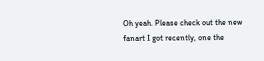Oh yeah. Please check out the new fanart I got recently, one the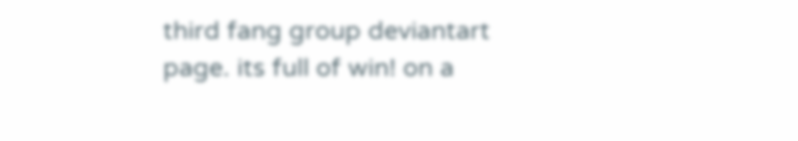third fang group deviantart page. its full of win! on a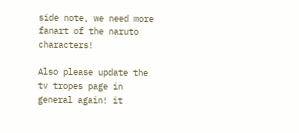side note, we need more fanart of the naruto characters!

Also please update the tv tropes page in general again! it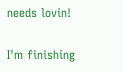needs lovin!

I'm finishing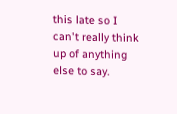this late so I can't really think up of anything else to say.